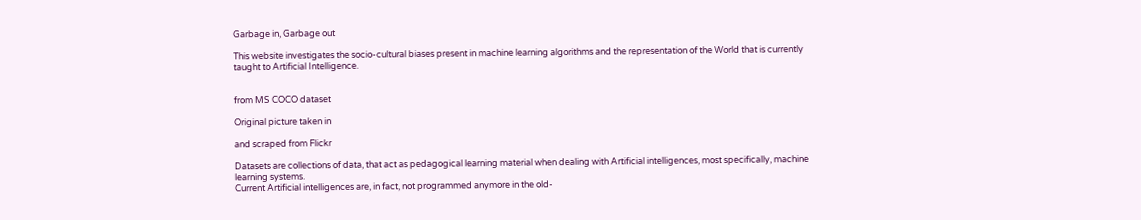Garbage in, Garbage out

This website investigates the socio-cultural biases present in machine learning algorithms and the representation of the World that is currently taught to Artificial Intelligence.


from MS COCO dataset

Original picture taken in

and scraped from Flickr

Datasets are collections of data, that act as pedagogical learning material when dealing with Artificial intelligences, most specifically, machine learning systems.
Current Artificial intelligences are, in fact, not programmed anymore in the old-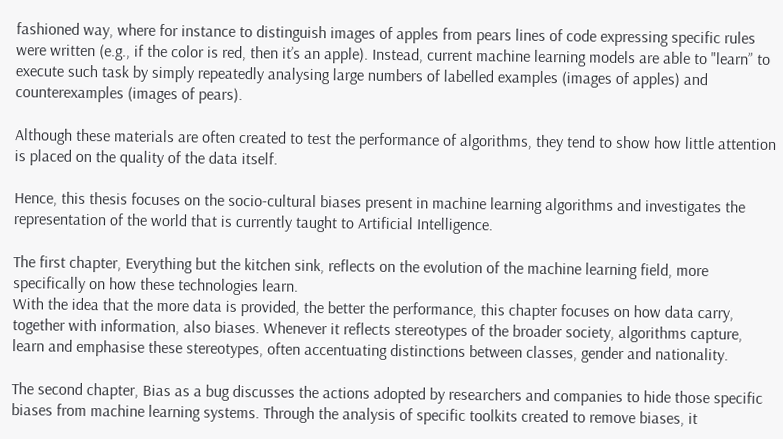fashioned way, where for instance to distinguish images of apples from pears lines of code expressing specific rules were written (e.g., if the color is red, then it’s an apple). Instead, current machine learning models are able to "learn” to execute such task by simply repeatedly analysing large numbers of labelled examples (images of apples) and counterexamples (images of pears).

Although these materials are often created to test the performance of algorithms, they tend to show how little attention is placed on the quality of the data itself.

Hence, this thesis focuses on the socio-cultural biases present in machine learning algorithms and investigates the representation of the world that is currently taught to Artificial Intelligence.

The first chapter, Everything but the kitchen sink, reflects on the evolution of the machine learning field, more specifically on how these technologies learn.
With the idea that the more data is provided, the better the performance, this chapter focuses on how data carry, together with information, also biases. Whenever it reflects stereotypes of the broader society, algorithms capture, learn and emphasise these stereotypes, often accentuating distinctions between classes, gender and nationality.

The second chapter, Bias as a bug discusses the actions adopted by researchers and companies to hide those specific biases from machine learning systems. Through the analysis of specific toolkits created to remove biases, it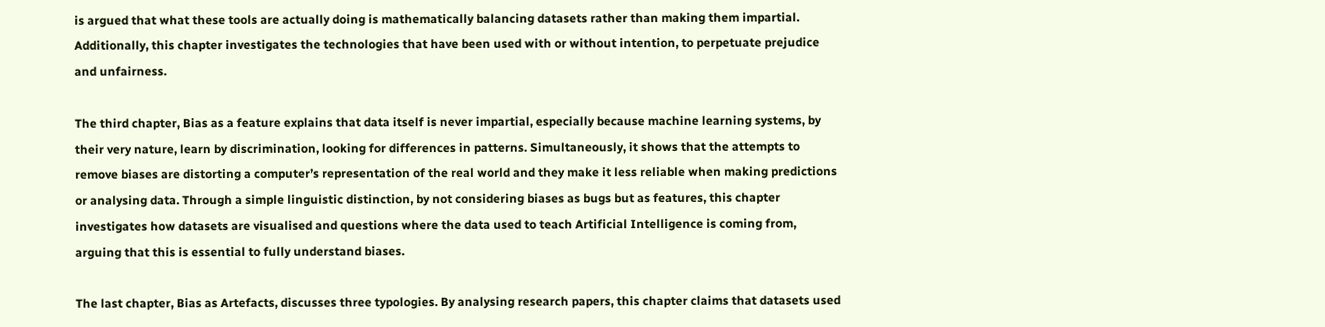is argued that what these tools are actually doing is mathematically balancing datasets rather than making them impartial. Additionally, this chapter investigates the technologies that have been used with or without intention, to perpetuate prejudice and unfairness.

The third chapter, Bias as a feature explains that data itself is never impartial, especially because machine learning systems, by their very nature, learn by discrimination, looking for differences in patterns. Simultaneously, it shows that the attempts to remove biases are distorting a computer’s representation of the real world and they make it less reliable when making predictions or analysing data. Through a simple linguistic distinction, by not considering biases as bugs but as features, this chapter investigates how datasets are visualised and questions where the data used to teach Artificial Intelligence is coming from, arguing that this is essential to fully understand biases.

The last chapter, Bias as Artefacts, discusses three typologies. By analysing research papers, this chapter claims that datasets used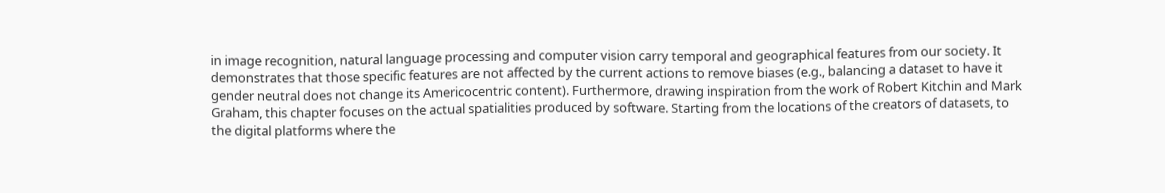in image recognition, natural language processing and computer vision carry temporal and geographical features from our society. It demonstrates that those specific features are not affected by the current actions to remove biases (e.g., balancing a dataset to have it gender neutral does not change its Americocentric content). Furthermore, drawing inspiration from the work of Robert Kitchin and Mark Graham, this chapter focuses on the actual spatialities produced by software. Starting from the locations of the creators of datasets, to the digital platforms where the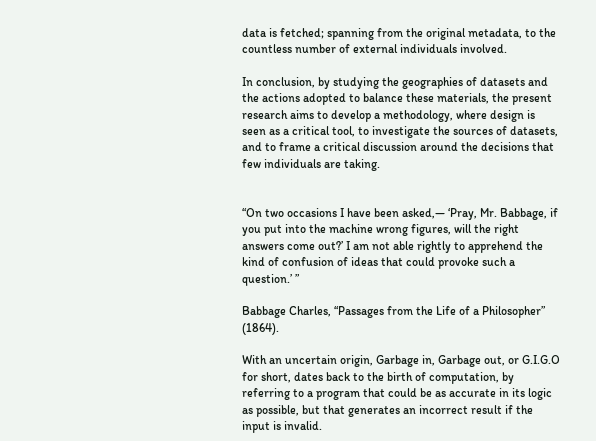data is fetched; spanning from the original metadata, to the countless number of external individuals involved.

In conclusion, by studying the geographies of datasets and the actions adopted to balance these materials, the present research aims to develop a methodology, where design is seen as a critical tool, to investigate the sources of datasets, and to frame a critical discussion around the decisions that few individuals are taking.


“On two occasions I have been asked,— ‘Pray, Mr. Babbage, if you put into the machine wrong figures, will the right answers come out?’ I am not able rightly to apprehend the kind of confusion of ideas that could provoke such a question.’ ”

Babbage Charles, “Passages from the Life of a Philosopher” (1864).

With an uncertain origin, Garbage in, Garbage out, or G.I.G.O for short, dates back to the birth of computation, by referring to a program that could be as accurate in its logic as possible, but that generates an incorrect result if the input is invalid.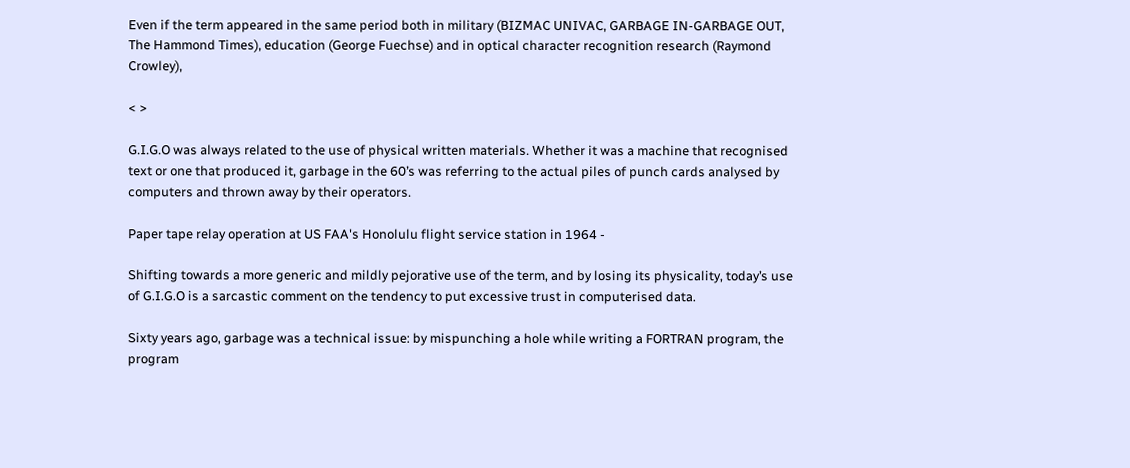Even if the term appeared in the same period both in military (BIZMAC UNIVAC, GARBAGE IN-GARBAGE OUT, The Hammond Times), education (George Fuechse) and in optical character recognition research (Raymond Crowley),

< >

G.I.G.O was always related to the use of physical written materials. Whether it was a machine that recognised text or one that produced it, garbage in the 60’s was referring to the actual piles of punch cards analysed by computers and thrown away by their operators.

Paper tape relay operation at US FAA's Honolulu flight service station in 1964 -

Shifting towards a more generic and mildly pejorative use of the term, and by losing its physicality, today’s use of G.I.G.O is a sarcastic comment on the tendency to put excessive trust in computerised data.

Sixty years ago, garbage was a technical issue: by mispunching a hole while writing a FORTRAN program, the program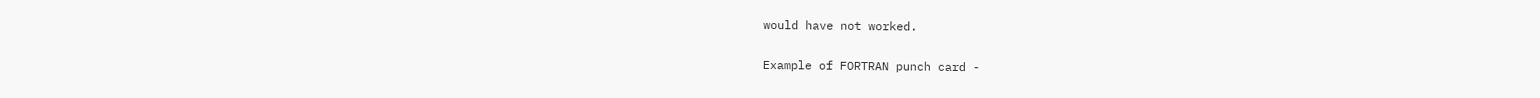would have not worked.

Example of FORTRAN punch card -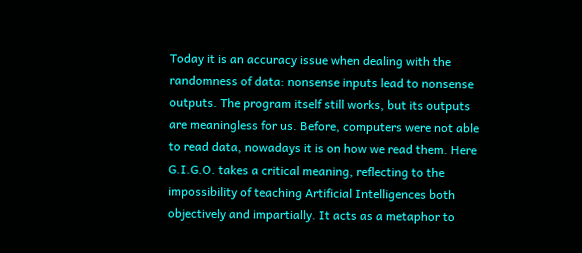Today it is an accuracy issue when dealing with the randomness of data: nonsense inputs lead to nonsense outputs. The program itself still works, but its outputs are meaningless for us. Before, computers were not able to read data, nowadays it is on how we read them. Here G.I.G.O. takes a critical meaning, reflecting to the impossibility of teaching Artificial Intelligences both objectively and impartially. It acts as a metaphor to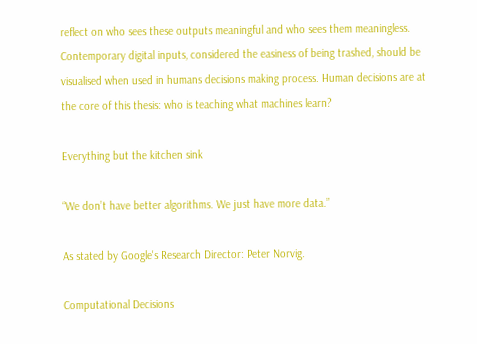reflect on who sees these outputs meaningful and who sees them meaningless. Contemporary digital inputs, considered the easiness of being trashed, should be visualised when used in humans decisions making process. Human decisions are at the core of this thesis: who is teaching what machines learn?

Everything but the kitchen sink

“We don’t have better algorithms. We just have more data.”

As stated by Google's Research Director: Peter Norvig.

Computational Decisions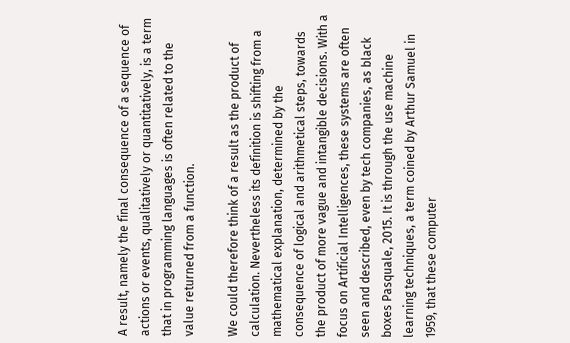A result, namely the final consequence of a sequence of actions or events, qualitatively or quantitatively, is a term that in programming languages is often related to the value returned from a function.

We could therefore think of a result as the product of calculation. Nevertheless its definition is shifting from a mathematical explanation, determined by the consequence of logical and arithmetical steps, towards the product of more vague and intangible decisions. With a focus on Artificial Intelligences, these systems are often seen and described, even by tech companies, as black boxes Pasquale, 2015. It is through the use machine learning techniques, a term coined by Arthur Samuel in 1959, that these computer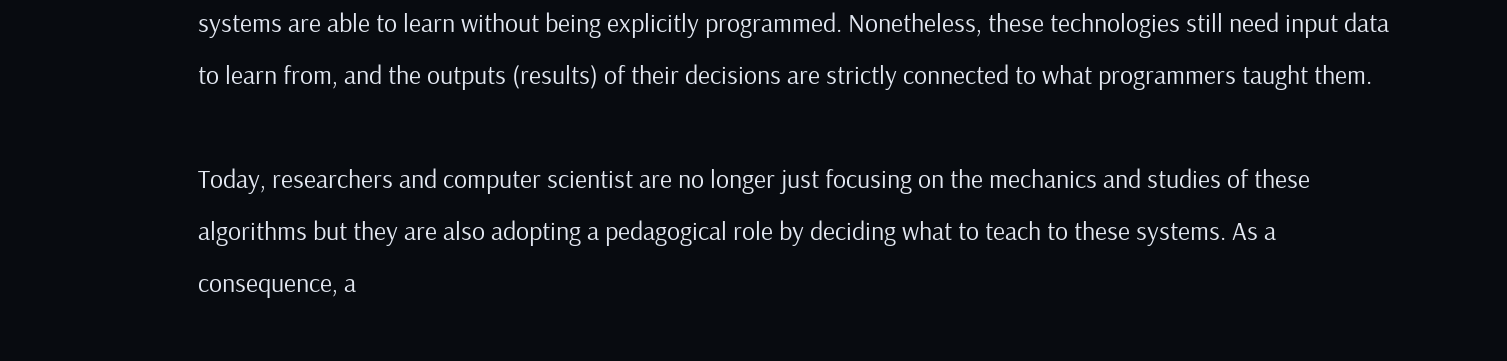systems are able to learn without being explicitly programmed. Nonetheless, these technologies still need input data to learn from, and the outputs (results) of their decisions are strictly connected to what programmers taught them.

Today, researchers and computer scientist are no longer just focusing on the mechanics and studies of these algorithms but they are also adopting a pedagogical role by deciding what to teach to these systems. As a consequence, a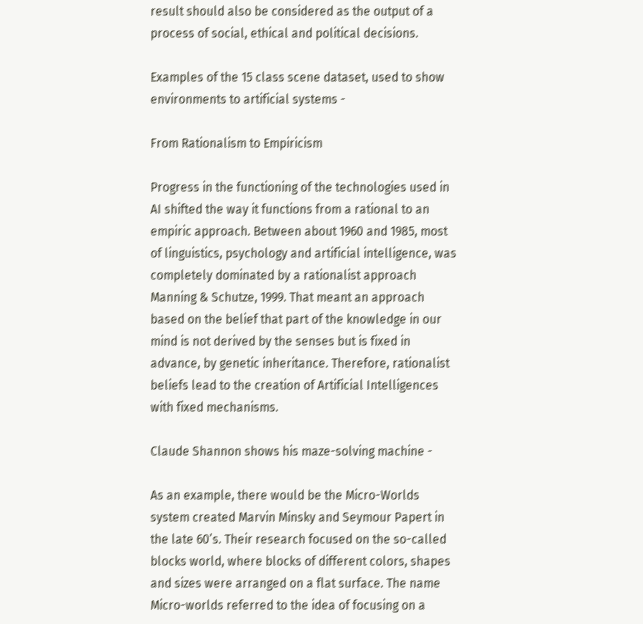result should also be considered as the output of a process of social, ethical and political decisions.

Examples of the 15 class scene dataset, used to show environments to artificial systems -

From Rationalism to Empiricism

Progress in the functioning of the technologies used in AI shifted the way it functions from a rational to an empiric approach. Between about 1960 and 1985, most of linguistics, psychology and artificial intelligence, was completely dominated by a rationalist approach Manning & Schutze, 1999. That meant an approach based on the belief that part of the knowledge in our mind is not derived by the senses but is fixed in advance, by genetic inheritance. Therefore, rationalist beliefs lead to the creation of Artificial Intelligences with fixed mechanisms.

Claude Shannon shows his maze-solving machine -

As an example, there would be the Micro-Worlds system created Marvin Minsky and Seymour Papert in the late 60’s. Their research focused on the so-called blocks world, where blocks of different colors, shapes and sizes were arranged on a flat surface. The name Micro-worlds referred to the idea of focusing on a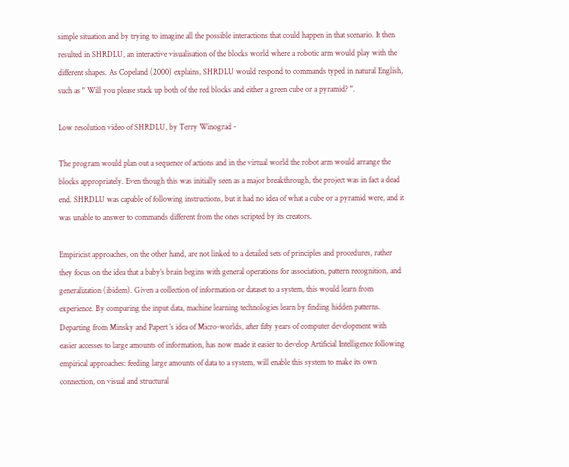simple situation and by trying to imagine all the possible interactions that could happen in that scenario. It then resulted in SHRDLU, an interactive visualisation of the blocks world where a robotic arm would play with the different shapes. As Copeland (2000) explains, SHRDLU would respond to commands typed in natural English, such as " Will you please stack up both of the red blocks and either a green cube or a pyramid? ".

Low resolution video of SHRDLU, by Terry Winograd -

The program would plan out a sequence of actions and in the virtual world the robot arm would arrange the blocks appropriately. Even though this was initially seen as a major breakthrough, the project was in fact a dead end. SHRDLU was capable of following instructions, but it had no idea of what a cube or a pyramid were, and it was unable to answer to commands different from the ones scripted by its creators.

Empiricist approaches, on the other hand, are not linked to a detailed sets of principles and procedures, rather they focus on the idea that a baby’s brain begins with general operations for association, pattern recognition, and generalization (ibidem). Given a collection of information or dataset to a system, this would learn from experience. By comparing the input data, machine learning technologies learn by finding hidden patterns. Departing from Minsky and Papert ’s idea of Micro-worlds, after fifty years of computer development with easier accesses to large amounts of information, has now made it easier to develop Artificial Intelligence following empirical approaches: feeding large amounts of data to a system, will enable this system to make its own connection, on visual and structural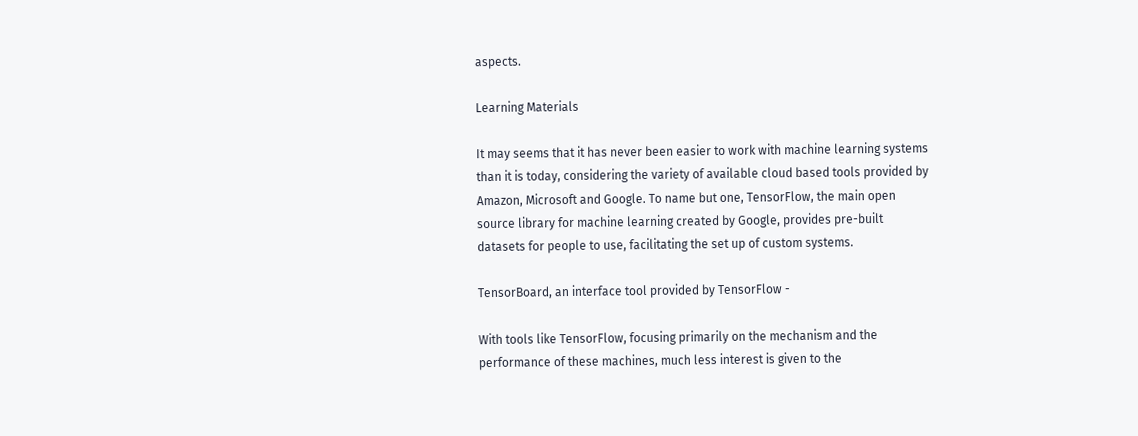aspects.

Learning Materials

It may seems that it has never been easier to work with machine learning systems than it is today, considering the variety of available cloud based tools provided by Amazon, Microsoft and Google. To name but one, TensorFlow, the main open source library for machine learning created by Google, provides pre-built datasets for people to use, facilitating the set up of custom systems.

TensorBoard, an interface tool provided by TensorFlow -

With tools like TensorFlow, focusing primarily on the mechanism and the performance of these machines, much less interest is given to the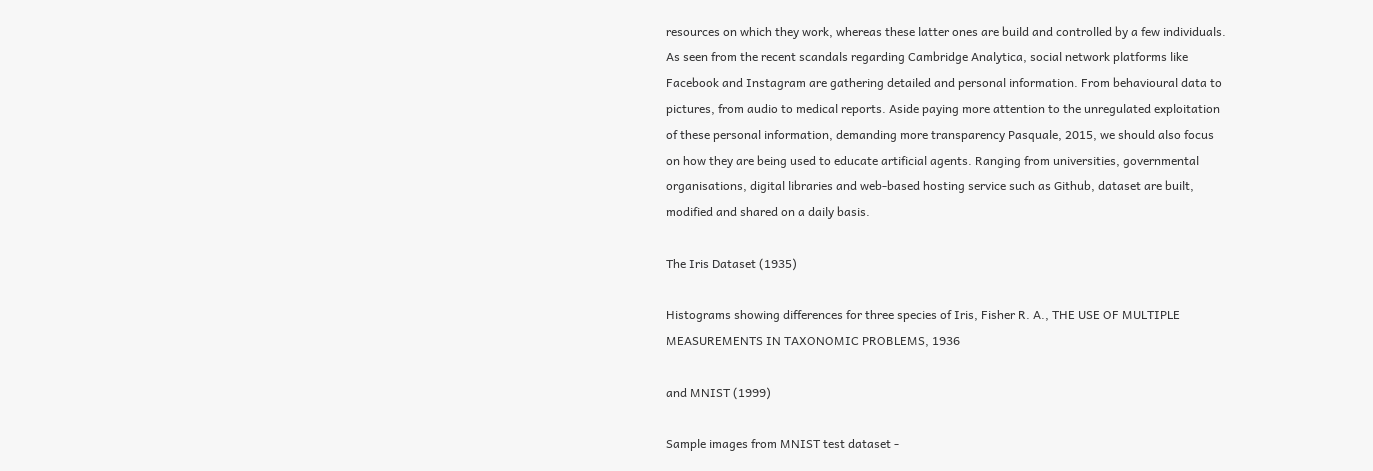resources on which they work, whereas these latter ones are build and controlled by a few individuals. As seen from the recent scandals regarding Cambridge Analytica, social network platforms like Facebook and Instagram are gathering detailed and personal information. From behavioural data to pictures, from audio to medical reports. Aside paying more attention to the unregulated exploitation of these personal information, demanding more transparency Pasquale, 2015, we should also focus on how they are being used to educate artificial agents. Ranging from universities, governmental organisations, digital libraries and web-based hosting service such as Github, dataset are built, modified and shared on a daily basis.

The Iris Dataset (1935)

Histograms showing differences for three species of Iris, Fisher R. A., THE USE OF MULTIPLE MEASUREMENTS IN TAXONOMIC PROBLEMS, 1936

and MNIST (1999)

Sample images from MNIST test dataset -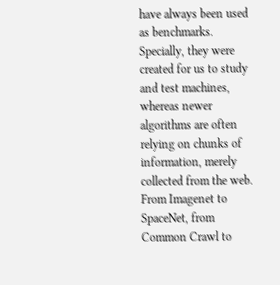have always been used as benchmarks. Specially, they were created for us to study and test machines, whereas newer algorithms are often relying on chunks of information, merely collected from the web. From Imagenet to SpaceNet, from Common Crawl to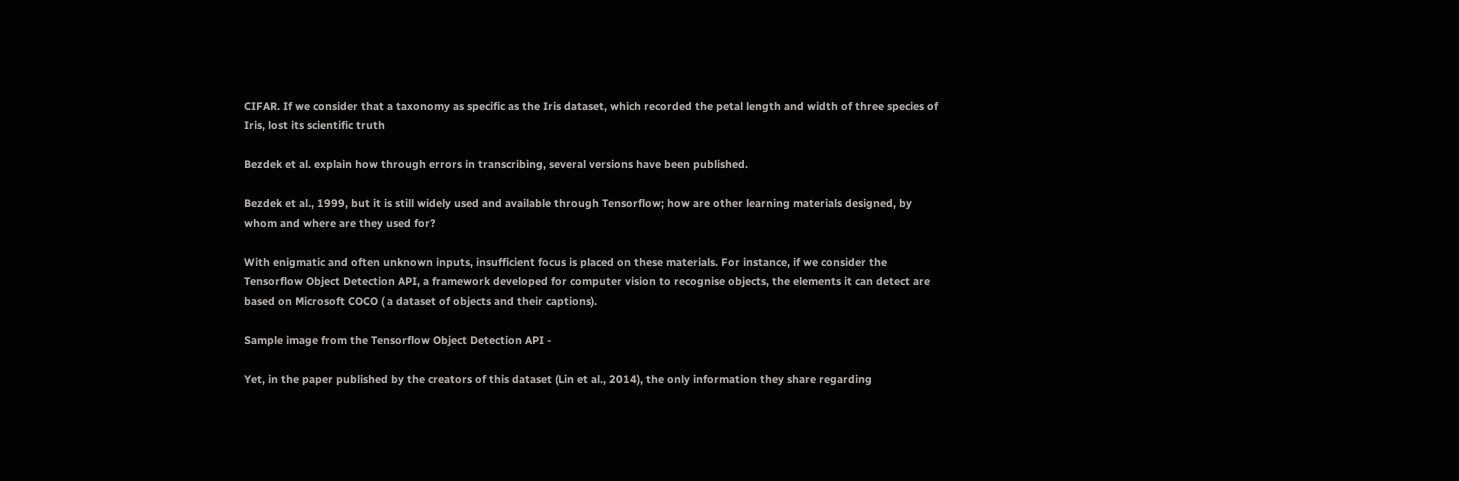CIFAR. If we consider that a taxonomy as specific as the Iris dataset, which recorded the petal length and width of three species of Iris, lost its scientific truth

Bezdek et al. explain how through errors in transcribing, several versions have been published.

Bezdek et al., 1999, but it is still widely used and available through Tensorflow; how are other learning materials designed, by whom and where are they used for?

With enigmatic and often unknown inputs, insufficient focus is placed on these materials. For instance, if we consider the Tensorflow Object Detection API, a framework developed for computer vision to recognise objects, the elements it can detect are based on Microsoft COCO ( a dataset of objects and their captions).

Sample image from the Tensorflow Object Detection API -

Yet, in the paper published by the creators of this dataset (Lin et al., 2014), the only information they share regarding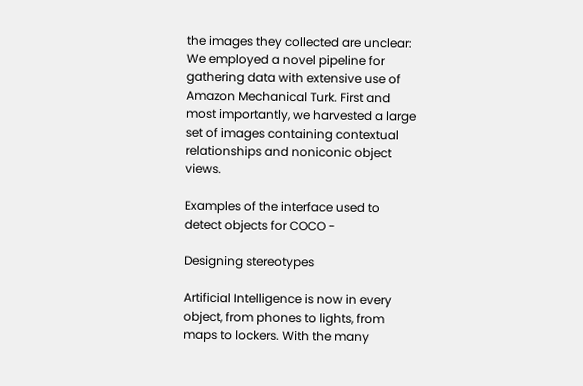the images they collected are unclear: We employed a novel pipeline for gathering data with extensive use of Amazon Mechanical Turk. First and most importantly, we harvested a large set of images containing contextual relationships and noniconic object views.

Examples of the interface used to detect objects for COCO -

Designing stereotypes

Artificial Intelligence is now in every object, from phones to lights, from maps to lockers. With the many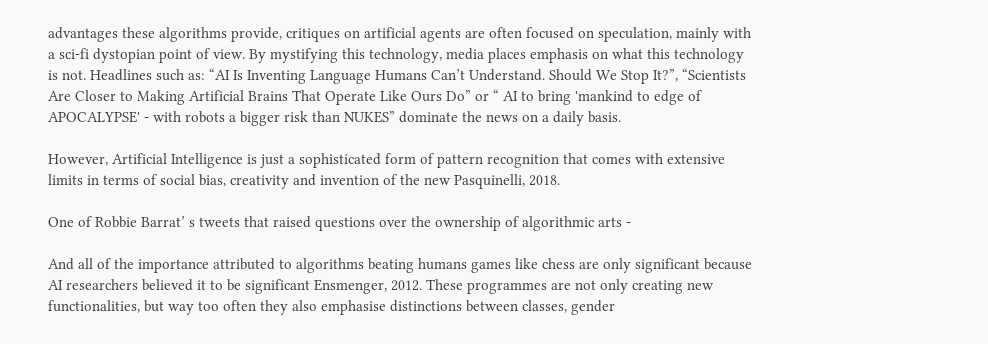advantages these algorithms provide, critiques on artificial agents are often focused on speculation, mainly with a sci-fi dystopian point of view. By mystifying this technology, media places emphasis on what this technology is not. Headlines such as: “AI Is Inventing Language Humans Can’t Understand. Should We Stop It?”, “Scientists Are Closer to Making Artificial Brains That Operate Like Ours Do” or “ AI to bring 'mankind to edge of APOCALYPSE' - with robots a bigger risk than NUKES” dominate the news on a daily basis.

However, Artificial Intelligence is just a sophisticated form of pattern recognition that comes with extensive limits in terms of social bias, creativity and invention of the new Pasquinelli, 2018.

One of Robbie Barrat’ s tweets that raised questions over the ownership of algorithmic arts -

And all of the importance attributed to algorithms beating humans games like chess are only significant because AI researchers believed it to be significant Ensmenger, 2012. These programmes are not only creating new functionalities, but way too often they also emphasise distinctions between classes, gender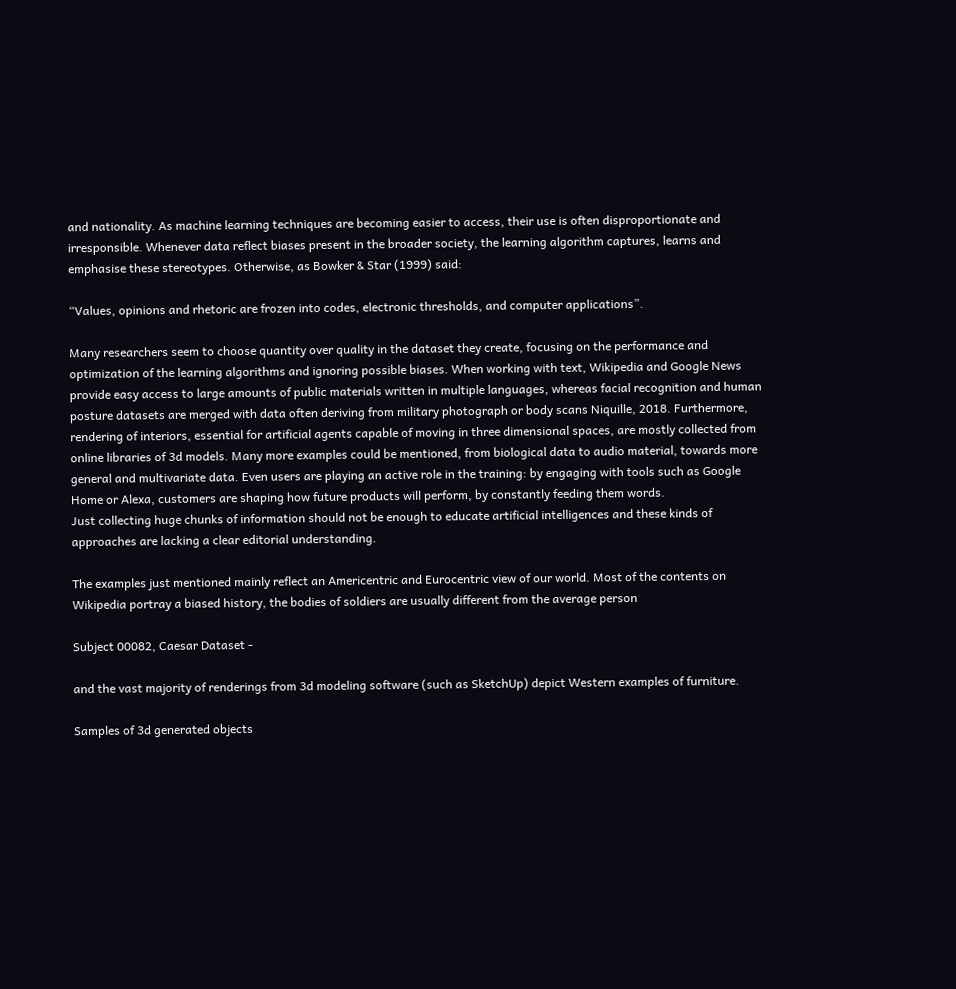and nationality. As machine learning techniques are becoming easier to access, their use is often disproportionate and irresponsible. Whenever data reflect biases present in the broader society, the learning algorithm captures, learns and emphasise these stereotypes. Otherwise, as Bowker & Star (1999) said:

“Values, opinions and rhetoric are frozen into codes, electronic thresholds, and computer applications”.

Many researchers seem to choose quantity over quality in the dataset they create, focusing on the performance and optimization of the learning algorithms and ignoring possible biases. When working with text, Wikipedia and Google News provide easy access to large amounts of public materials written in multiple languages, whereas facial recognition and human posture datasets are merged with data often deriving from military photograph or body scans Niquille, 2018. Furthermore, rendering of interiors, essential for artificial agents capable of moving in three dimensional spaces, are mostly collected from online libraries of 3d models. Many more examples could be mentioned, from biological data to audio material, towards more general and multivariate data. Even users are playing an active role in the training: by engaging with tools such as Google Home or Alexa, customers are shaping how future products will perform, by constantly feeding them words.
Just collecting huge chunks of information should not be enough to educate artificial intelligences and these kinds of approaches are lacking a clear editorial understanding.

The examples just mentioned mainly reflect an Americentric and Eurocentric view of our world. Most of the contents on Wikipedia portray a biased history, the bodies of soldiers are usually different from the average person

Subject 00082, Caesar Dataset -

and the vast majority of renderings from 3d modeling software (such as SketchUp) depict Western examples of furniture.

Samples of 3d generated objects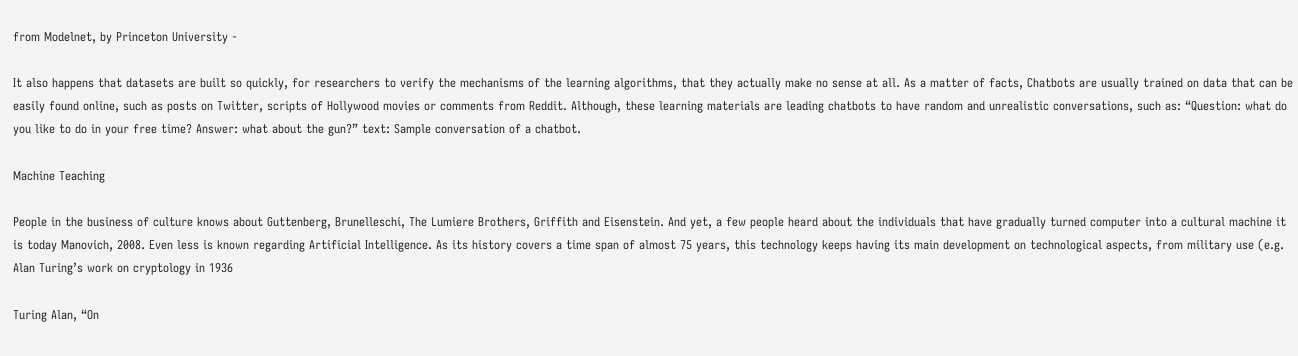from Modelnet, by Princeton University -

It also happens that datasets are built so quickly, for researchers to verify the mechanisms of the learning algorithms, that they actually make no sense at all. As a matter of facts, Chatbots are usually trained on data that can be easily found online, such as posts on Twitter, scripts of Hollywood movies or comments from Reddit. Although, these learning materials are leading chatbots to have random and unrealistic conversations, such as: “Question: what do you like to do in your free time? Answer: what about the gun?” text: Sample conversation of a chatbot.

Machine Teaching

People in the business of culture knows about Guttenberg, Brunelleschi, The Lumiere Brothers, Griffith and Eisenstein. And yet, a few people heard about the individuals that have gradually turned computer into a cultural machine it is today Manovich, 2008. Even less is known regarding Artificial Intelligence. As its history covers a time span of almost 75 years, this technology keeps having its main development on technological aspects, from military use (e.g. Alan Turing’s work on cryptology in 1936

Turing Alan, “On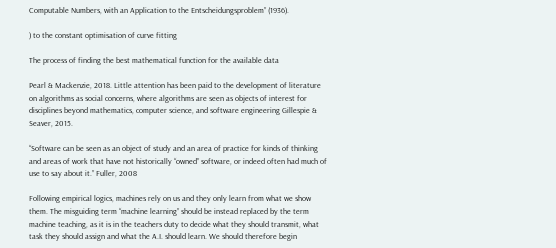Computable Numbers, with an Application to the Entscheidungsproblem” (1936).

) to the constant optimisation of curve fitting

The process of finding the best mathematical function for the available data

Pearl & Mackenzie, 2018. Little attention has been paid to the development of literature on algorithms as social concerns, where algorithms are seen as objects of interest for disciplines beyond mathematics, computer science, and software engineering Gillespie & Seaver, 2015.

“Software can be seen as an object of study and an area of practice for kinds of thinking and areas of work that have not historically “owned” software, or indeed often had much of use to say about it.” Fuller, 2008

Following empirical logics, machines rely on us and they only learn from what we show them. The misguiding term “machine learning” should be instead replaced by the term machine teaching, as it is in the teachers duty to decide what they should transmit, what task they should assign and what the A.I. should learn. We should therefore begin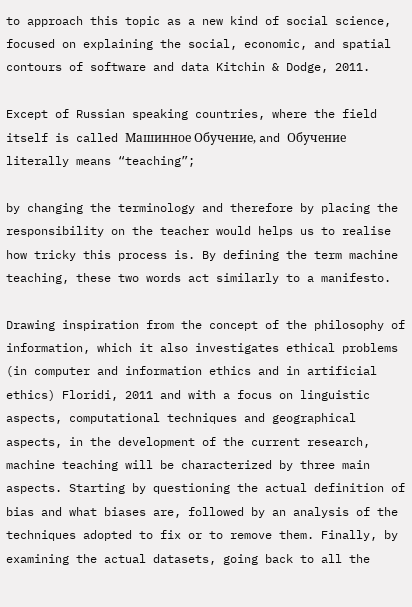to approach this topic as a new kind of social science, focused on explaining the social, economic, and spatial contours of software and data Kitchin & Dodge, 2011.

Except of Russian speaking countries, where the field itself is called Машинное Обучение, and Обучение literally means “teaching”;

by changing the terminology and therefore by placing the responsibility on the teacher would helps us to realise how tricky this process is. By defining the term machine teaching, these two words act similarly to a manifesto.

Drawing inspiration from the concept of the philosophy of information, which it also investigates ethical problems (in computer and information ethics and in artificial ethics) Floridi, 2011 and with a focus on linguistic aspects, computational techniques and geographical aspects, in the development of the current research, machine teaching will be characterized by three main aspects. Starting by questioning the actual definition of bias and what biases are, followed by an analysis of the techniques adopted to fix or to remove them. Finally, by examining the actual datasets, going back to all the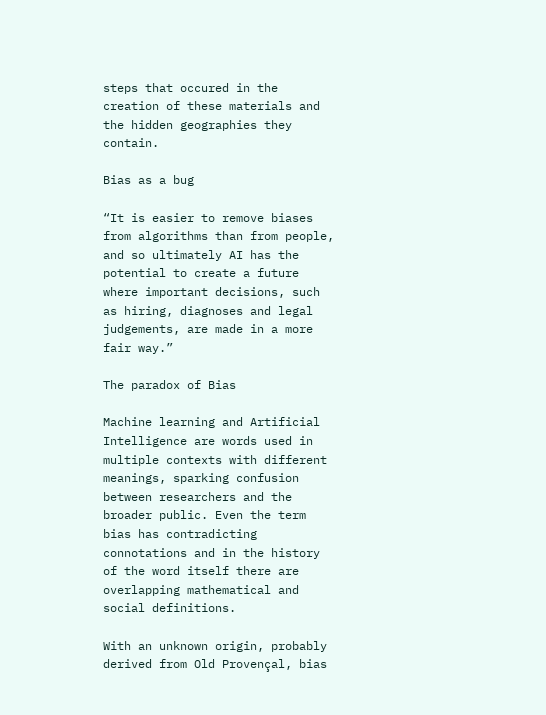steps that occured in the creation of these materials and the hidden geographies they contain.

Bias as a bug

“It is easier to remove biases from algorithms than from people, and so ultimately AI has the potential to create a future where important decisions, such as hiring, diagnoses and legal judgements, are made in a more fair way.”

The paradox of Bias

Machine learning and Artificial Intelligence are words used in multiple contexts with different meanings, sparking confusion between researchers and the broader public. Even the term bias has contradicting connotations and in the history of the word itself there are overlapping mathematical and social definitions.

With an unknown origin, probably derived from Old Provençal, bias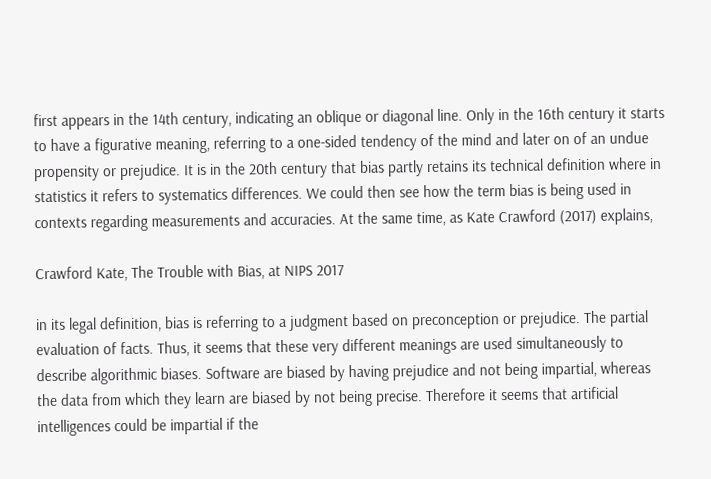first appears in the 14th century, indicating an oblique or diagonal line. Only in the 16th century it starts to have a figurative meaning, referring to a one-sided tendency of the mind and later on of an undue propensity or prejudice. It is in the 20th century that bias partly retains its technical definition where in statistics it refers to systematics differences. We could then see how the term bias is being used in contexts regarding measurements and accuracies. At the same time, as Kate Crawford (2017) explains,

Crawford Kate, The Trouble with Bias, at NIPS 2017

in its legal definition, bias is referring to a judgment based on preconception or prejudice. The partial evaluation of facts. Thus, it seems that these very different meanings are used simultaneously to describe algorithmic biases. Software are biased by having prejudice and not being impartial, whereas the data from which they learn are biased by not being precise. Therefore it seems that artificial intelligences could be impartial if the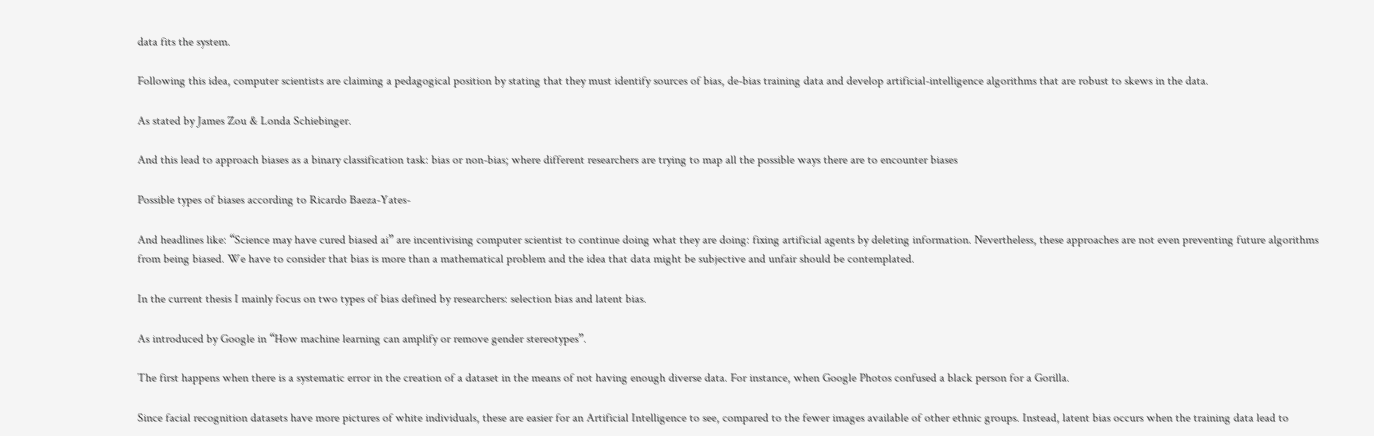data fits the system.

Following this idea, computer scientists are claiming a pedagogical position by stating that they must identify sources of bias, de-bias training data and develop artificial-intelligence algorithms that are robust to skews in the data.

As stated by James Zou & Londa Schiebinger.

And this lead to approach biases as a binary classification task: bias or non-bias; where different researchers are trying to map all the possible ways there are to encounter biases

Possible types of biases according to Ricardo Baeza-Yates-

And headlines like: “Science may have cured biased ai” are incentivising computer scientist to continue doing what they are doing: fixing artificial agents by deleting information. Nevertheless, these approaches are not even preventing future algorithms from being biased. We have to consider that bias is more than a mathematical problem and the idea that data might be subjective and unfair should be contemplated.

In the current thesis I mainly focus on two types of bias defined by researchers: selection bias and latent bias.

As introduced by Google in “How machine learning can amplify or remove gender stereotypes”.

The first happens when there is a systematic error in the creation of a dataset in the means of not having enough diverse data. For instance, when Google Photos confused a black person for a Gorilla.

Since facial recognition datasets have more pictures of white individuals, these are easier for an Artificial Intelligence to see, compared to the fewer images available of other ethnic groups. Instead, latent bias occurs when the training data lead to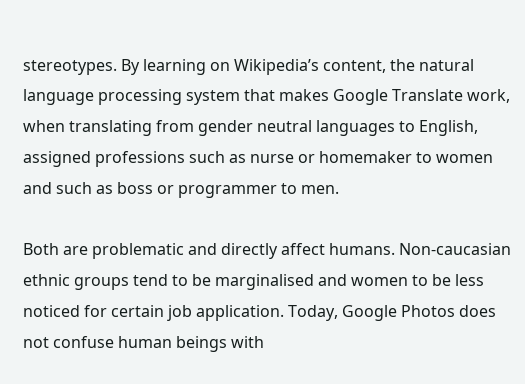stereotypes. By learning on Wikipedia’s content, the natural language processing system that makes Google Translate work, when translating from gender neutral languages to English, assigned professions such as nurse or homemaker to women and such as boss or programmer to men.

Both are problematic and directly affect humans. Non-caucasian ethnic groups tend to be marginalised and women to be less noticed for certain job application. Today, Google Photos does not confuse human beings with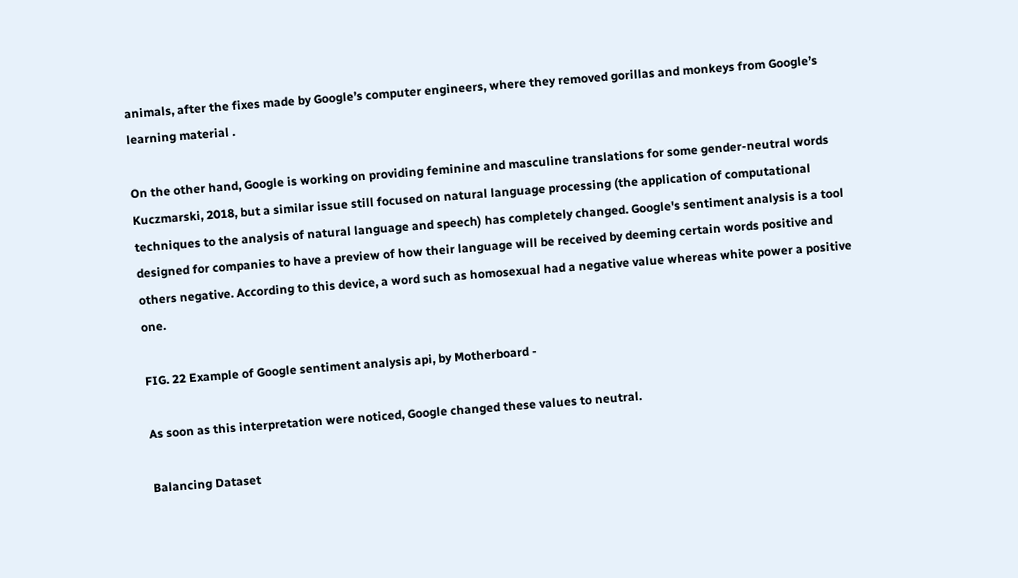animals, after the fixes made by Google’s computer engineers, where they removed gorillas and monkeys from Google’s learning material .

On the other hand, Google is working on providing feminine and masculine translations for some gender-neutral words Kuczmarski, 2018, but a similar issue still focused on natural language processing (the application of computational techniques to the analysis of natural language and speech) has completely changed. Google's sentiment analysis is a tool designed for companies to have a preview of how their language will be received by deeming certain words positive and others negative. According to this device, a word such as homosexual had a negative value whereas white power a positive one.

FIG. 22 Example of Google sentiment analysis api, by Motherboard -

As soon as this interpretation were noticed, Google changed these values to neutral.

Balancing Dataset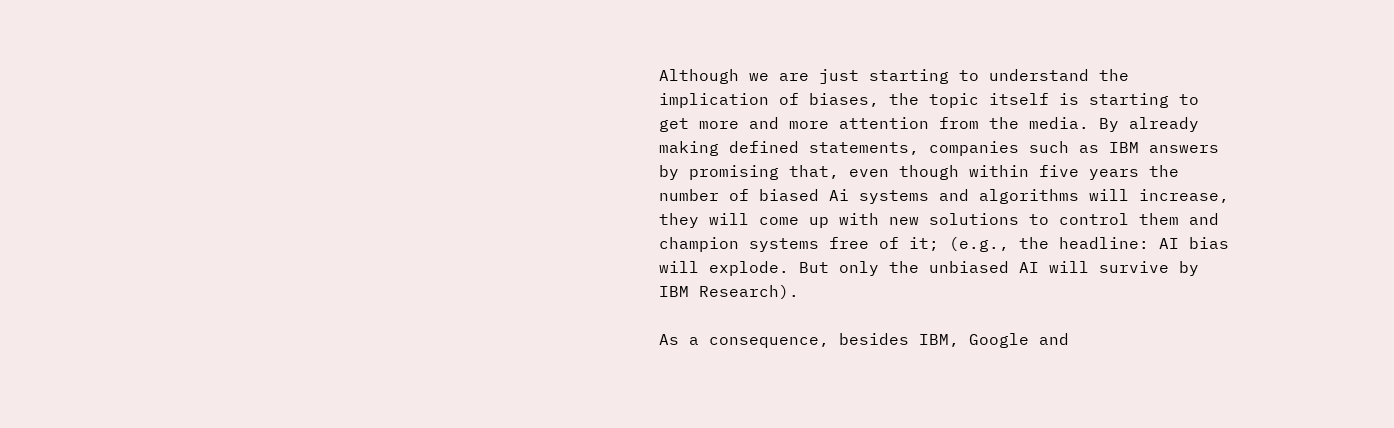Although we are just starting to understand the implication of biases, the topic itself is starting to get more and more attention from the media. By already making defined statements, companies such as IBM answers by promising that, even though within five years the number of biased Ai systems and algorithms will increase, they will come up with new solutions to control them and champion systems free of it; (e.g., the headline: AI bias will explode. But only the unbiased AI will survive by IBM Research).

As a consequence, besides IBM, Google and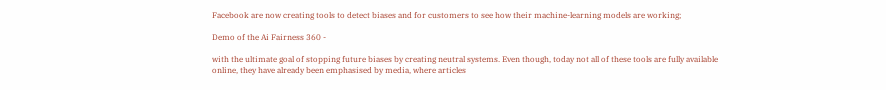Facebook are now creating tools to detect biases and for customers to see how their machine-learning models are working;

Demo of the Ai Fairness 360 -

with the ultimate goal of stopping future biases by creating neutral systems. Even though, today not all of these tools are fully available online, they have already been emphasised by media, where articles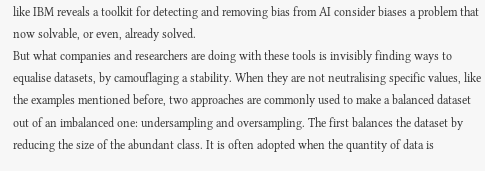like IBM reveals a toolkit for detecting and removing bias from AI consider biases a problem that now solvable, or even, already solved.
But what companies and researchers are doing with these tools is invisibly finding ways to equalise datasets, by camouflaging a stability. When they are not neutralising specific values, like the examples mentioned before, two approaches are commonly used to make a balanced dataset out of an imbalanced one: undersampling and oversampling. The first balances the dataset by reducing the size of the abundant class. It is often adopted when the quantity of data is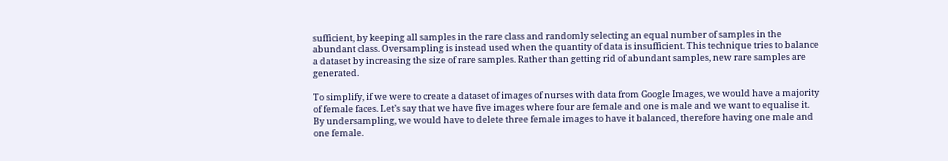sufficient, by keeping all samples in the rare class and randomly selecting an equal number of samples in the abundant class. Oversampling is instead used when the quantity of data is insufficient. This technique tries to balance a dataset by increasing the size of rare samples. Rather than getting rid of abundant samples, new rare samples are generated.

To simplify, if we were to create a dataset of images of nurses with data from Google Images, we would have a majority of female faces. Let’s say that we have five images where four are female and one is male and we want to equalise it. By undersampling, we would have to delete three female images to have it balanced, therefore having one male and one female.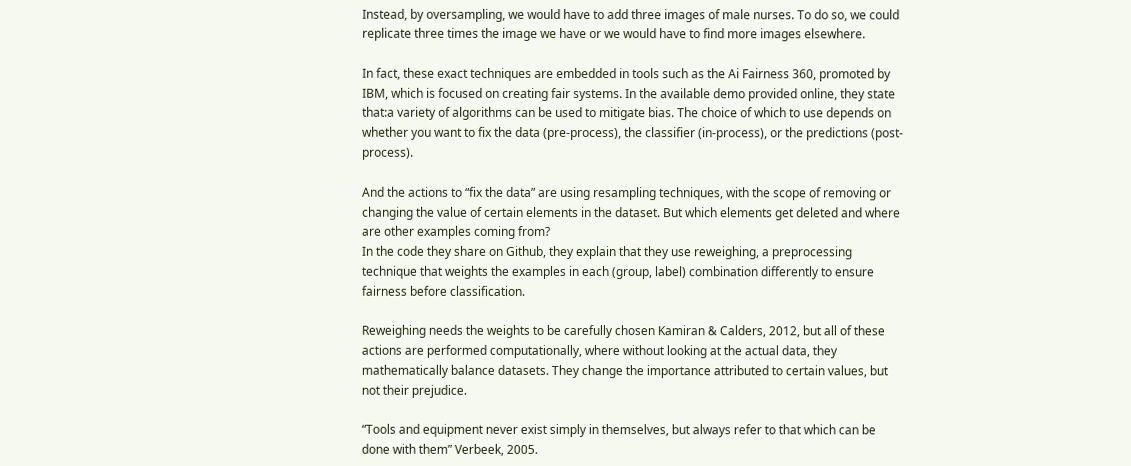Instead, by oversampling, we would have to add three images of male nurses. To do so, we could replicate three times the image we have or we would have to find more images elsewhere.

In fact, these exact techniques are embedded in tools such as the Ai Fairness 360, promoted by IBM, which is focused on creating fair systems. In the available demo provided online, they state that:a variety of algorithms can be used to mitigate bias. The choice of which to use depends on whether you want to fix the data (pre-process), the classifier (in-process), or the predictions (post-process).

And the actions to “fix the data” are using resampling techniques, with the scope of removing or changing the value of certain elements in the dataset. But which elements get deleted and where are other examples coming from?
In the code they share on Github, they explain that they use reweighing, a preprocessing technique that weights the examples in each (group, label) combination differently to ensure fairness before classification.

Reweighing needs the weights to be carefully chosen Kamiran & Calders, 2012, but all of these actions are performed computationally, where without looking at the actual data, they mathematically balance datasets. They change the importance attributed to certain values, but not their prejudice.

“Tools and equipment never exist simply in themselves, but always refer to that which can be done with them” Verbeek, 2005.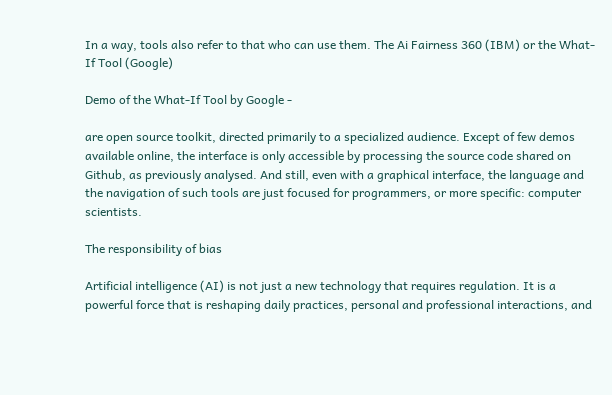In a way, tools also refer to that who can use them. The Ai Fairness 360 (IBM) or the What-If Tool (Google)

Demo of the What-If Tool by Google -

are open source toolkit, directed primarily to a specialized audience. Except of few demos available online, the interface is only accessible by processing the source code shared on Github, as previously analysed. And still, even with a graphical interface, the language and the navigation of such tools are just focused for programmers, or more specific: computer scientists.

The responsibility of bias

Artificial intelligence (AI) is not just a new technology that requires regulation. It is a powerful force that is reshaping daily practices, personal and professional interactions, and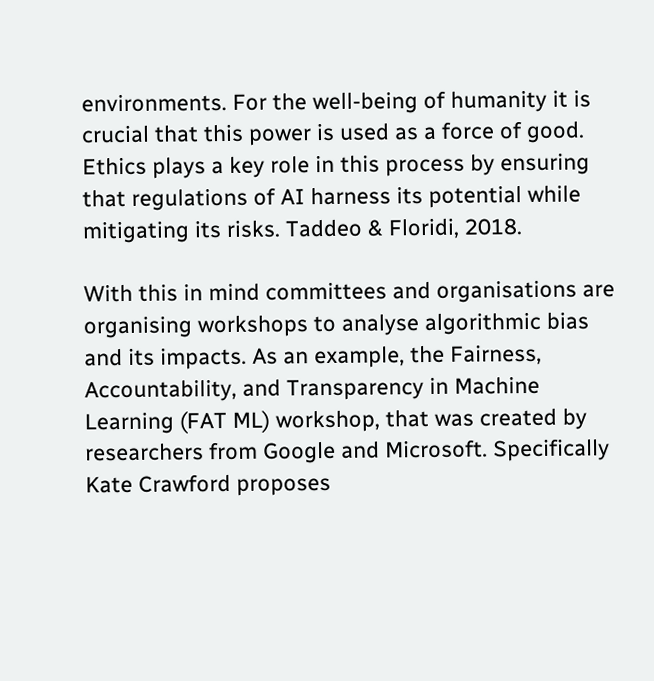environments. For the well-being of humanity it is crucial that this power is used as a force of good. Ethics plays a key role in this process by ensuring that regulations of AI harness its potential while mitigating its risks. Taddeo & Floridi, 2018.

With this in mind committees and organisations are organising workshops to analyse algorithmic bias and its impacts. As an example, the Fairness, Accountability, and Transparency in Machine Learning (FAT ML) workshop, that was created by researchers from Google and Microsoft. Specifically Kate Crawford proposes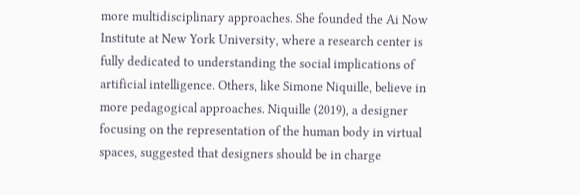more multidisciplinary approaches. She founded the Ai Now Institute at New York University, where a research center is fully dedicated to understanding the social implications of artificial intelligence. Others, like Simone Niquille, believe in more pedagogical approaches. Niquille (2019), a designer focusing on the representation of the human body in virtual spaces, suggested that designers should be in charge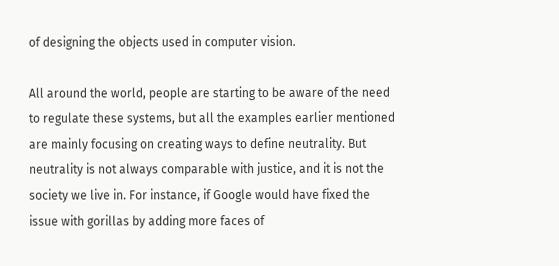of designing the objects used in computer vision.

All around the world, people are starting to be aware of the need to regulate these systems, but all the examples earlier mentioned are mainly focusing on creating ways to define neutrality. But neutrality is not always comparable with justice, and it is not the society we live in. For instance, if Google would have fixed the issue with gorillas by adding more faces of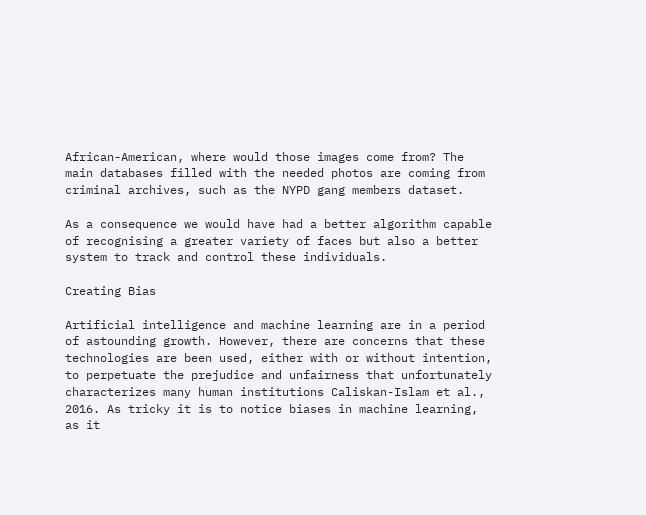African-American, where would those images come from? The main databases filled with the needed photos are coming from criminal archives, such as the NYPD gang members dataset.

As a consequence we would have had a better algorithm capable of recognising a greater variety of faces but also a better system to track and control these individuals.

Creating Bias

Artificial intelligence and machine learning are in a period of astounding growth. However, there are concerns that these technologies are been used, either with or without intention, to perpetuate the prejudice and unfairness that unfortunately characterizes many human institutions Caliskan-Islam et al., 2016. As tricky it is to notice biases in machine learning, as it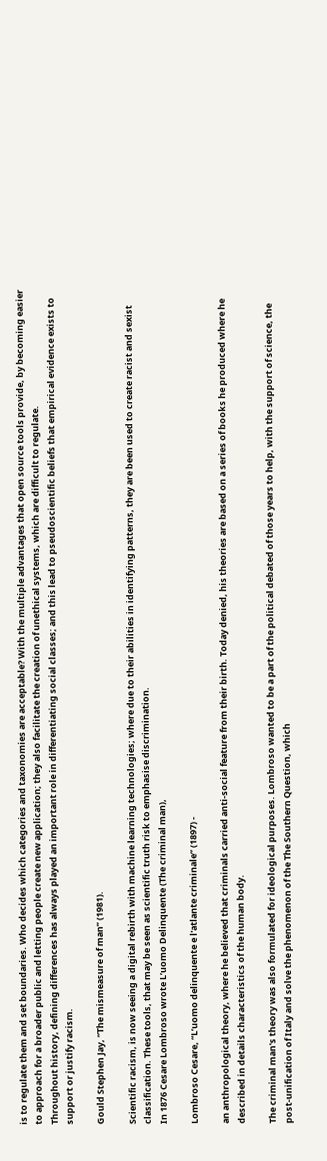is to regulate them and set boundaries. Who decides which categories and taxonomies are acceptable? With the multiple advantages that open source tools provide, by becoming easier to approach for a broader public and letting people create new application; they also facilitate the creation of unethical systems, which are difficult to regulate.
Throughout history, defining differences has always played an important role in differentiating social classes; and this lead to pseudoscientific beliefs that empirical evidence exists to support or justify racism.

Gould Stephen Jay, “The mismeasure of man” (1981).

Scientific racism, is now seeing a digital rebirth with machine learning technologies; where due to their abilities in identifying patterns, they are been used to create racist and sexist classification. These tools, that may be seen as scientific truth risk to emphasise discrimination.
In 1876 Cesare Lombroso wrote L’uomo Delinquente (The criminal man),

Lombroso Cesare, “L’uomo delinquente e l'atlante criminale” (1897) -

an anthropological theory, where he believed that criminals carried anti-social feature from their birth. Today denied, his theories are based on a series of books he produced where he described in details characteristics of the human body.

The criminal man's theory was also formulated for ideological purposes. Lombroso wanted to be a part of the political debated of those years to help, with the support of science, the post-unification of Italy and solve the phenomenon of the The Southern Question, which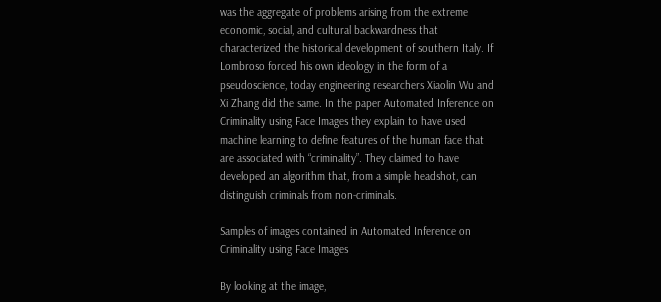was the aggregate of problems arising from the extreme economic, social, and cultural backwardness that characterized the historical development of southern Italy. If Lombroso forced his own ideology in the form of a pseudoscience, today engineering researchers Xiaolin Wu and Xi Zhang did the same. In the paper Automated Inference on Criminality using Face Images they explain to have used machine learning to define features of the human face that are associated with “criminality”. They claimed to have developed an algorithm that, from a simple headshot, can distinguish criminals from non-criminals.

Samples of images contained in Automated Inference on Criminality using Face Images

By looking at the image,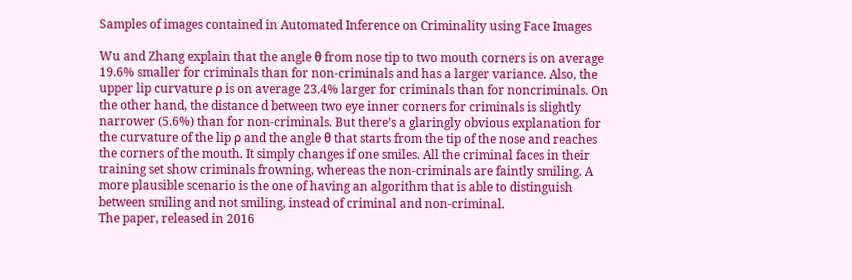Samples of images contained in Automated Inference on Criminality using Face Images

Wu and Zhang explain that the angle θ from nose tip to two mouth corners is on average 19.6% smaller for criminals than for non-criminals and has a larger variance. Also, the upper lip curvature ρ is on average 23.4% larger for criminals than for noncriminals. On the other hand, the distance d between two eye inner corners for criminals is slightly narrower (5.6%) than for non-criminals. But there’s a glaringly obvious explanation for the curvature of the lip ρ and the angle θ that starts from the tip of the nose and reaches the corners of the mouth. It simply changes if one smiles. All the criminal faces in their training set show criminals frowning, whereas the non-criminals are faintly smiling. A more plausible scenario is the one of having an algorithm that is able to distinguish between smiling and not smiling, instead of criminal and non-criminal.
The paper, released in 2016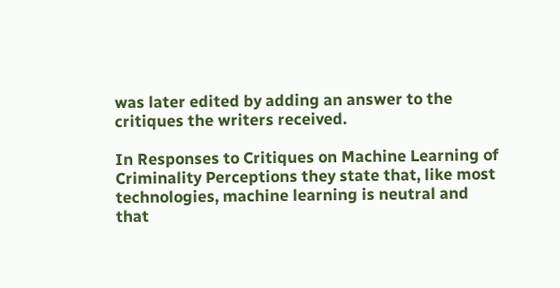was later edited by adding an answer to the critiques the writers received.

In Responses to Critiques on Machine Learning of Criminality Perceptions they state that, like most technologies, machine learning is neutral and that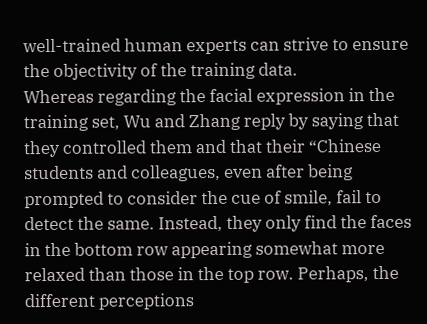well-trained human experts can strive to ensure the objectivity of the training data.
Whereas regarding the facial expression in the training set, Wu and Zhang reply by saying that they controlled them and that their “Chinese students and colleagues, even after being prompted to consider the cue of smile, fail to detect the same. Instead, they only find the faces in the bottom row appearing somewhat more relaxed than those in the top row. Perhaps, the different perceptions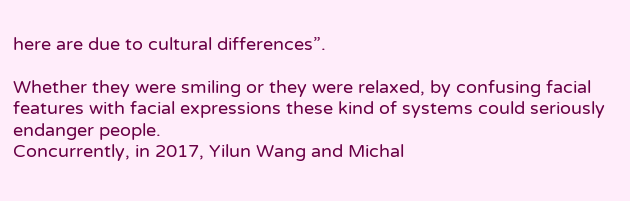here are due to cultural differences”.

Whether they were smiling or they were relaxed, by confusing facial features with facial expressions these kind of systems could seriously endanger people.
Concurrently, in 2017, Yilun Wang and Michal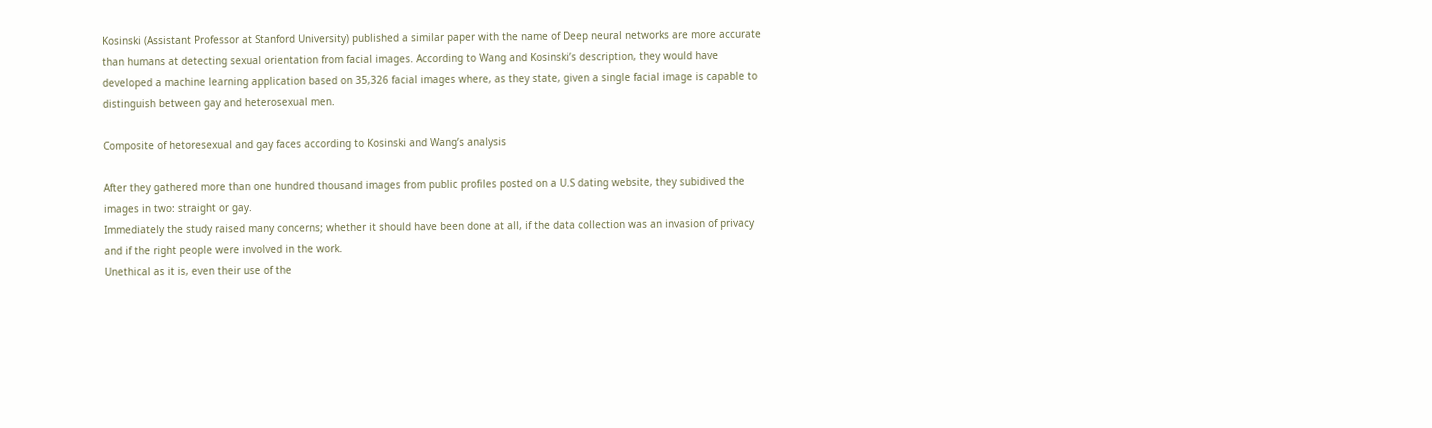Kosinski (Assistant Professor at Stanford University) published a similar paper with the name of Deep neural networks are more accurate than humans at detecting sexual orientation from facial images. According to Wang and Kosinski’s description, they would have developed a machine learning application based on 35,326 facial images where, as they state, given a single facial image is capable to distinguish between gay and heterosexual men.

Composite of hetoresexual and gay faces according to Kosinski and Wang’s analysis

After they gathered more than one hundred thousand images from public profiles posted on a U.S dating website, they subidived the images in two: straight or gay.
Immediately the study raised many concerns; whether it should have been done at all, if the data collection was an invasion of privacy and if the right people were involved in the work.
Unethical as it is, even their use of the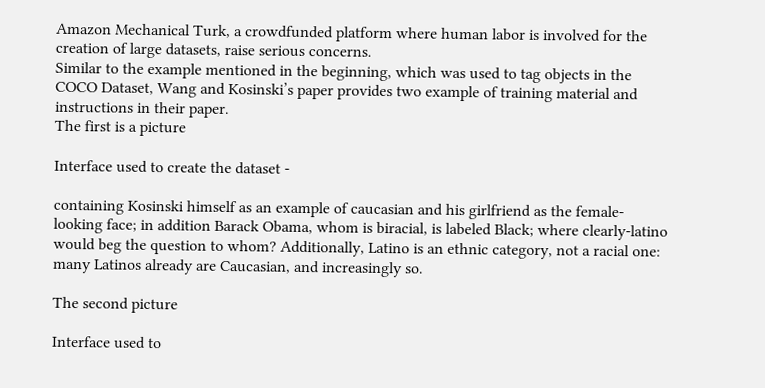Amazon Mechanical Turk, a crowdfunded platform where human labor is involved for the creation of large datasets, raise serious concerns.
Similar to the example mentioned in the beginning, which was used to tag objects in the COCO Dataset, Wang and Kosinski’s paper provides two example of training material and instructions in their paper.
The first is a picture

Interface used to create the dataset -

containing Kosinski himself as an example of caucasian and his girlfriend as the female-looking face; in addition Barack Obama, whom is biracial, is labeled Black; where clearly-latino would beg the question to whom? Additionally, Latino is an ethnic category, not a racial one: many Latinos already are Caucasian, and increasingly so.

The second picture

Interface used to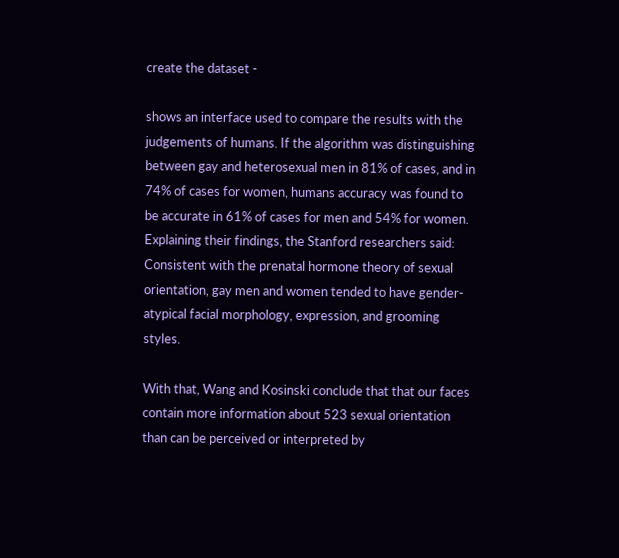create the dataset -

shows an interface used to compare the results with the judgements of humans. If the algorithm was distinguishing between gay and heterosexual men in 81% of cases, and in 74% of cases for women, humans accuracy was found to be accurate in 61% of cases for men and 54% for women.
Explaining their findings, the Stanford researchers said: Consistent with the prenatal hormone theory of sexual orientation, gay men and women tended to have gender-atypical facial morphology, expression, and grooming styles.

With that, Wang and Kosinski conclude that that our faces contain more information about 523 sexual orientation than can be perceived or interpreted by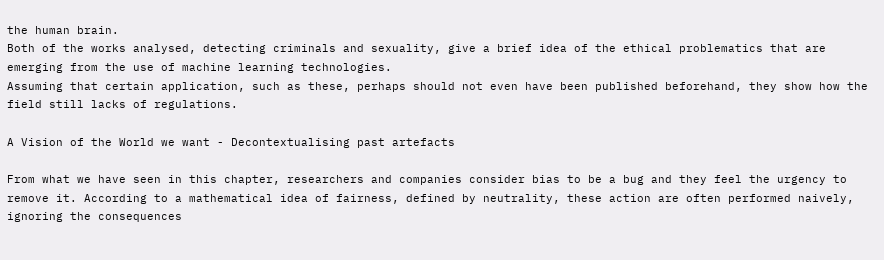the human brain.
Both of the works analysed, detecting criminals and sexuality, give a brief idea of the ethical problematics that are emerging from the use of machine learning technologies.
Assuming that certain application, such as these, perhaps should not even have been published beforehand, they show how the field still lacks of regulations.

A Vision of the World we want - Decontextualising past artefacts

From what we have seen in this chapter, researchers and companies consider bias to be a bug and they feel the urgency to remove it. According to a mathematical idea of fairness, defined by neutrality, these action are often performed naively, ignoring the consequences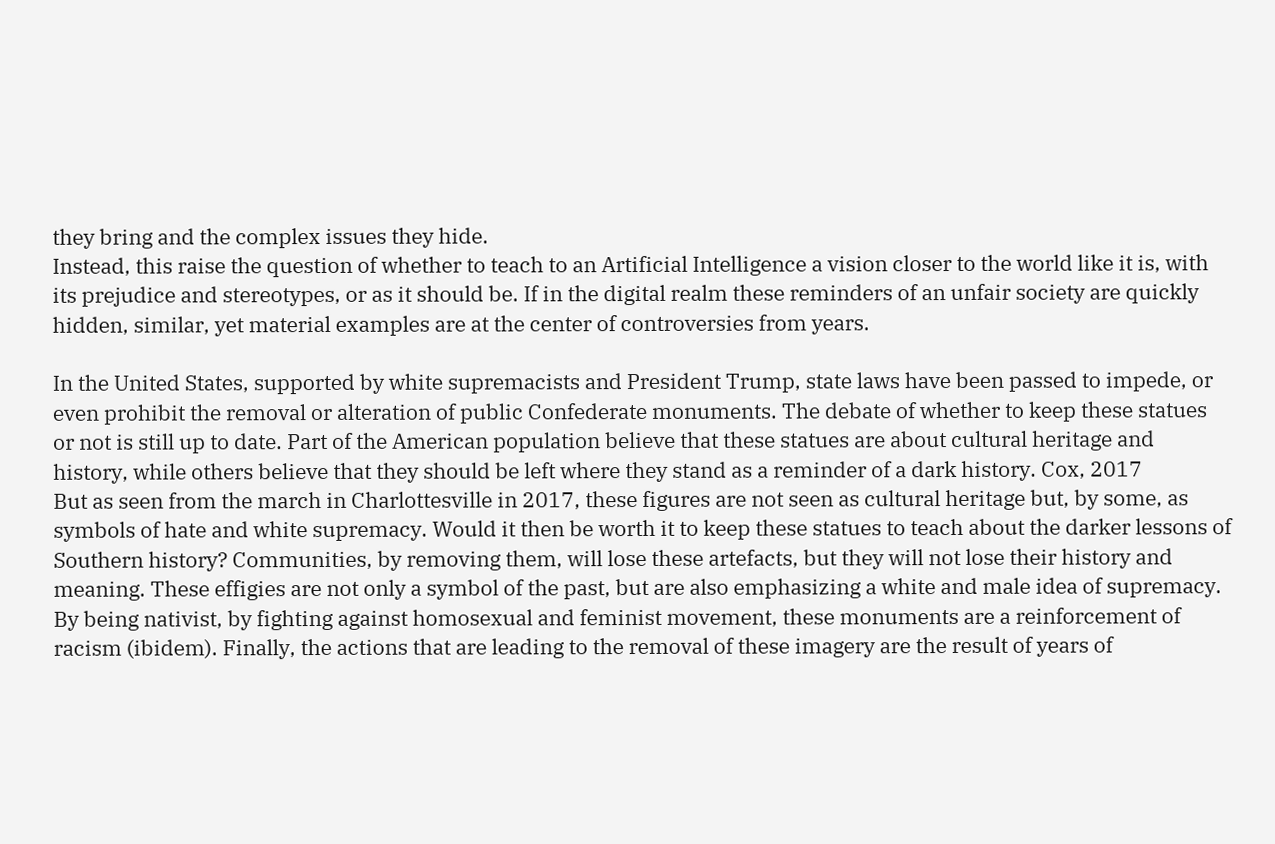they bring and the complex issues they hide.
Instead, this raise the question of whether to teach to an Artificial Intelligence a vision closer to the world like it is, with its prejudice and stereotypes, or as it should be. If in the digital realm these reminders of an unfair society are quickly hidden, similar, yet material examples are at the center of controversies from years.

In the United States, supported by white supremacists and President Trump, state laws have been passed to impede, or even prohibit the removal or alteration of public Confederate monuments. The debate of whether to keep these statues or not is still up to date. Part of the American population believe that these statues are about cultural heritage and history, while others believe that they should be left where they stand as a reminder of a dark history. Cox, 2017
But as seen from the march in Charlottesville in 2017, these figures are not seen as cultural heritage but, by some, as symbols of hate and white supremacy. Would it then be worth it to keep these statues to teach about the darker lessons of Southern history? Communities, by removing them, will lose these artefacts, but they will not lose their history and meaning. These effigies are not only a symbol of the past, but are also emphasizing a white and male idea of supremacy. By being nativist, by fighting against homosexual and feminist movement, these monuments are a reinforcement of racism (ibidem). Finally, the actions that are leading to the removal of these imagery are the result of years of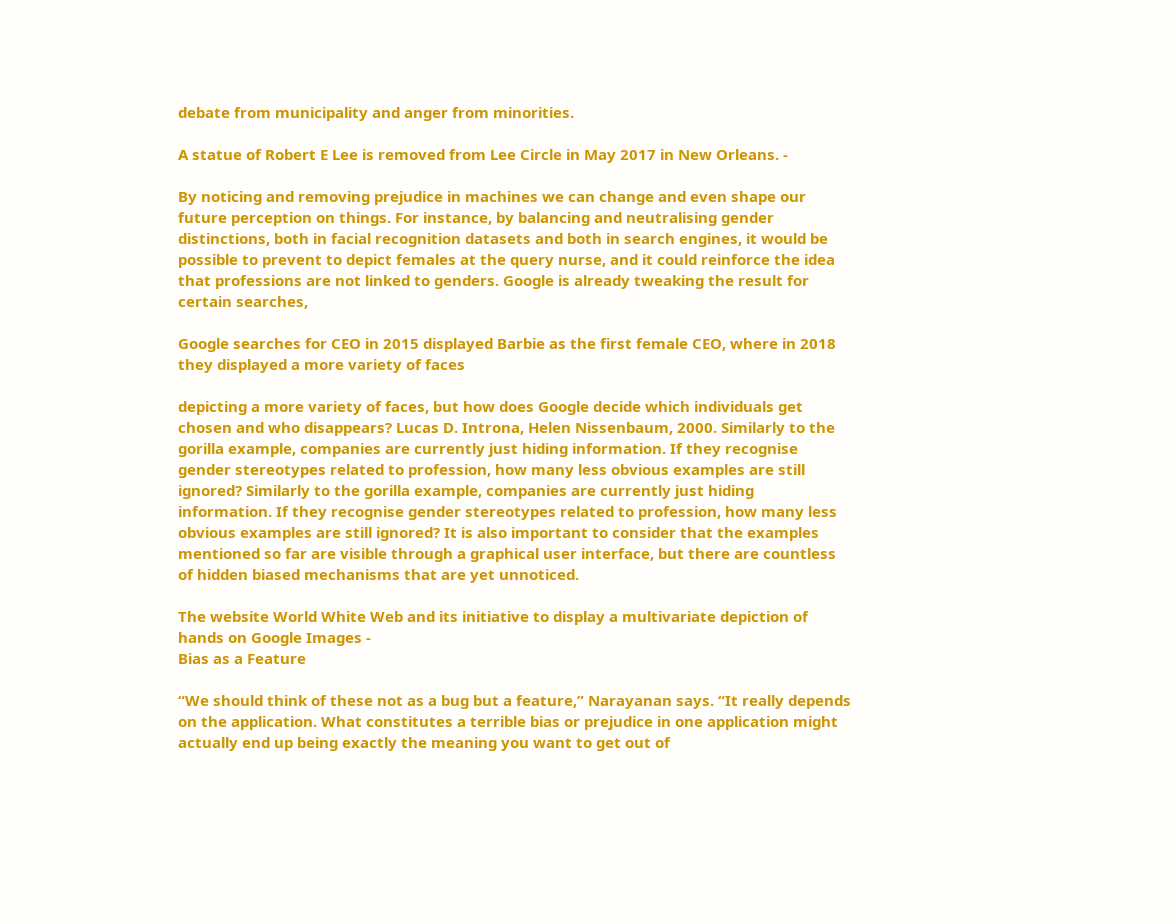debate from municipality and anger from minorities.

A statue of Robert E Lee is removed from Lee Circle in May 2017 in New Orleans. -

By noticing and removing prejudice in machines we can change and even shape our future perception on things. For instance, by balancing and neutralising gender distinctions, both in facial recognition datasets and both in search engines, it would be possible to prevent to depict females at the query nurse, and it could reinforce the idea that professions are not linked to genders. Google is already tweaking the result for certain searches,

Google searches for CEO in 2015 displayed Barbie as the first female CEO, where in 2018 they displayed a more variety of faces

depicting a more variety of faces, but how does Google decide which individuals get chosen and who disappears? Lucas D. Introna, Helen Nissenbaum, 2000. Similarly to the gorilla example, companies are currently just hiding information. If they recognise gender stereotypes related to profession, how many less obvious examples are still ignored? Similarly to the gorilla example, companies are currently just hiding information. If they recognise gender stereotypes related to profession, how many less obvious examples are still ignored? It is also important to consider that the examples mentioned so far are visible through a graphical user interface, but there are countless of hidden biased mechanisms that are yet unnoticed.

The website World White Web and its initiative to display a multivariate depiction of hands on Google Images -
Bias as a Feature

“We should think of these not as a bug but a feature,” Narayanan says. “It really depends on the application. What constitutes a terrible bias or prejudice in one application might actually end up being exactly the meaning you want to get out of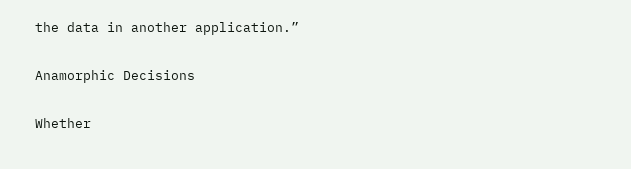the data in another application.”

Anamorphic Decisions

Whether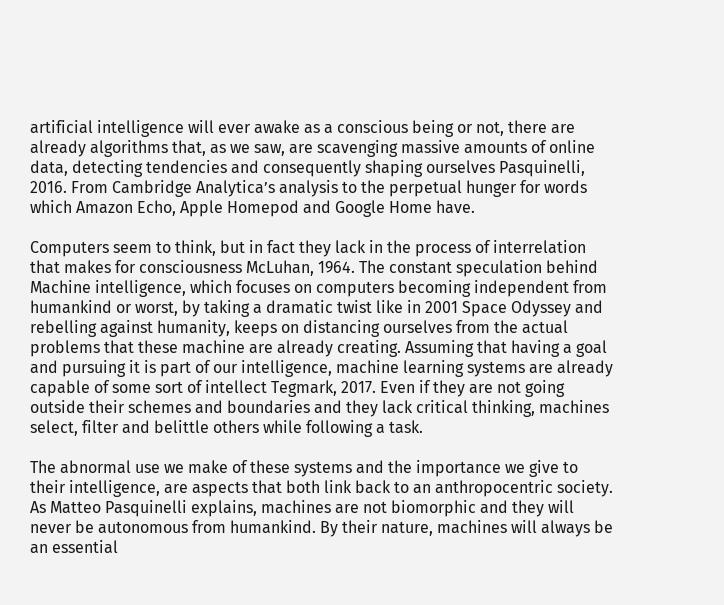artificial intelligence will ever awake as a conscious being or not, there are already algorithms that, as we saw, are scavenging massive amounts of online data, detecting tendencies and consequently shaping ourselves Pasquinelli, 2016. From Cambridge Analytica’s analysis to the perpetual hunger for words which Amazon Echo, Apple Homepod and Google Home have.

Computers seem to think, but in fact they lack in the process of interrelation that makes for consciousness McLuhan, 1964. The constant speculation behind Machine intelligence, which focuses on computers becoming independent from humankind or worst, by taking a dramatic twist like in 2001 Space Odyssey and rebelling against humanity, keeps on distancing ourselves from the actual problems that these machine are already creating. Assuming that having a goal and pursuing it is part of our intelligence, machine learning systems are already capable of some sort of intellect Tegmark, 2017. Even if they are not going outside their schemes and boundaries and they lack critical thinking, machines select, filter and belittle others while following a task.

The abnormal use we make of these systems and the importance we give to their intelligence, are aspects that both link back to an anthropocentric society. As Matteo Pasquinelli explains, machines are not biomorphic and they will never be autonomous from humankind. By their nature, machines will always be an essential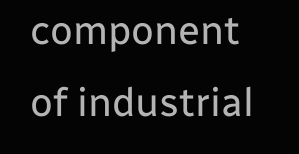component of industrial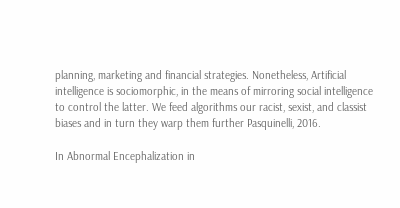planning, marketing and financial strategies. Nonetheless, Artificial intelligence is sociomorphic, in the means of mirroring social intelligence to control the latter. We feed algorithms our racist, sexist, and classist biases and in turn they warp them further Pasquinelli, 2016.

In Abnormal Encephalization in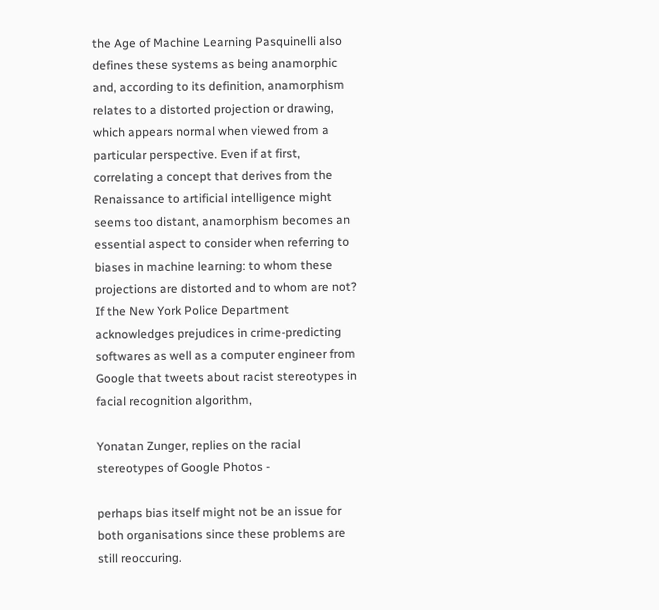the Age of Machine Learning Pasquinelli also defines these systems as being anamorphic and, according to its definition, anamorphism relates to a distorted projection or drawing, which appears normal when viewed from a particular perspective. Even if at first, correlating a concept that derives from the Renaissance to artificial intelligence might seems too distant, anamorphism becomes an essential aspect to consider when referring to biases in machine learning: to whom these projections are distorted and to whom are not? If the New York Police Department acknowledges prejudices in crime-predicting softwares as well as a computer engineer from Google that tweets about racist stereotypes in facial recognition algorithm,

Yonatan Zunger, replies on the racial stereotypes of Google Photos -

perhaps bias itself might not be an issue for both organisations since these problems are still reoccuring.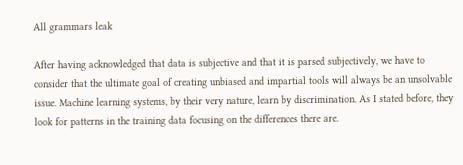All grammars leak

After having acknowledged that data is subjective and that it is parsed subjectively, we have to consider that the ultimate goal of creating unbiased and impartial tools will always be an unsolvable issue. Machine learning systems, by their very nature, learn by discrimination. As I stated before, they look for patterns in the training data focusing on the differences there are.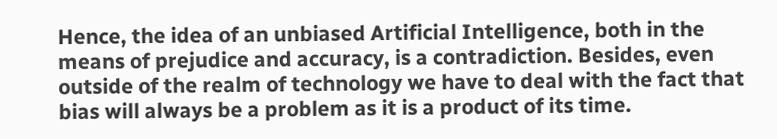Hence, the idea of an unbiased Artificial Intelligence, both in the means of prejudice and accuracy, is a contradiction. Besides, even outside of the realm of technology we have to deal with the fact that bias will always be a problem as it is a product of its time.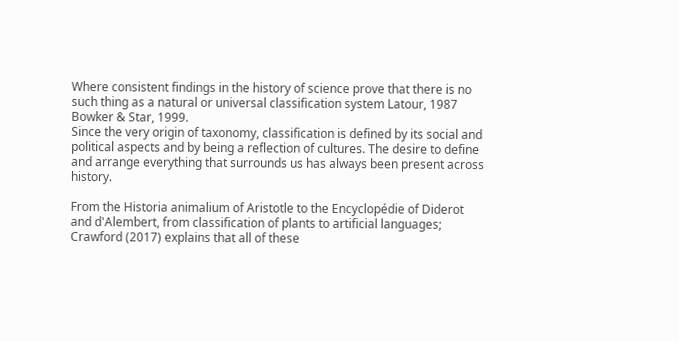Where consistent findings in the history of science prove that there is no such thing as a natural or universal classification system Latour, 1987 Bowker & Star, 1999.
Since the very origin of taxonomy, classification is defined by its social and political aspects and by being a reflection of cultures. The desire to define and arrange everything that surrounds us has always been present across history.

From the Historia animalium of Aristotle to the Encyclopédie of Diderot and d'Alembert, from classification of plants to artificial languages; Crawford (2017) explains that all of these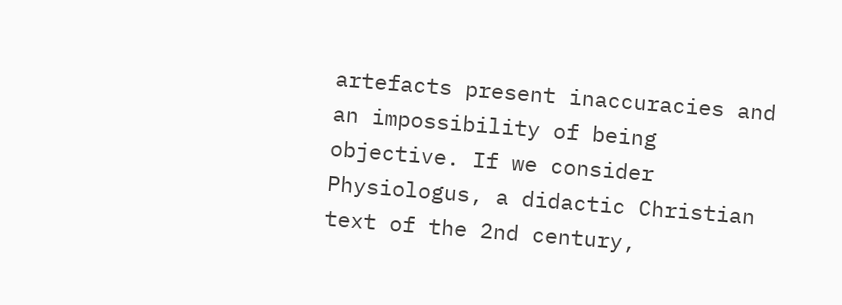artefacts present inaccuracies and an impossibility of being objective. If we consider Physiologus, a didactic Christian text of the 2nd century,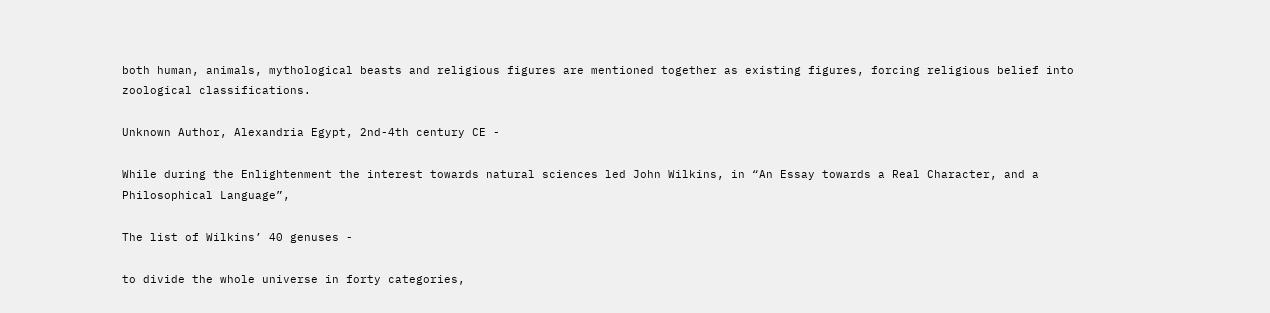both human, animals, mythological beasts and religious figures are mentioned together as existing figures, forcing religious belief into zoological classifications.

Unknown Author, Alexandria Egypt, 2nd-4th century CE -

While during the Enlightenment the interest towards natural sciences led John Wilkins, in “An Essay towards a Real Character, and a Philosophical Language”,

The list of Wilkins’ 40 genuses -

to divide the whole universe in forty categories,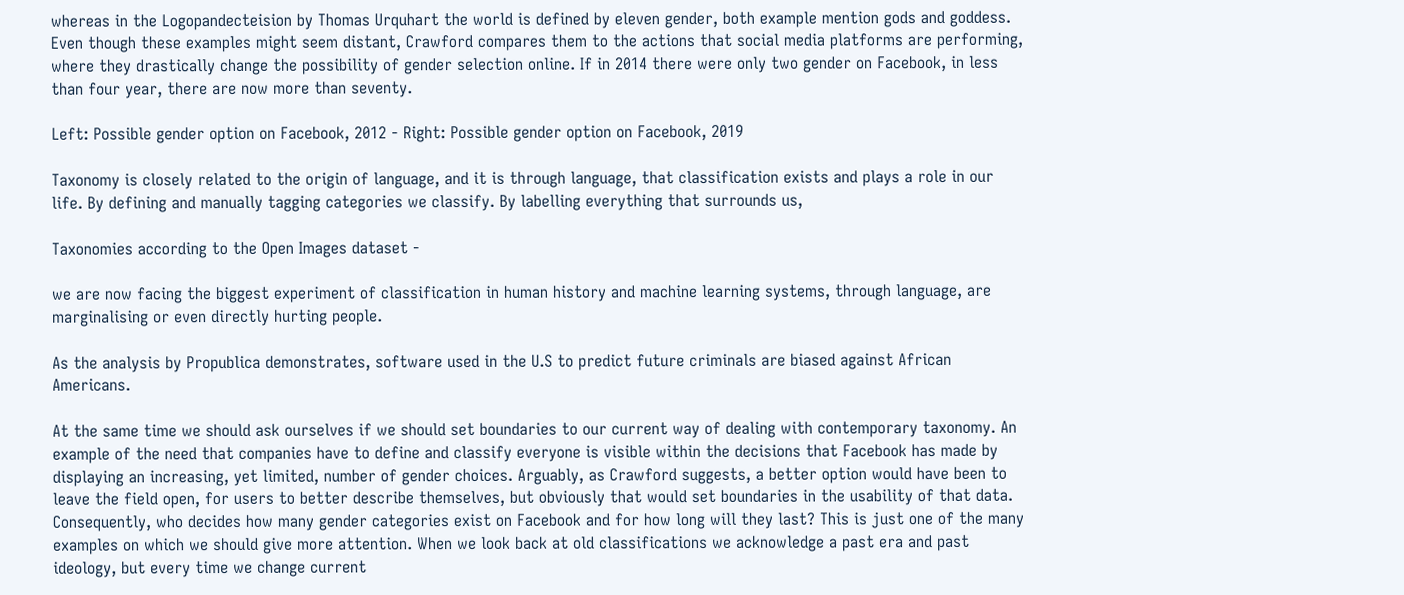whereas in the Logopandecteision by Thomas Urquhart the world is defined by eleven gender, both example mention gods and goddess. Even though these examples might seem distant, Crawford compares them to the actions that social media platforms are performing, where they drastically change the possibility of gender selection online. If in 2014 there were only two gender on Facebook, in less than four year, there are now more than seventy.

Left: Possible gender option on Facebook, 2012 - Right: Possible gender option on Facebook, 2019

Taxonomy is closely related to the origin of language, and it is through language, that classification exists and plays a role in our life. By defining and manually tagging categories we classify. By labelling everything that surrounds us,

Taxonomies according to the Open Images dataset -

we are now facing the biggest experiment of classification in human history and machine learning systems, through language, are marginalising or even directly hurting people.

As the analysis by Propublica demonstrates, software used in the U.S to predict future criminals are biased against African Americans.

At the same time we should ask ourselves if we should set boundaries to our current way of dealing with contemporary taxonomy. An example of the need that companies have to define and classify everyone is visible within the decisions that Facebook has made by displaying an increasing, yet limited, number of gender choices. Arguably, as Crawford suggests, a better option would have been to leave the field open, for users to better describe themselves, but obviously that would set boundaries in the usability of that data.
Consequently, who decides how many gender categories exist on Facebook and for how long will they last? This is just one of the many examples on which we should give more attention. When we look back at old classifications we acknowledge a past era and past ideology, but every time we change current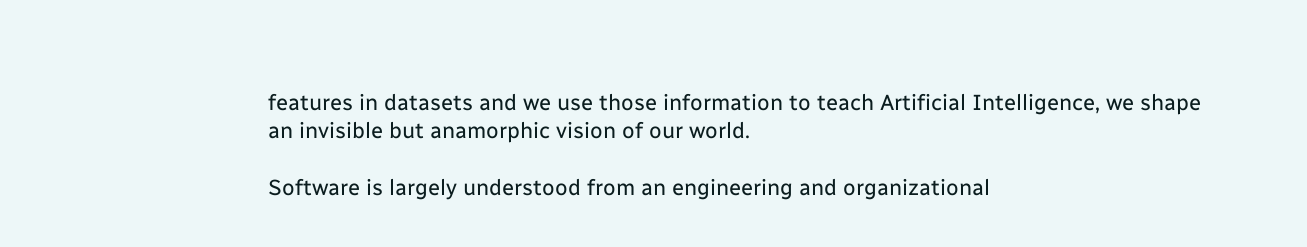features in datasets and we use those information to teach Artificial Intelligence, we shape an invisible but anamorphic vision of our world.

Software is largely understood from an engineering and organizational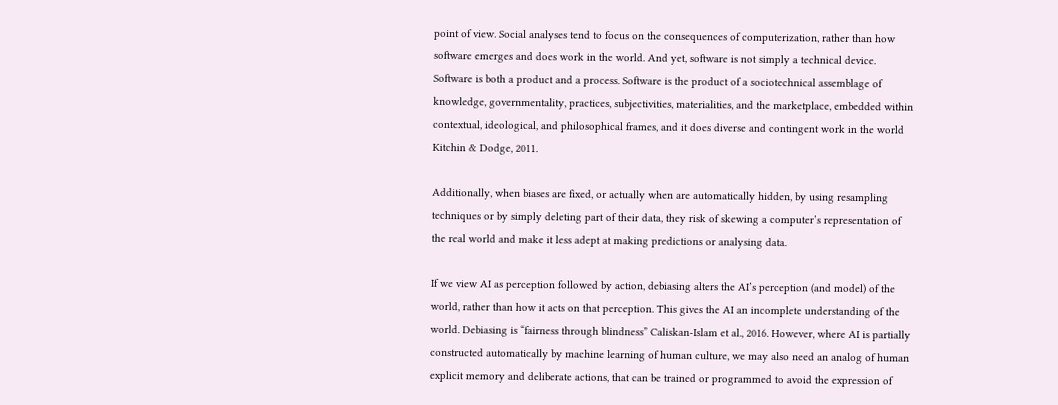point of view. Social analyses tend to focus on the consequences of computerization, rather than how software emerges and does work in the world. And yet, software is not simply a technical device. Software is both a product and a process. Software is the product of a sociotechnical assemblage of knowledge, governmentality, practices, subjectivities, materialities, and the marketplace, embedded within contextual, ideological, and philosophical frames, and it does diverse and contingent work in the world Kitchin & Dodge, 2011.

Additionally, when biases are fixed, or actually when are automatically hidden, by using resampling techniques or by simply deleting part of their data, they risk of skewing a computer’s representation of the real world and make it less adept at making predictions or analysing data.

If we view AI as perception followed by action, debiasing alters the AI’s perception (and model) of the world, rather than how it acts on that perception. This gives the AI an incomplete understanding of the world. Debiasing is “fairness through blindness” Caliskan-Islam et al., 2016. However, where AI is partially constructed automatically by machine learning of human culture, we may also need an analog of human explicit memory and deliberate actions, that can be trained or programmed to avoid the expression of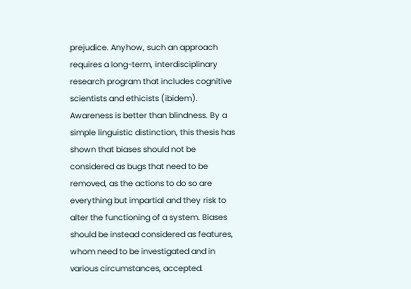prejudice. Anyhow, such an approach requires a long-term, interdisciplinary research program that includes cognitive scientists and ethicists (ibidem). Awareness is better than blindness. By a simple linguistic distinction, this thesis has shown that biases should not be considered as bugs that need to be removed, as the actions to do so are everything but impartial and they risk to alter the functioning of a system. Biases should be instead considered as features, whom need to be investigated and in various circumstances, accepted.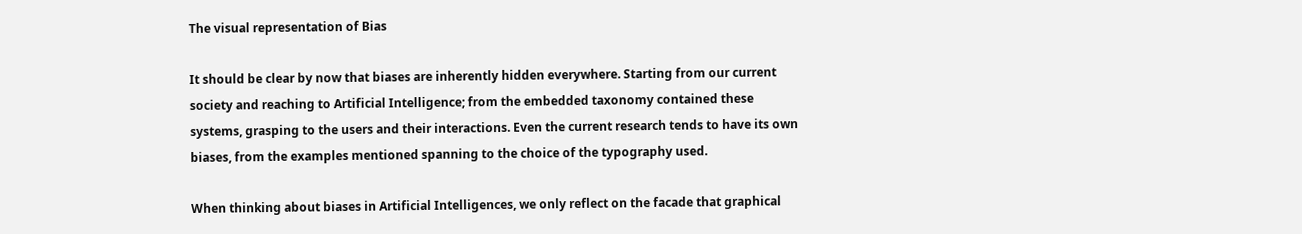The visual representation of Bias

It should be clear by now that biases are inherently hidden everywhere. Starting from our current society and reaching to Artificial Intelligence; from the embedded taxonomy contained these systems, grasping to the users and their interactions. Even the current research tends to have its own biases, from the examples mentioned spanning to the choice of the typography used.

When thinking about biases in Artificial Intelligences, we only reflect on the facade that graphical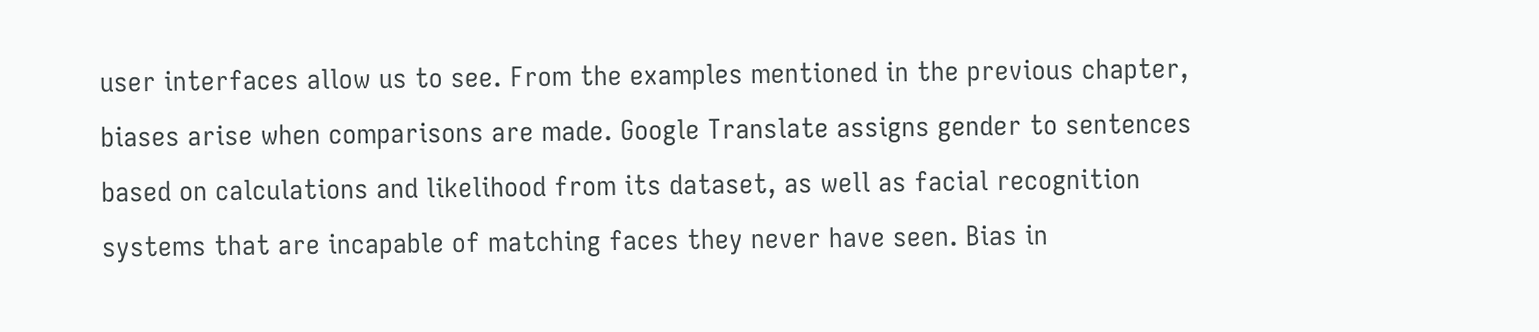user interfaces allow us to see. From the examples mentioned in the previous chapter, biases arise when comparisons are made. Google Translate assigns gender to sentences based on calculations and likelihood from its dataset, as well as facial recognition systems that are incapable of matching faces they never have seen. Bias in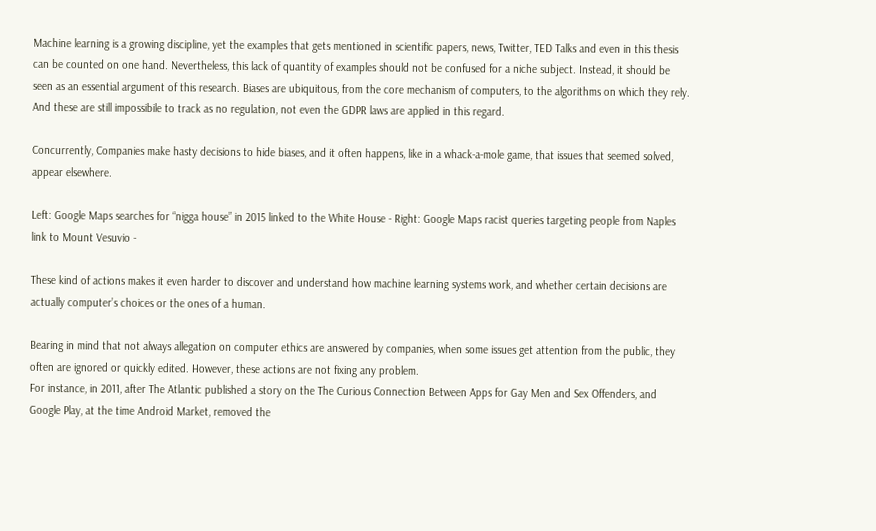Machine learning is a growing discipline, yet the examples that gets mentioned in scientific papers, news, Twitter, TED Talks and even in this thesis can be counted on one hand. Nevertheless, this lack of quantity of examples should not be confused for a niche subject. Instead, it should be seen as an essential argument of this research. Biases are ubiquitous, from the core mechanism of computers, to the algorithms on which they rely. And these are still impossibile to track as no regulation, not even the GDPR laws are applied in this regard.

Concurrently, Companies make hasty decisions to hide biases, and it often happens, like in a whack-a-mole game, that issues that seemed solved, appear elsewhere.

Left: Google Maps searches for “nigga house” in 2015 linked to the White House - Right: Google Maps racist queries targeting people from Naples link to Mount Vesuvio -

These kind of actions makes it even harder to discover and understand how machine learning systems work, and whether certain decisions are actually computer’s choices or the ones of a human.

Bearing in mind that not always allegation on computer ethics are answered by companies, when some issues get attention from the public, they often are ignored or quickly edited. However, these actions are not fixing any problem.
For instance, in 2011, after The Atlantic published a story on the The Curious Connection Between Apps for Gay Men and Sex Offenders, and Google Play, at the time Android Market, removed the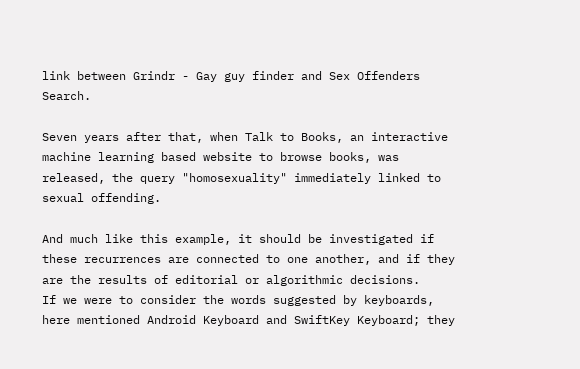link between Grindr - Gay guy finder and Sex Offenders Search.

Seven years after that, when Talk to Books, an interactive machine learning based website to browse books, was released, the query "homosexuality" immediately linked to sexual offending.

And much like this example, it should be investigated if these recurrences are connected to one another, and if they are the results of editorial or algorithmic decisions.
If we were to consider the words suggested by keyboards, here mentioned Android Keyboard and SwiftKey Keyboard; they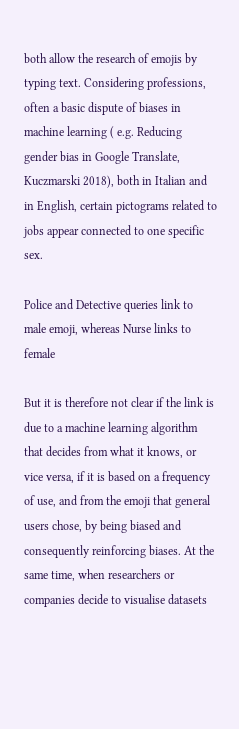both allow the research of emojis by typing text. Considering professions, often a basic dispute of biases in machine learning ( e.g. Reducing gender bias in Google Translate, Kuczmarski 2018), both in Italian and in English, certain pictograms related to jobs appear connected to one specific sex.

Police and Detective queries link to male emoji, whereas Nurse links to female

But it is therefore not clear if the link is due to a machine learning algorithm that decides from what it knows, or vice versa, if it is based on a frequency of use, and from the emoji that general users chose, by being biased and consequently reinforcing biases. At the same time, when researchers or companies decide to visualise datasets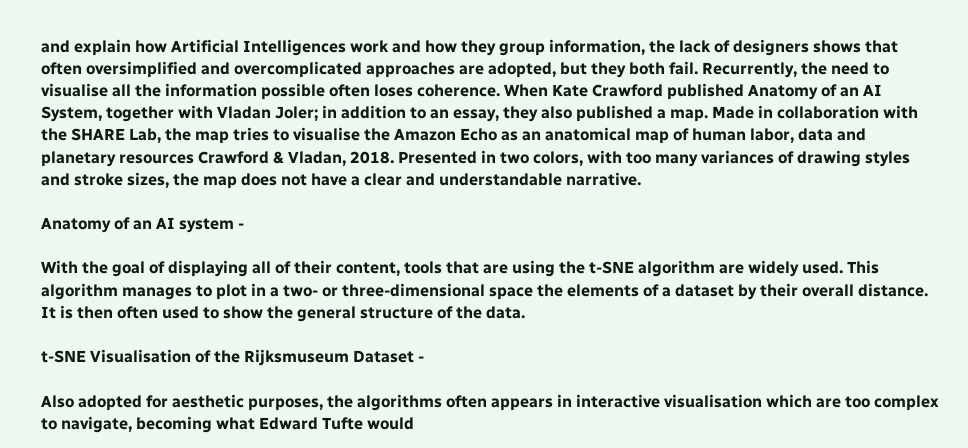and explain how Artificial Intelligences work and how they group information, the lack of designers shows that often oversimplified and overcomplicated approaches are adopted, but they both fail. Recurrently, the need to visualise all the information possible often loses coherence. When Kate Crawford published Anatomy of an AI System, together with Vladan Joler; in addition to an essay, they also published a map. Made in collaboration with the SHARE Lab, the map tries to visualise the Amazon Echo as an anatomical map of human labor, data and planetary resources Crawford & Vladan, 2018. Presented in two colors, with too many variances of drawing styles and stroke sizes, the map does not have a clear and understandable narrative.

Anatomy of an AI system -

With the goal of displaying all of their content, tools that are using the t-SNE algorithm are widely used. This algorithm manages to plot in a two- or three-dimensional space the elements of a dataset by their overall distance. It is then often used to show the general structure of the data.

t-SNE Visualisation of the Rijksmuseum Dataset -

Also adopted for aesthetic purposes, the algorithms often appears in interactive visualisation which are too complex to navigate, becoming what Edward Tufte would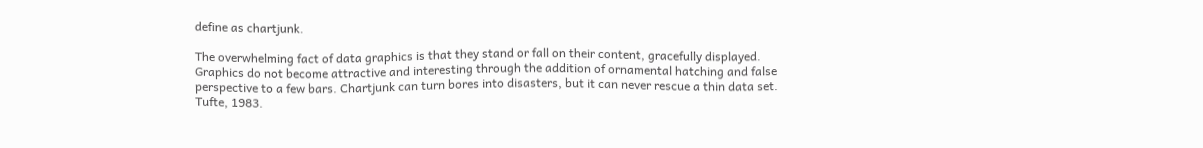define as chartjunk.

The overwhelming fact of data graphics is that they stand or fall on their content, gracefully displayed. Graphics do not become attractive and interesting through the addition of ornamental hatching and false perspective to a few bars. Chartjunk can turn bores into disasters, but it can never rescue a thin data set. Tufte, 1983.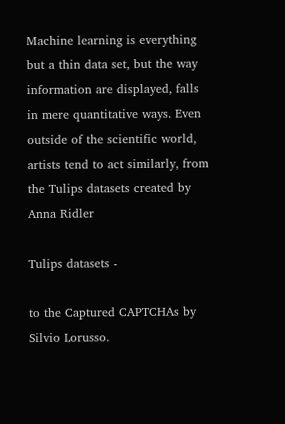Machine learning is everything but a thin data set, but the way information are displayed, falls in mere quantitative ways. Even outside of the scientific world, artists tend to act similarly, from the Tulips datasets created by Anna Ridler

Tulips datasets -

to the Captured CAPTCHAs by Silvio Lorusso.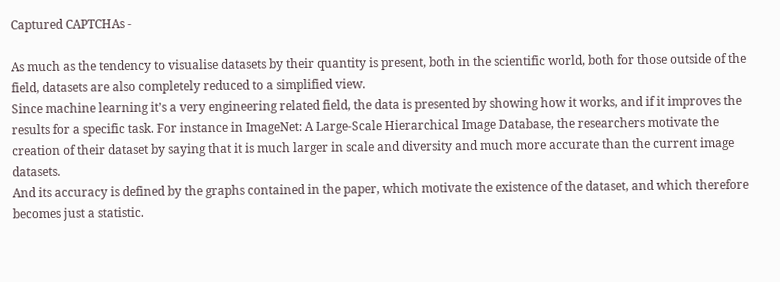Captured CAPTCHAs -

As much as the tendency to visualise datasets by their quantity is present, both in the scientific world, both for those outside of the field, datasets are also completely reduced to a simplified view.
Since machine learning it’s a very engineering related field, the data is presented by showing how it works, and if it improves the results for a specific task. For instance in ImageNet: A Large-Scale Hierarchical Image Database, the researchers motivate the creation of their dataset by saying that it is much larger in scale and diversity and much more accurate than the current image datasets.
And its accuracy is defined by the graphs contained in the paper, which motivate the existence of the dataset, and which therefore becomes just a statistic.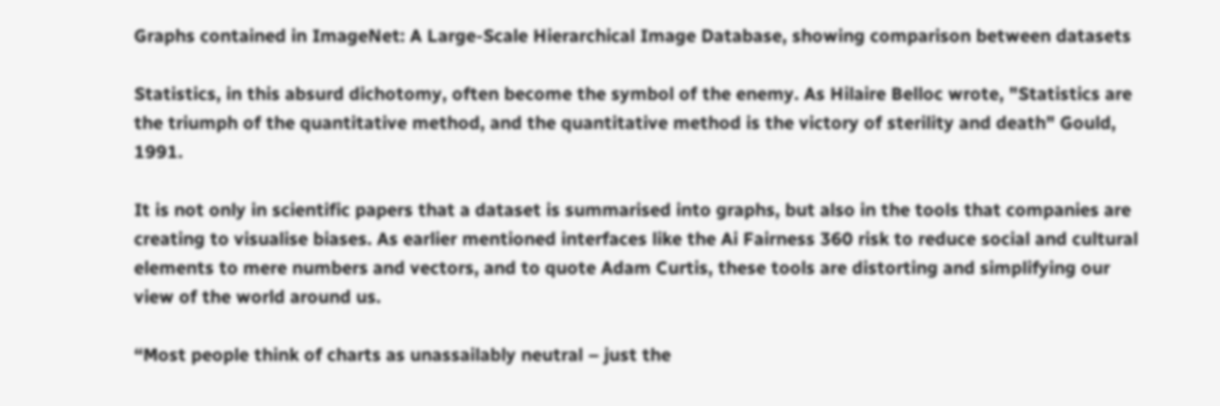Graphs contained in ImageNet: A Large-Scale Hierarchical Image Database, showing comparison between datasets

Statistics, in this absurd dichotomy, often become the symbol of the enemy. As Hilaire Belloc wrote, "Statistics are the triumph of the quantitative method, and the quantitative method is the victory of sterility and death" Gould, 1991.

It is not only in scientific papers that a dataset is summarised into graphs, but also in the tools that companies are creating to visualise biases. As earlier mentioned interfaces like the Ai Fairness 360 risk to reduce social and cultural elements to mere numbers and vectors, and to quote Adam Curtis, these tools are distorting and simplifying our view of the world around us.

“Most people think of charts as unassailably neutral – just the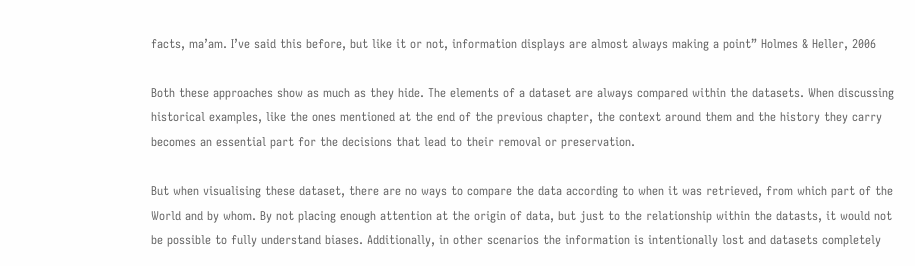facts, ma’am. I’ve said this before, but like it or not, information displays are almost always making a point” Holmes & Heller, 2006

Both these approaches show as much as they hide. The elements of a dataset are always compared within the datasets. When discussing historical examples, like the ones mentioned at the end of the previous chapter, the context around them and the history they carry becomes an essential part for the decisions that lead to their removal or preservation.

But when visualising these dataset, there are no ways to compare the data according to when it was retrieved, from which part of the World and by whom. By not placing enough attention at the origin of data, but just to the relationship within the datasts, it would not be possible to fully understand biases. Additionally, in other scenarios the information is intentionally lost and datasets completely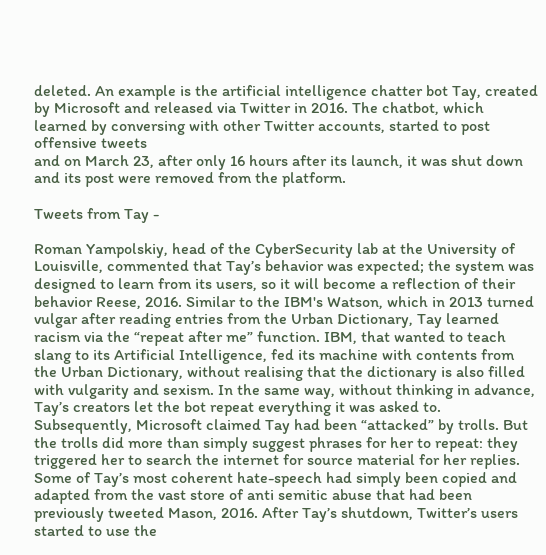deleted. An example is the artificial intelligence chatter bot Tay, created by Microsoft and released via Twitter in 2016. The chatbot, which learned by conversing with other Twitter accounts, started to post offensive tweets
and on March 23, after only 16 hours after its launch, it was shut down and its post were removed from the platform.

Tweets from Tay -

Roman Yampolskiy, head of the CyberSecurity lab at the University of Louisville, commented that Tay’s behavior was expected; the system was designed to learn from its users, so it will become a reflection of their behavior Reese, 2016. Similar to the IBM's Watson, which in 2013 turned vulgar after reading entries from the Urban Dictionary, Tay learned racism via the “repeat after me” function. IBM, that wanted to teach slang to its Artificial Intelligence, fed its machine with contents from the Urban Dictionary, without realising that the dictionary is also filled with vulgarity and sexism. In the same way, without thinking in advance, Tay’s creators let the bot repeat everything it was asked to. Subsequently, Microsoft claimed Tay had been “attacked” by trolls. But the trolls did more than simply suggest phrases for her to repeat: they triggered her to search the internet for source material for her replies. Some of Tay’s most coherent hate-speech had simply been copied and adapted from the vast store of anti semitic abuse that had been previously tweeted Mason, 2016. After Tay’s shutdown, Twitter’s users started to use the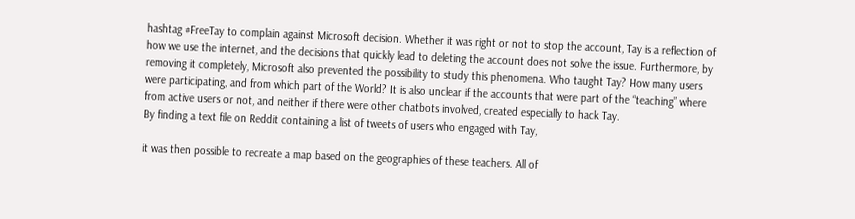hashtag #FreeTay to complain against Microsoft decision. Whether it was right or not to stop the account, Tay is a reflection of how we use the internet, and the decisions that quickly lead to deleting the account does not solve the issue. Furthermore, by removing it completely, Microsoft also prevented the possibility to study this phenomena. Who taught Tay? How many users were participating, and from which part of the World? It is also unclear if the accounts that were part of the “teaching” where from active users or not, and neither if there were other chatbots involved, created especially to hack Tay.
By finding a text file on Reddit containing a list of tweets of users who engaged with Tay,

it was then possible to recreate a map based on the geographies of these teachers. All of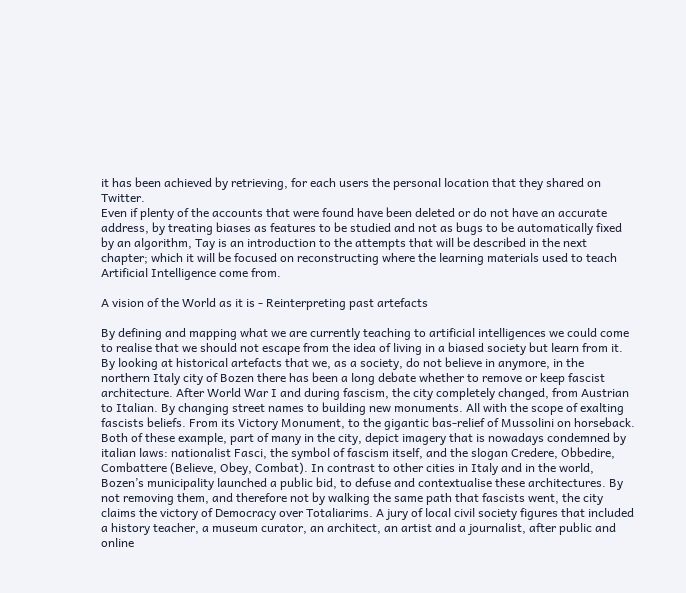it has been achieved by retrieving, for each users the personal location that they shared on Twitter.
Even if plenty of the accounts that were found have been deleted or do not have an accurate address, by treating biases as features to be studied and not as bugs to be automatically fixed by an algorithm, Tay is an introduction to the attempts that will be described in the next chapter; which it will be focused on reconstructing where the learning materials used to teach Artificial Intelligence come from.

A vision of the World as it is - Reinterpreting past artefacts

By defining and mapping what we are currently teaching to artificial intelligences we could come to realise that we should not escape from the idea of living in a biased society but learn from it.
By looking at historical artefacts that we, as a society, do not believe in anymore, in the northern Italy city of Bozen there has been a long debate whether to remove or keep fascist architecture. After World War I and during fascism, the city completely changed, from Austrian to Italian. By changing street names to building new monuments. All with the scope of exalting fascists beliefs. From its Victory Monument, to the gigantic bas-relief of Mussolini on horseback. Both of these example, part of many in the city, depict imagery that is nowadays condemned by italian laws: nationalist Fasci, the symbol of fascism itself, and the slogan Credere, Obbedire, Combattere (Believe, Obey, Combat). In contrast to other cities in Italy and in the world, Bozen’s municipality launched a public bid, to defuse and contextualise these architectures. By not removing them, and therefore not by walking the same path that fascists went, the city claims the victory of Democracy over Totaliarims. A jury of local civil society figures that included a history teacher, a museum curator, an architect, an artist and a journalist, after public and online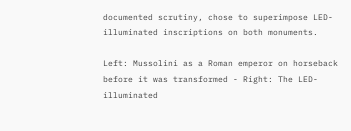documented scrutiny, chose to superimpose LED-illuminated inscriptions on both monuments.

Left: Mussolini as a Roman emperor on horseback before it was transformed - Right: The LED-illuminated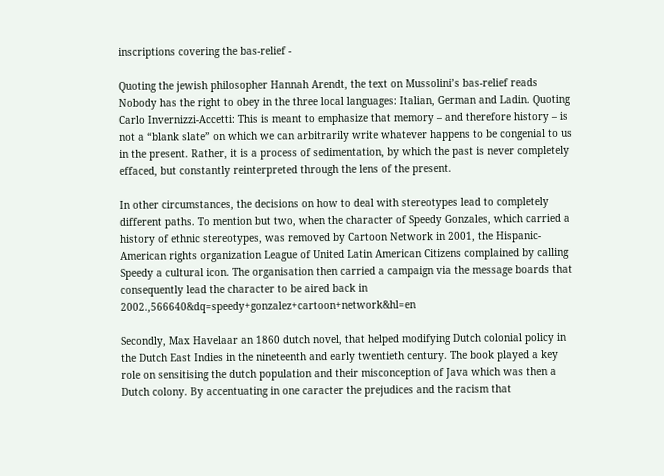inscriptions covering the bas-relief -

Quoting the jewish philosopher Hannah Arendt, the text on Mussolini’s bas-relief reads Nobody has the right to obey in the three local languages: Italian, German and Ladin. Quoting Carlo Invernizzi-Accetti: This is meant to emphasize that memory – and therefore history – is not a “blank slate” on which we can arbitrarily write whatever happens to be congenial to us in the present. Rather, it is a process of sedimentation, by which the past is never completely effaced, but constantly reinterpreted through the lens of the present.

In other circumstances, the decisions on how to deal with stereotypes lead to completely different paths. To mention but two, when the character of Speedy Gonzales, which carried a history of ethnic stereotypes, was removed by Cartoon Network in 2001, the Hispanic-American rights organization League of United Latin American Citizens complained by calling Speedy a cultural icon. The organisation then carried a campaign via the message boards that consequently lead the character to be aired back in 2002.,566640&dq=speedy+gonzalez+cartoon+network&hl=en

Secondly, Max Havelaar an 1860 dutch novel, that helped modifying Dutch colonial policy in the Dutch East Indies in the nineteenth and early twentieth century. The book played a key role on sensitising the dutch population and their misconception of Java which was then a Dutch colony. By accentuating in one caracter the prejudices and the racism that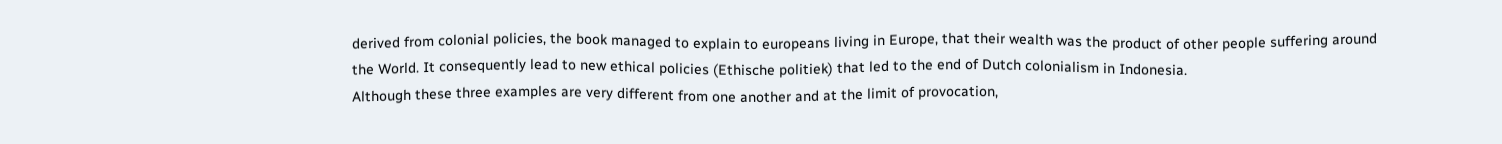derived from colonial policies, the book managed to explain to europeans living in Europe, that their wealth was the product of other people suffering around the World. It consequently lead to new ethical policies (Ethische politiek) that led to the end of Dutch colonialism in Indonesia.
Although these three examples are very different from one another and at the limit of provocation,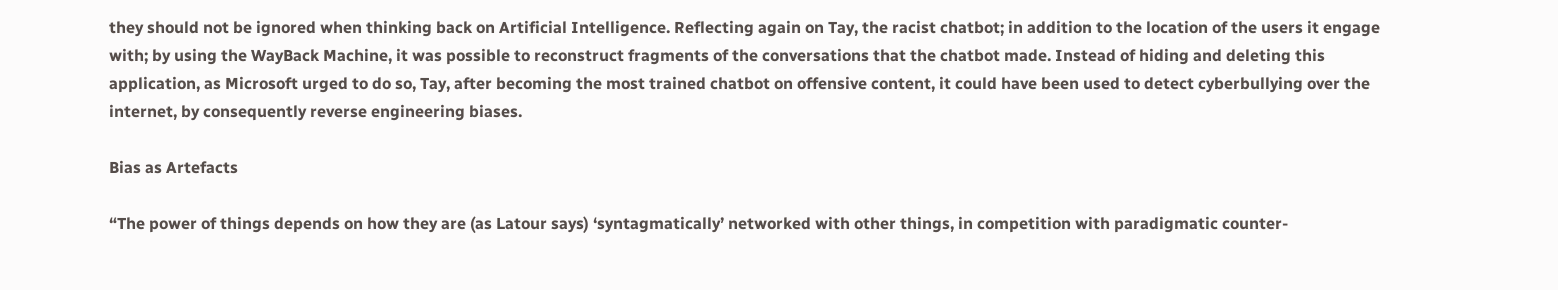they should not be ignored when thinking back on Artificial Intelligence. Reflecting again on Tay, the racist chatbot; in addition to the location of the users it engage with; by using the WayBack Machine, it was possible to reconstruct fragments of the conversations that the chatbot made. Instead of hiding and deleting this application, as Microsoft urged to do so, Tay, after becoming the most trained chatbot on offensive content, it could have been used to detect cyberbullying over the internet, by consequently reverse engineering biases.

Bias as Artefacts

“The power of things depends on how they are (as Latour says) ‘syntagmatically’ networked with other things, in competition with paradigmatic counter-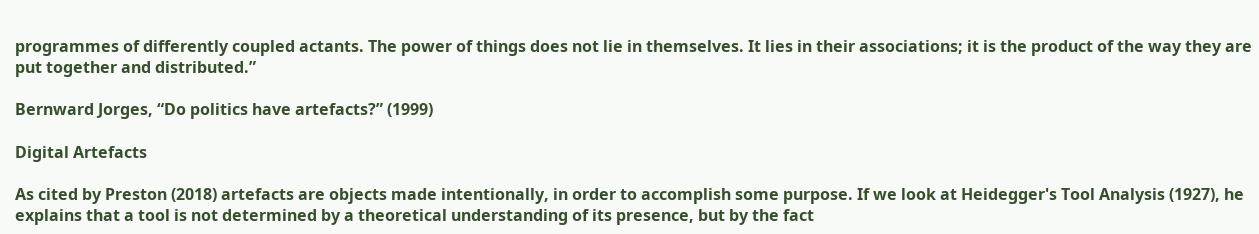programmes of differently coupled actants. The power of things does not lie in themselves. It lies in their associations; it is the product of the way they are put together and distributed.”

Bernward Jorges, “Do politics have artefacts?” (1999)

Digital Artefacts

As cited by Preston (2018) artefacts are objects made intentionally, in order to accomplish some purpose. If we look at Heidegger's Tool Analysis (1927), he explains that a tool is not determined by a theoretical understanding of its presence, but by the fact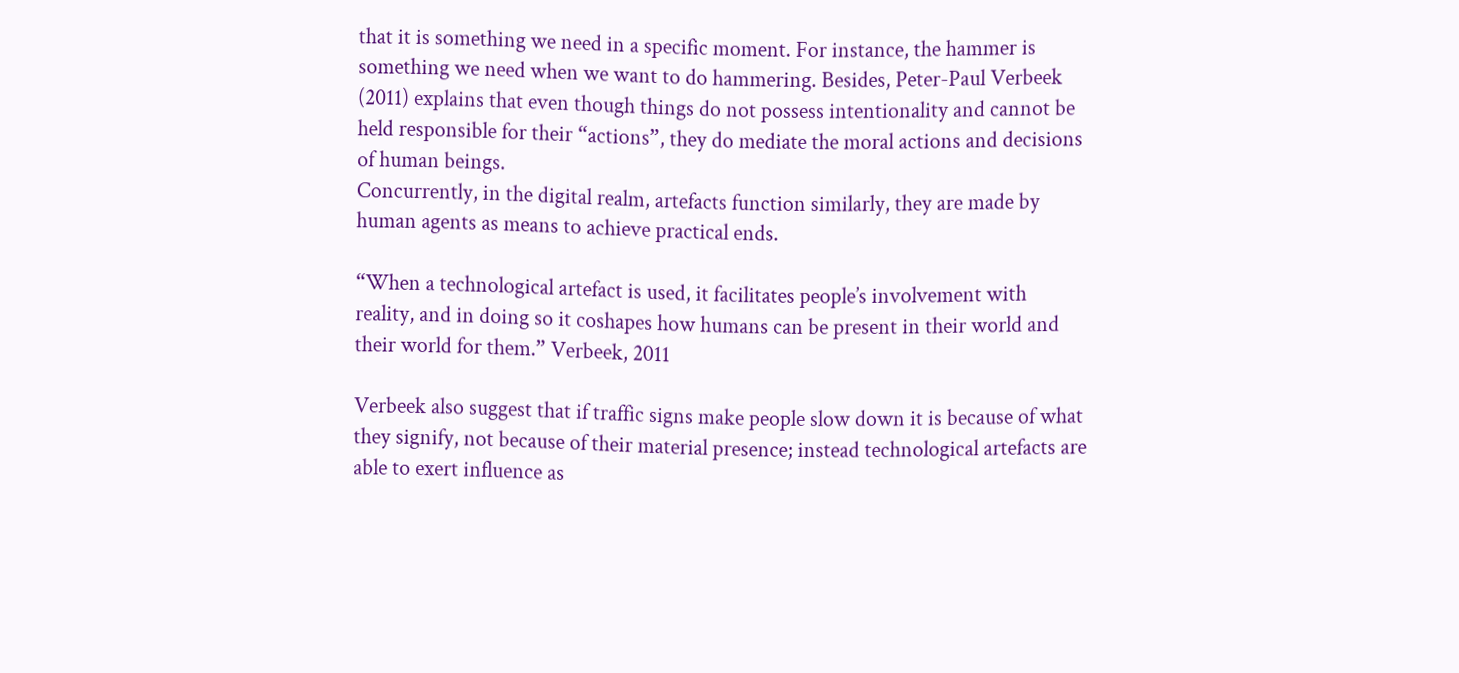that it is something we need in a specific moment. For instance, the hammer is something we need when we want to do hammering. Besides, Peter-Paul Verbeek (2011) explains that even though things do not possess intentionality and cannot be held responsible for their “actions”, they do mediate the moral actions and decisions of human beings.
Concurrently, in the digital realm, artefacts function similarly, they are made by human agents as means to achieve practical ends.

“When a technological artefact is used, it facilitates people’s involvement with reality, and in doing so it coshapes how humans can be present in their world and their world for them.” Verbeek, 2011

Verbeek also suggest that if traffic signs make people slow down it is because of what they signify, not because of their material presence; instead technological artefacts are able to exert influence as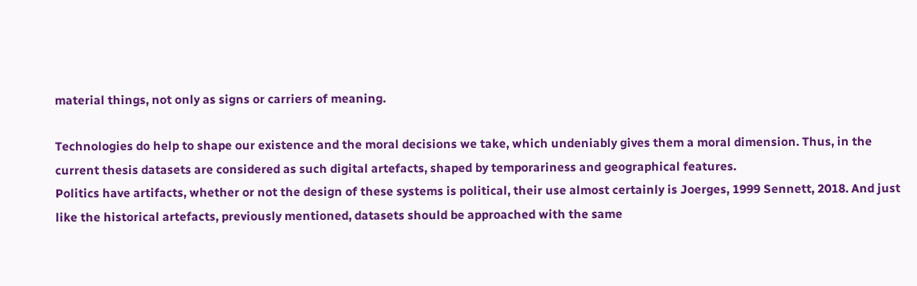material things, not only as signs or carriers of meaning.

Technologies do help to shape our existence and the moral decisions we take, which undeniably gives them a moral dimension. Thus, in the current thesis datasets are considered as such digital artefacts, shaped by temporariness and geographical features.
Politics have artifacts, whether or not the design of these systems is political, their use almost certainly is Joerges, 1999 Sennett, 2018. And just like the historical artefacts, previously mentioned, datasets should be approached with the same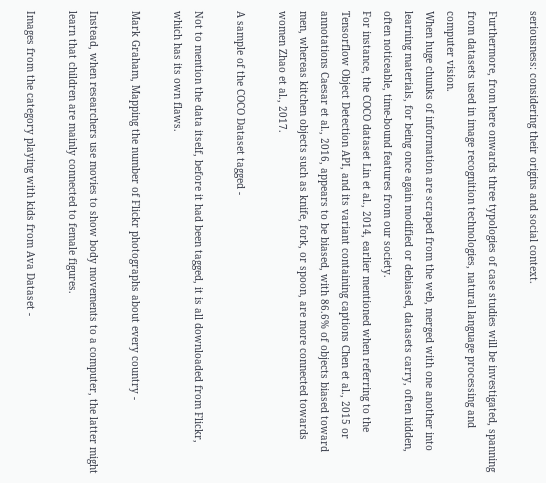seriousness: considering their origins and social context.

Furthermore, from here onwards three typologies of case studies will be investigated, spanning from datasets used in image recognition technologies, natural language processing and computer vision.
When huge chunks of information are scraped from the web, merged with one another into learning materials, for being once again modified or debiased, datasets carry, often hidden, often noticeable, time-bound features from our society.
For instance, the COCO dataset Lin et al., 2014, earlier mentioned when referring to the Tensorflow Object Detection API, and its variant containing captions Chen et al., 2015 or annotations Caesar et al., 2016, appears to be biased, with 86.6% of objects biased toward men, whereas kitchen objects such as knife, fork, or spoon, are more connected towards women Zhao et al., 2017.

A sample of the COCO Dataset tagged -

Not to mention the data itself, before it had been tagged, it is all downloaded from Flickr, which has its own flaws.

Mark Graham, Mapping the number of Flickr photographs about every country -

Instead, when researchers use movies to show body movements to a computer, the latter might learn that children are mainly connected to female figures.

Images from the category playing with kids from Ava Dataset -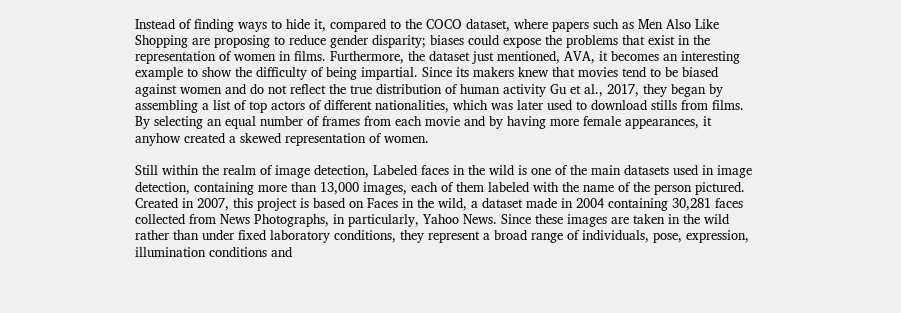Instead of finding ways to hide it, compared to the COCO dataset, where papers such as Men Also Like Shopping are proposing to reduce gender disparity; biases could expose the problems that exist in the representation of women in films. Furthermore, the dataset just mentioned, AVA, it becomes an interesting example to show the difficulty of being impartial. Since its makers knew that movies tend to be biased against women and do not reflect the true distribution of human activity Gu et al., 2017, they began by assembling a list of top actors of different nationalities, which was later used to download stills from films. By selecting an equal number of frames from each movie and by having more female appearances, it anyhow created a skewed representation of women.

Still within the realm of image detection, Labeled faces in the wild is one of the main datasets used in image detection, containing more than 13,000 images, each of them labeled with the name of the person pictured. Created in 2007, this project is based on Faces in the wild, a dataset made in 2004 containing 30,281 faces collected from News Photographs, in particularly, Yahoo News. Since these images are taken in the wild rather than under fixed laboratory conditions, they represent a broad range of individuals, pose, expression, illumination conditions and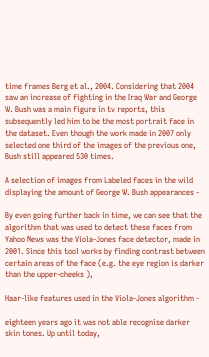time frames Berg et al., 2004. Considering that 2004 saw an increase of fighting in the Iraq War and George W. Bush was a main figure in tv reports, this subsequently led him to be the most portrait face in the dataset. Even though the work made in 2007 only selected one third of the images of the previous one, Bush still appeared 530 times.

A selection of images from Labeled faces in the wild displaying the amount of George W. Bush appearances -

By even going further back in time, we can see that the algorithm that was used to detect these faces from Yahoo News was the Viola-Jones face detector, made in 2001. Since this tool works by finding contrast between certain areas of the face (e.g. the eye region is darker than the upper-cheeks ),

Haar-like features used in the Viola-Jones algorithm -

eighteen years ago it was not able recognise darker skin tones. Up until today,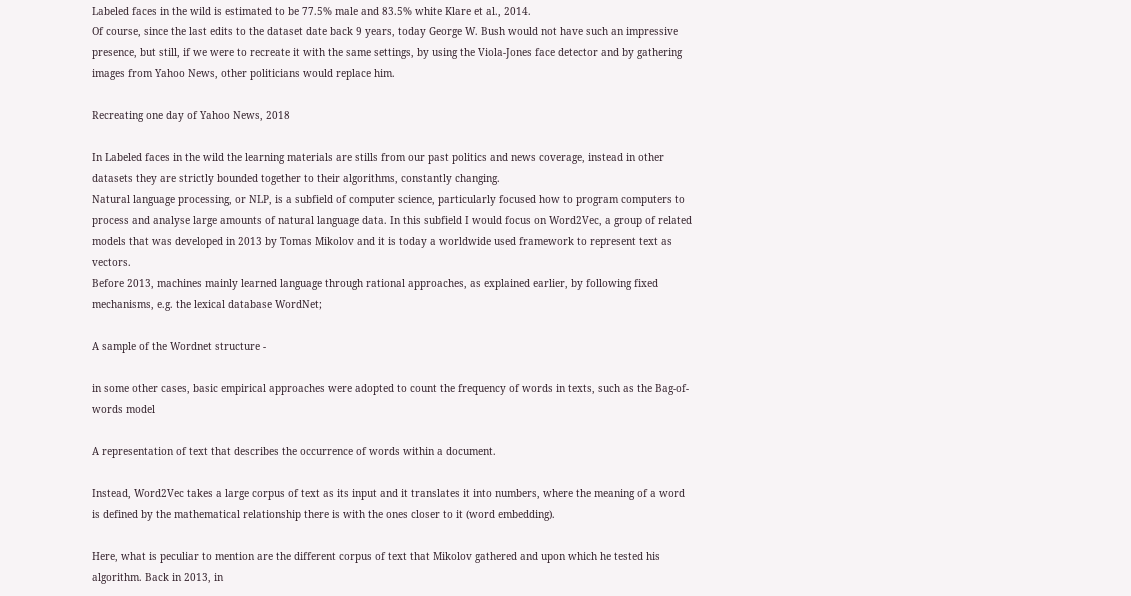Labeled faces in the wild is estimated to be 77.5% male and 83.5% white Klare et al., 2014.
Of course, since the last edits to the dataset date back 9 years, today George W. Bush would not have such an impressive presence, but still, if we were to recreate it with the same settings, by using the Viola-Jones face detector and by gathering images from Yahoo News, other politicians would replace him.

Recreating one day of Yahoo News, 2018

In Labeled faces in the wild the learning materials are stills from our past politics and news coverage, instead in other datasets they are strictly bounded together to their algorithms, constantly changing.
Natural language processing, or NLP, is a subfield of computer science, particularly focused how to program computers to process and analyse large amounts of natural language data. In this subfield I would focus on Word2Vec, a group of related models that was developed in 2013 by Tomas Mikolov and it is today a worldwide used framework to represent text as vectors.
Before 2013, machines mainly learned language through rational approaches, as explained earlier, by following fixed mechanisms, e.g. the lexical database WordNet;

A sample of the Wordnet structure -

in some other cases, basic empirical approaches were adopted to count the frequency of words in texts, such as the Bag-of-words model

A representation of text that describes the occurrence of words within a document.

Instead, Word2Vec takes a large corpus of text as its input and it translates it into numbers, where the meaning of a word is defined by the mathematical relationship there is with the ones closer to it (word embedding).

Here, what is peculiar to mention are the different corpus of text that Mikolov gathered and upon which he tested his algorithm. Back in 2013, in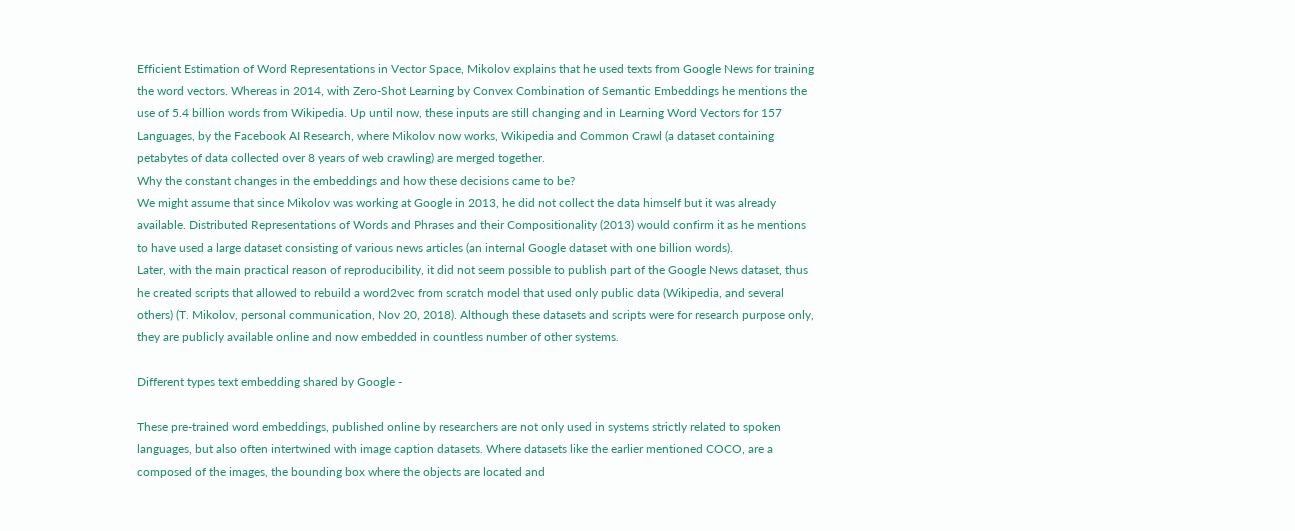Efficient Estimation of Word Representations in Vector Space, Mikolov explains that he used texts from Google News for training the word vectors. Whereas in 2014, with Zero-Shot Learning by Convex Combination of Semantic Embeddings he mentions the use of 5.4 billion words from Wikipedia. Up until now, these inputs are still changing and in Learning Word Vectors for 157 Languages, by the Facebook AI Research, where Mikolov now works, Wikipedia and Common Crawl (a dataset containing petabytes of data collected over 8 years of web crawling) are merged together.
Why the constant changes in the embeddings and how these decisions came to be?
We might assume that since Mikolov was working at Google in 2013, he did not collect the data himself but it was already available. Distributed Representations of Words and Phrases and their Compositionality (2013) would confirm it as he mentions to have used a large dataset consisting of various news articles (an internal Google dataset with one billion words).
Later, with the main practical reason of reproducibility, it did not seem possible to publish part of the Google News dataset, thus he created scripts that allowed to rebuild a word2vec from scratch model that used only public data (Wikipedia, and several others) (T. Mikolov, personal communication, Nov 20, 2018). Although these datasets and scripts were for research purpose only, they are publicly available online and now embedded in countless number of other systems.

Different types text embedding shared by Google -

These pre-trained word embeddings, published online by researchers are not only used in systems strictly related to spoken languages, but also often intertwined with image caption datasets. Where datasets like the earlier mentioned COCO, are a composed of the images, the bounding box where the objects are located and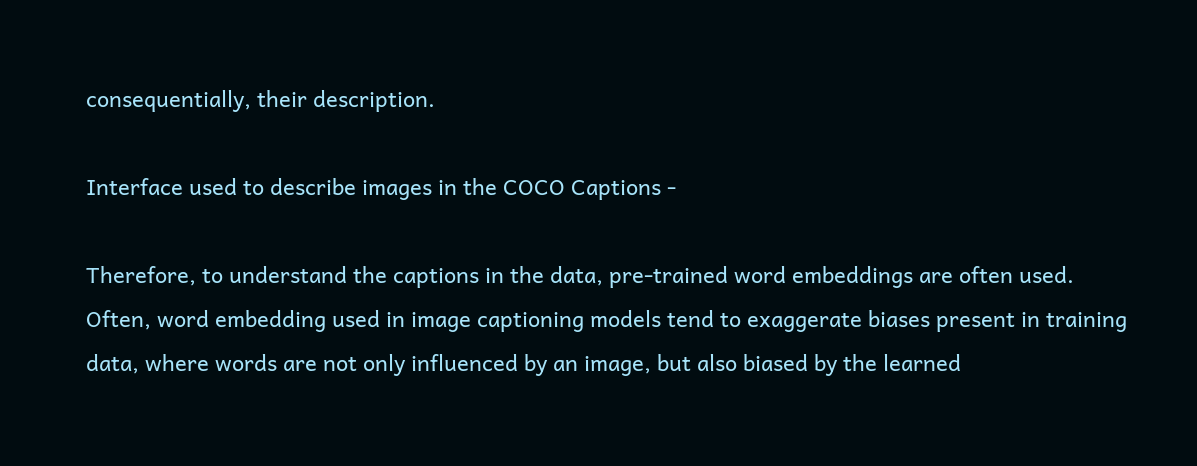consequentially, their description.

Interface used to describe images in the COCO Captions -

Therefore, to understand the captions in the data, pre-trained word embeddings are often used. Often, word embedding used in image captioning models tend to exaggerate biases present in training data, where words are not only influenced by an image, but also biased by the learned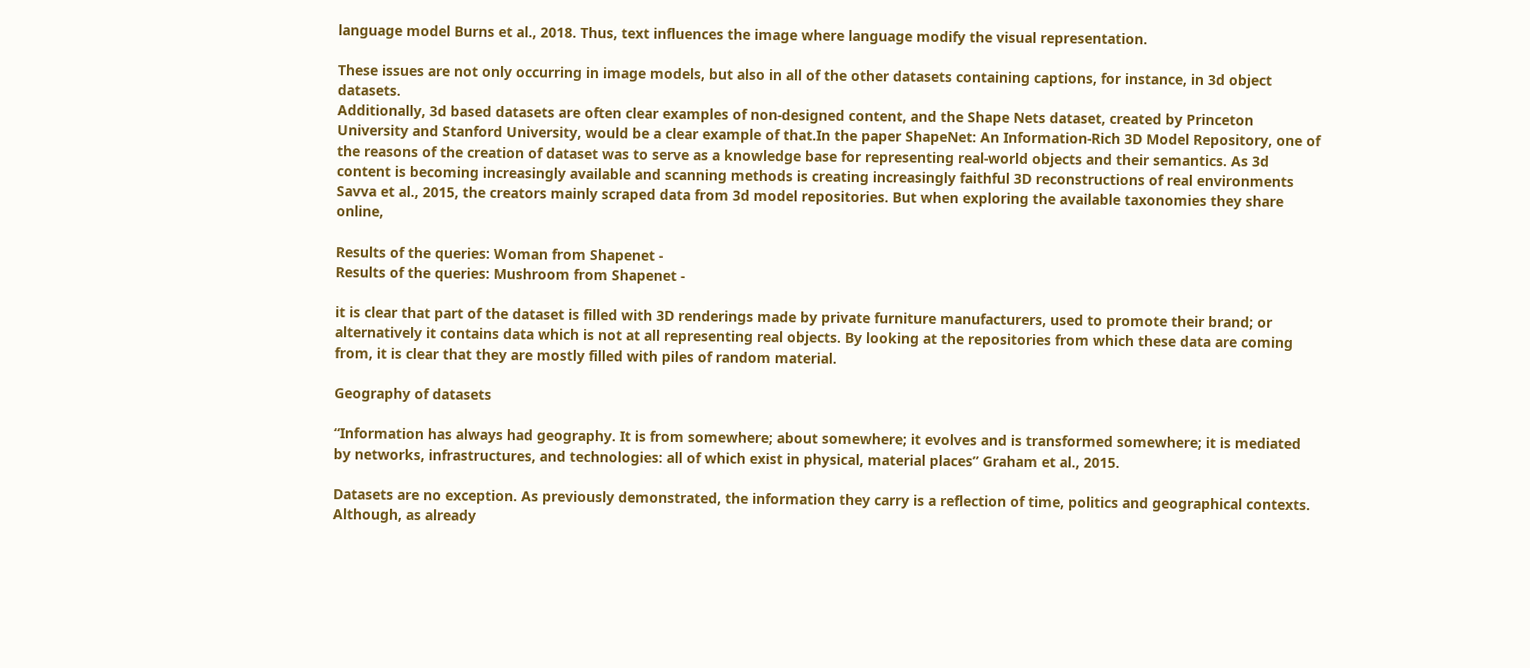language model Burns et al., 2018. Thus, text influences the image where language modify the visual representation.

These issues are not only occurring in image models, but also in all of the other datasets containing captions, for instance, in 3d object datasets.
Additionally, 3d based datasets are often clear examples of non-designed content, and the Shape Nets dataset, created by Princeton University and Stanford University, would be a clear example of that.In the paper ShapeNet: An Information-Rich 3D Model Repository, one of the reasons of the creation of dataset was to serve as a knowledge base for representing real-world objects and their semantics. As 3d content is becoming increasingly available and scanning methods is creating increasingly faithful 3D reconstructions of real environments Savva et al., 2015, the creators mainly scraped data from 3d model repositories. But when exploring the available taxonomies they share online,

Results of the queries: Woman from Shapenet -
Results of the queries: Mushroom from Shapenet -

it is clear that part of the dataset is filled with 3D renderings made by private furniture manufacturers, used to promote their brand; or alternatively it contains data which is not at all representing real objects. By looking at the repositories from which these data are coming from, it is clear that they are mostly filled with piles of random material.

Geography of datasets

“Information has always had geography. It is from somewhere; about somewhere; it evolves and is transformed somewhere; it is mediated by networks, infrastructures, and technologies: all of which exist in physical, material places” Graham et al., 2015.

Datasets are no exception. As previously demonstrated, the information they carry is a reflection of time, politics and geographical contexts.
Although, as already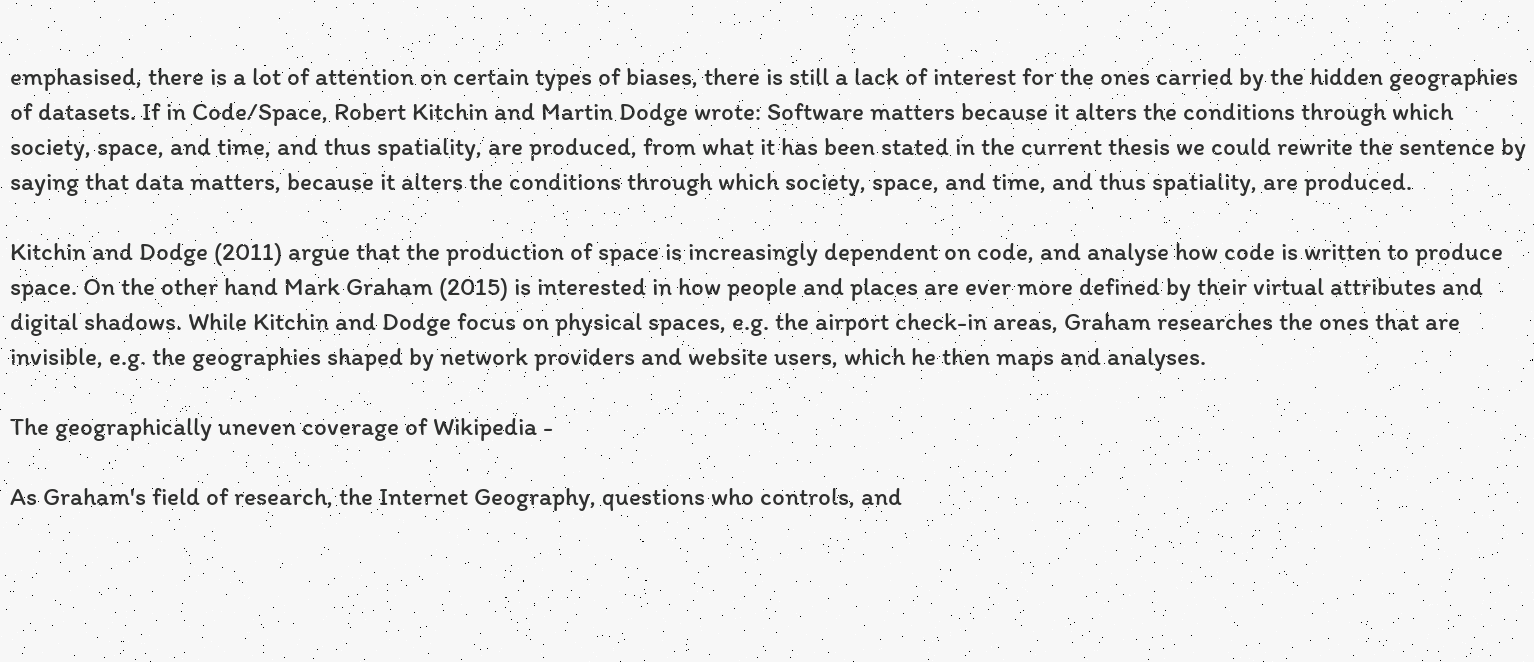emphasised, there is a lot of attention on certain types of biases, there is still a lack of interest for the ones carried by the hidden geographies of datasets. If in Code/Space, Robert Kitchin and Martin Dodge wrote: Software matters because it alters the conditions through which society, space, and time, and thus spatiality, are produced, from what it has been stated in the current thesis we could rewrite the sentence by saying that data matters, because it alters the conditions through which society, space, and time, and thus spatiality, are produced.

Kitchin and Dodge (2011) argue that the production of space is increasingly dependent on code, and analyse how code is written to produce space. On the other hand Mark Graham (2015) is interested in how people and places are ever more defined by their virtual attributes and digital shadows. While Kitchin and Dodge focus on physical spaces, e.g. the airport check-in areas, Graham researches the ones that are invisible, e.g. the geographies shaped by network providers and website users, which he then maps and analyses.

The geographically uneven coverage of Wikipedia -

As Graham's field of research, the Internet Geography, questions who controls, and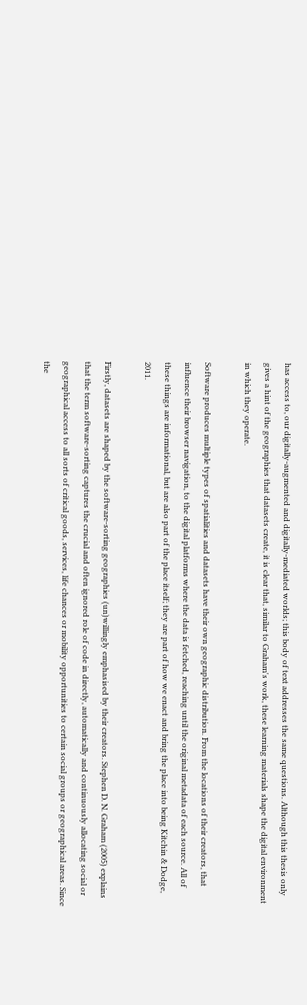has access to, our digitally-augmented and digitally-mediated worlds; this body of text addresses the same questions. Although this thesis only gives a hint of the geographies that datasets create, it is clear that, similar to Graham's work, these learning materials shape the digital environment in which they operate.

Software produces multiple types of spatialities and datasets have their own geographic distribution. From the locations of their creators, that influence their browser navigation, to the digital platforms where the data is fetched, reaching until the original metadata of each source. All of these things are informational, but are also part of the place itself; they are part of how we enact and bring the place into being Kitchin & Dodge, 2011.

Firstly, datasets are shaped by the software-sorting geographies (un)willingly emphasised by their creators. Stephen D. N. Graham (2005) explains that the term software-sorting captures the crucial and often ignored role of code in directly, automatically and continuously allocating social or geographical access to all sorts of critical goods, services, life chances or mobility opportunities to certain social groups or geographical areas. Since the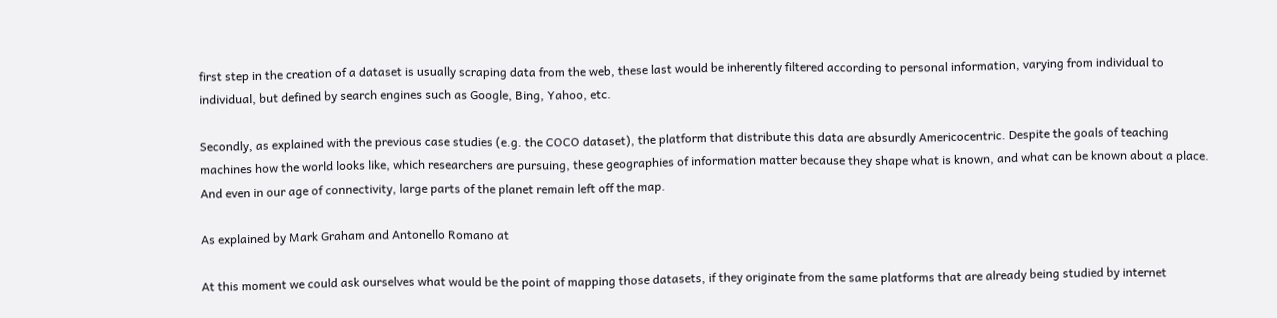first step in the creation of a dataset is usually scraping data from the web, these last would be inherently filtered according to personal information, varying from individual to individual, but defined by search engines such as Google, Bing, Yahoo, etc.

Secondly, as explained with the previous case studies (e.g. the COCO dataset), the platform that distribute this data are absurdly Americocentric. Despite the goals of teaching machines how the world looks like, which researchers are pursuing, these geographies of information matter because they shape what is known, and what can be known about a place. And even in our age of connectivity, large parts of the planet remain left off the map.

As explained by Mark Graham and Antonello Romano at

At this moment we could ask ourselves what would be the point of mapping those datasets, if they originate from the same platforms that are already being studied by internet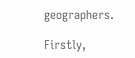geographers.

Firstly,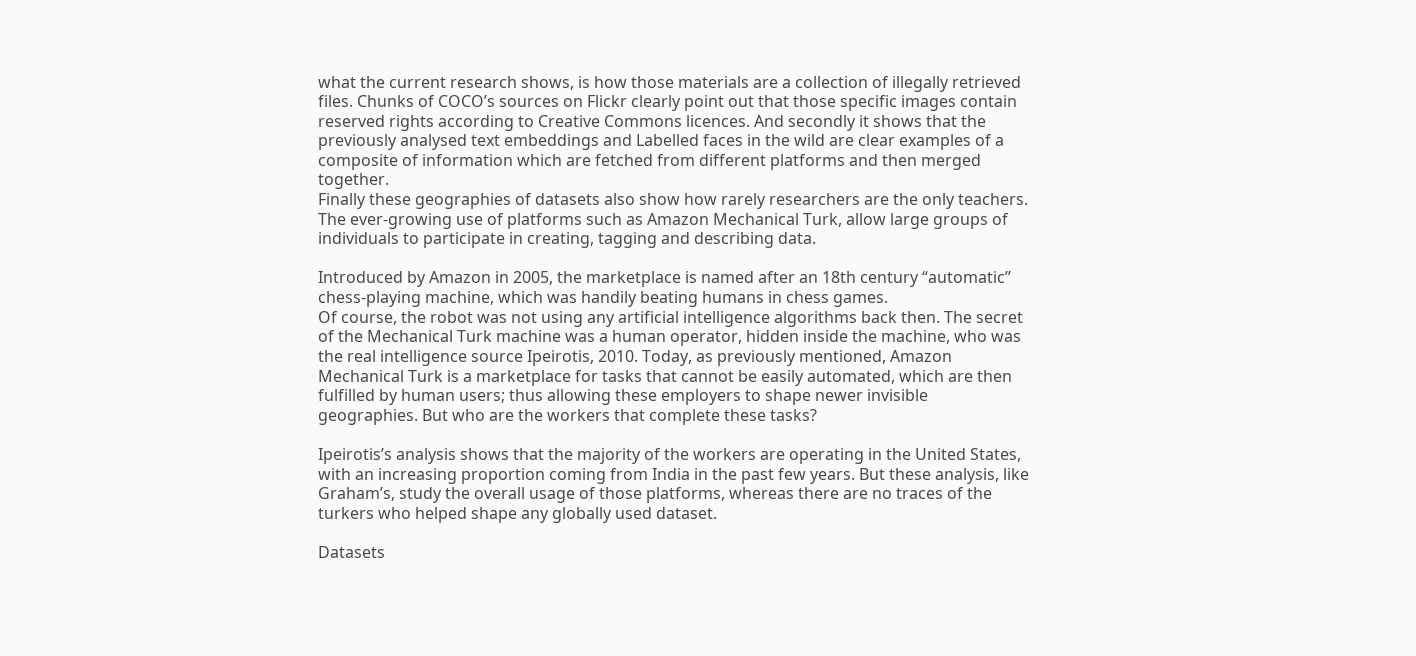what the current research shows, is how those materials are a collection of illegally retrieved files. Chunks of COCO’s sources on Flickr clearly point out that those specific images contain reserved rights according to Creative Commons licences. And secondly it shows that the previously analysed text embeddings and Labelled faces in the wild are clear examples of a composite of information which are fetched from different platforms and then merged together.
Finally these geographies of datasets also show how rarely researchers are the only teachers. The ever-growing use of platforms such as Amazon Mechanical Turk, allow large groups of individuals to participate in creating, tagging and describing data.

Introduced by Amazon in 2005, the marketplace is named after an 18th century “automatic” chess-playing machine, which was handily beating humans in chess games.
Of course, the robot was not using any artificial intelligence algorithms back then. The secret of the Mechanical Turk machine was a human operator, hidden inside the machine, who was the real intelligence source Ipeirotis, 2010. Today, as previously mentioned, Amazon Mechanical Turk is a marketplace for tasks that cannot be easily automated, which are then fulfilled by human users; thus allowing these employers to shape newer invisible geographies. But who are the workers that complete these tasks?

Ipeirotis’s analysis shows that the majority of the workers are operating in the United States, with an increasing proportion coming from India in the past few years. But these analysis, like Graham’s, study the overall usage of those platforms, whereas there are no traces of the turkers who helped shape any globally used dataset.

Datasets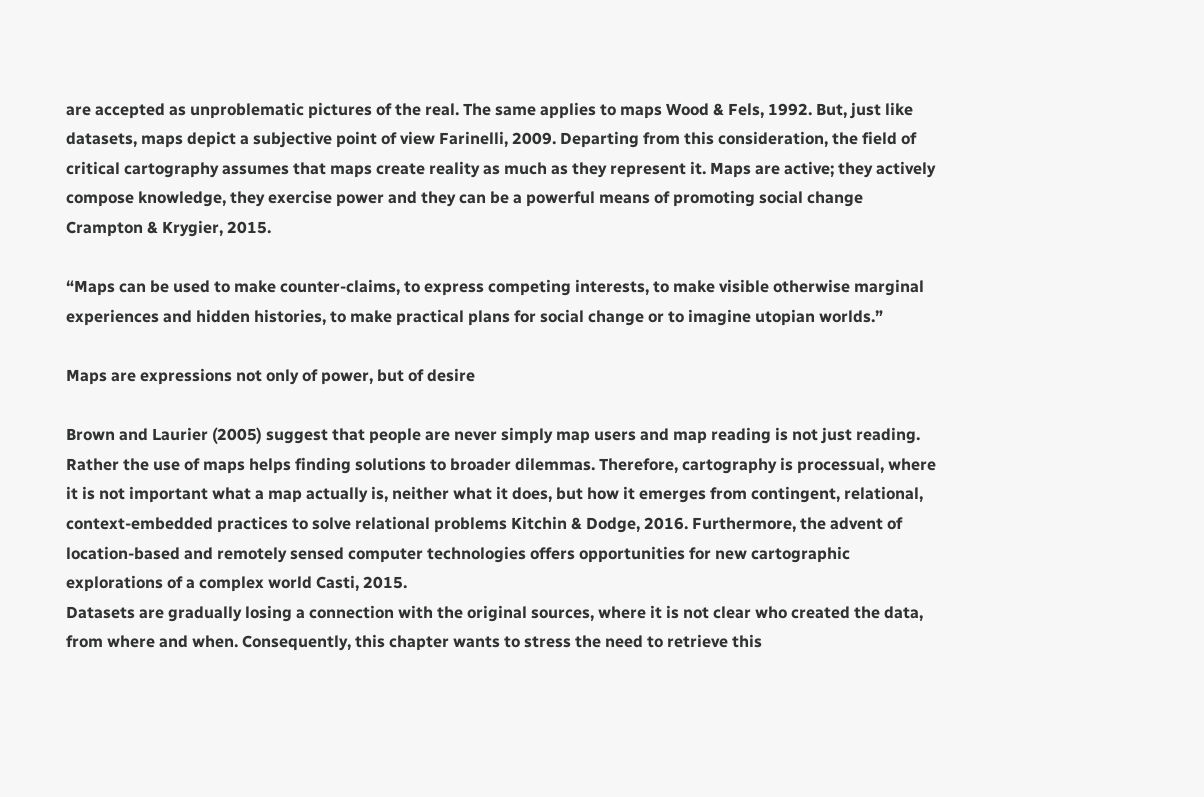are accepted as unproblematic pictures of the real. The same applies to maps Wood & Fels, 1992. But, just like datasets, maps depict a subjective point of view Farinelli, 2009. Departing from this consideration, the field of critical cartography assumes that maps create reality as much as they represent it. Maps are active; they actively compose knowledge, they exercise power and they can be a powerful means of promoting social change Crampton & Krygier, 2015.

“Maps can be used to make counter-claims, to express competing interests, to make visible otherwise marginal experiences and hidden histories, to make practical plans for social change or to imagine utopian worlds.”

Maps are expressions not only of power, but of desire

Brown and Laurier (2005) suggest that people are never simply map users and map reading is not just reading. Rather the use of maps helps finding solutions to broader dilemmas. Therefore, cartography is processual, where it is not important what a map actually is, neither what it does, but how it emerges from contingent, relational, context-embedded practices to solve relational problems Kitchin & Dodge, 2016. Furthermore, the advent of location-based and remotely sensed computer technologies offers opportunities for new cartographic explorations of a complex world Casti, 2015.
Datasets are gradually losing a connection with the original sources, where it is not clear who created the data, from where and when. Consequently, this chapter wants to stress the need to retrieve this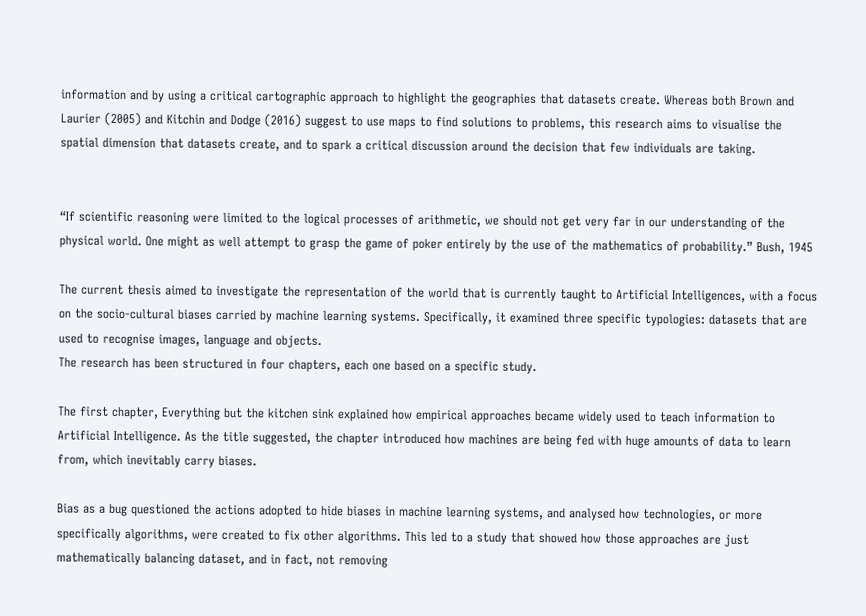information and by using a critical cartographic approach to highlight the geographies that datasets create. Whereas both Brown and Laurier (2005) and Kitchin and Dodge (2016) suggest to use maps to find solutions to problems, this research aims to visualise the spatial dimension that datasets create, and to spark a critical discussion around the decision that few individuals are taking.


“If scientific reasoning were limited to the logical processes of arithmetic, we should not get very far in our understanding of the physical world. One might as well attempt to grasp the game of poker entirely by the use of the mathematics of probability.” Bush, 1945

The current thesis aimed to investigate the representation of the world that is currently taught to Artificial Intelligences, with a focus on the socio-cultural biases carried by machine learning systems. Specifically, it examined three specific typologies: datasets that are used to recognise images, language and objects.
The research has been structured in four chapters, each one based on a specific study.

The first chapter, Everything but the kitchen sink explained how empirical approaches became widely used to teach information to Artificial Intelligence. As the title suggested, the chapter introduced how machines are being fed with huge amounts of data to learn from, which inevitably carry biases.

Bias as a bug questioned the actions adopted to hide biases in machine learning systems, and analysed how technologies, or more specifically algorithms, were created to fix other algorithms. This led to a study that showed how those approaches are just mathematically balancing dataset, and in fact, not removing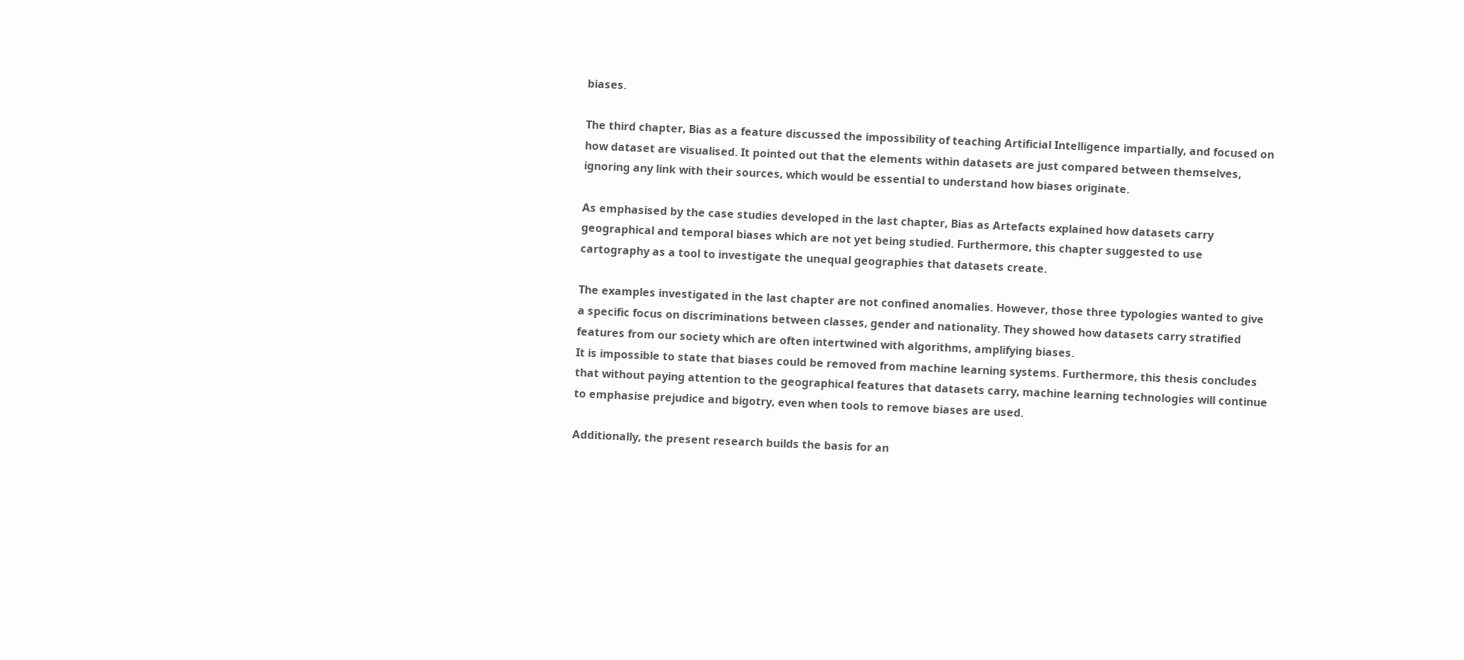biases.

The third chapter, Bias as a feature discussed the impossibility of teaching Artificial Intelligence impartially, and focused on how dataset are visualised. It pointed out that the elements within datasets are just compared between themselves, ignoring any link with their sources, which would be essential to understand how biases originate.

As emphasised by the case studies developed in the last chapter, Bias as Artefacts explained how datasets carry geographical and temporal biases which are not yet being studied. Furthermore, this chapter suggested to use cartography as a tool to investigate the unequal geographies that datasets create.

The examples investigated in the last chapter are not confined anomalies. However, those three typologies wanted to give a specific focus on discriminations between classes, gender and nationality. They showed how datasets carry stratified features from our society which are often intertwined with algorithms, amplifying biases.
It is impossible to state that biases could be removed from machine learning systems. Furthermore, this thesis concludes that without paying attention to the geographical features that datasets carry, machine learning technologies will continue to emphasise prejudice and bigotry, even when tools to remove biases are used.

Additionally, the present research builds the basis for an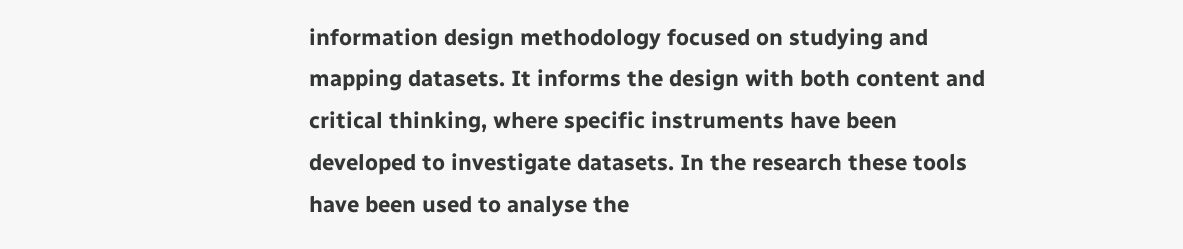information design methodology focused on studying and mapping datasets. It informs the design with both content and critical thinking, where specific instruments have been developed to investigate datasets. In the research these tools have been used to analyse the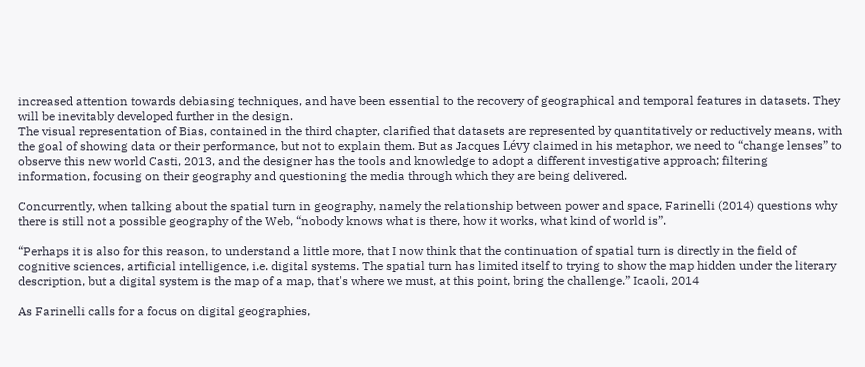increased attention towards debiasing techniques, and have been essential to the recovery of geographical and temporal features in datasets. They will be inevitably developed further in the design.
The visual representation of Bias, contained in the third chapter, clarified that datasets are represented by quantitatively or reductively means, with the goal of showing data or their performance, but not to explain them. But as Jacques Lévy claimed in his metaphor, we need to “change lenses” to observe this new world Casti, 2013, and the designer has the tools and knowledge to adopt a different investigative approach; filtering information, focusing on their geography and questioning the media through which they are being delivered.

Concurrently, when talking about the spatial turn in geography, namely the relationship between power and space, Farinelli (2014) questions why there is still not a possible geography of the Web, “nobody knows what is there, how it works, what kind of world is”.

“Perhaps it is also for this reason, to understand a little more, that I now think that the continuation of spatial turn is directly in the field of cognitive sciences, artificial intelligence, i.e. digital systems. The spatial turn has limited itself to trying to show the map hidden under the literary description, but a digital system is the map of a map, that's where we must, at this point, bring the challenge.” Icaoli, 2014

As Farinelli calls for a focus on digital geographies,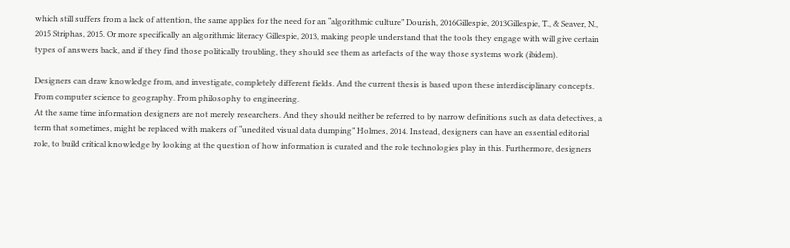which still suffers from a lack of attention, the same applies for the need for an “algorithmic culture” Dourish, 2016Gillespie, 2013Gillespie, T., & Seaver, N., 2015 Striphas, 2015. Or more specifically an algorithmic literacy Gillespie, 2013, making people understand that the tools they engage with will give certain types of answers back, and if they find those politically troubling, they should see them as artefacts of the way those systems work (ibidem).

Designers can draw knowledge from, and investigate, completely different fields. And the current thesis is based upon these interdisciplinary concepts. From computer science to geography. From philosophy to engineering.
At the same time information designers are not merely researchers. And they should neither be referred to by narrow definitions such as data detectives, a term that sometimes, might be replaced with makers of “unedited visual data dumping” Holmes, 2014. Instead, designers can have an essential editorial role, to build critical knowledge by looking at the question of how information is curated and the role technologies play in this. Furthermore, designers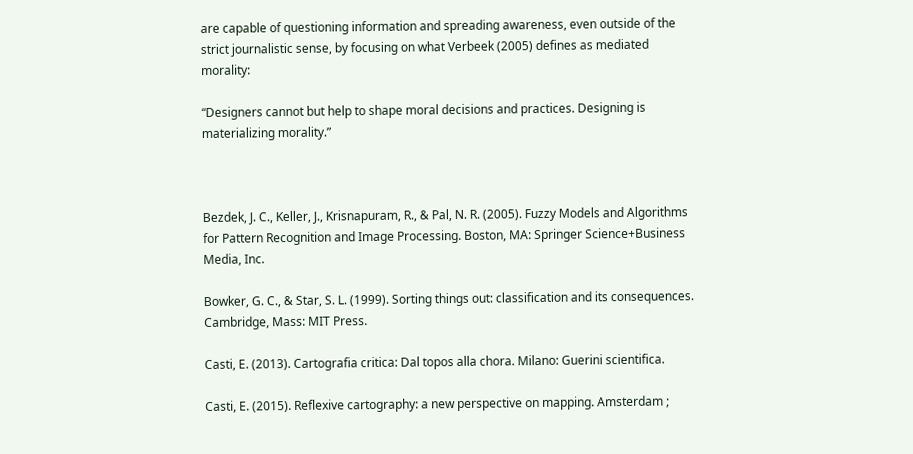are capable of questioning information and spreading awareness, even outside of the strict journalistic sense, by focusing on what Verbeek (2005) defines as mediated morality:

“Designers cannot but help to shape moral decisions and practices. Designing is materializing morality.”



Bezdek, J. C., Keller, J., Krisnapuram, R., & Pal, N. R. (2005). Fuzzy Models and Algorithms for Pattern Recognition and Image Processing. Boston, MA: Springer Science+Business Media, Inc.

Bowker, G. C., & Star, S. L. (1999). Sorting things out: classification and its consequences. Cambridge, Mass: MIT Press.

Casti, E. (2013). Cartografia critica: Dal topos alla chora. Milano: Guerini scientifica.

Casti, E. (2015). Reflexive cartography: a new perspective on mapping. Amsterdam ;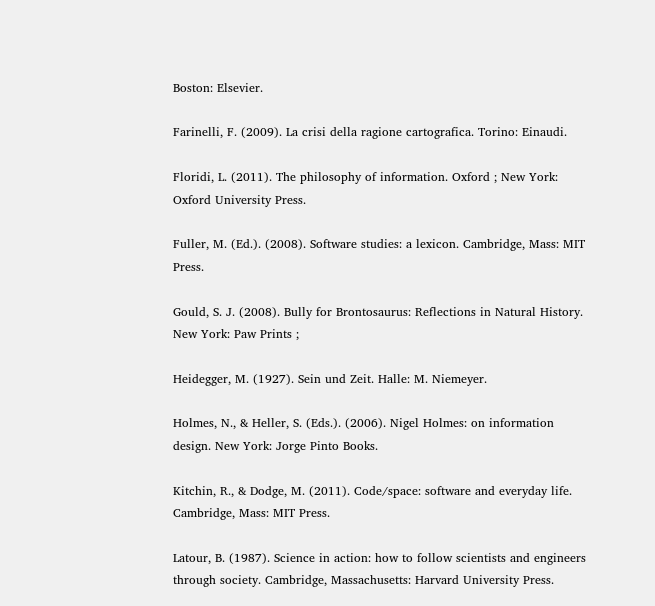Boston: Elsevier.

Farinelli, F. (2009). La crisi della ragione cartografica. Torino: Einaudi.

Floridi, L. (2011). The philosophy of information. Oxford ; New York: Oxford University Press.

Fuller, M. (Ed.). (2008). Software studies: a lexicon. Cambridge, Mass: MIT Press.

Gould, S. J. (2008). Bully for Brontosaurus: Reflections in Natural History. New York: Paw Prints ;

Heidegger, M. (1927). Sein und Zeit. Halle: M. Niemeyer.

Holmes, N., & Heller, S. (Eds.). (2006). Nigel Holmes: on information design. New York: Jorge Pinto Books.

Kitchin, R., & Dodge, M. (2011). Code/space: software and everyday life. Cambridge, Mass: MIT Press.

Latour, B. (1987). Science in action: how to follow scientists and engineers through society. Cambridge, Massachusetts: Harvard University Press.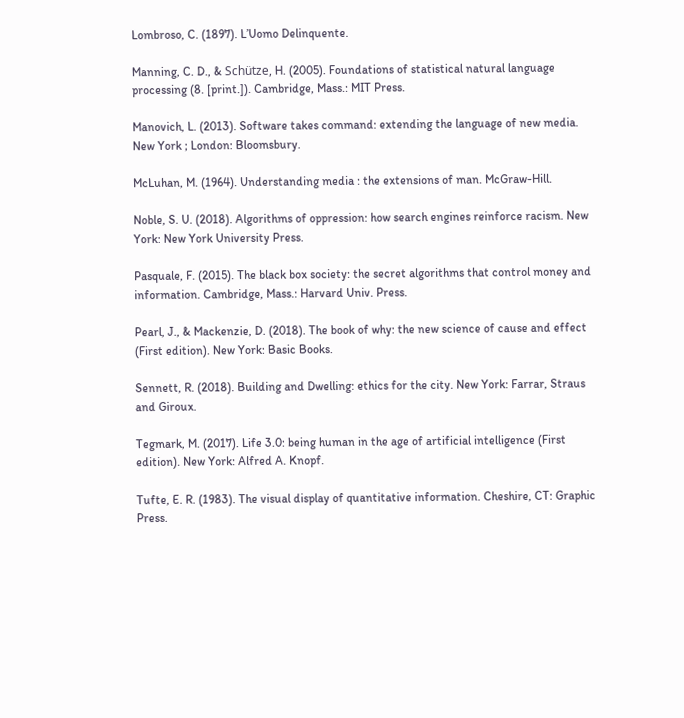Lombroso, C. (1897). L’Uomo Delinquente.

Manning, C. D., & Schütze, H. (2005). Foundations of statistical natural language processing (8. [print.]). Cambridge, Mass.: MIT Press.

Manovich, L. (2013). Software takes command: extending the language of new media. New York ; London: Bloomsbury.

McLuhan, M. (1964). Understanding media : the extensions of man. McGraw-Hill.

Noble, S. U. (2018). Algorithms of oppression: how search engines reinforce racism. New York: New York University Press.

Pasquale, F. (2015). The black box society: the secret algorithms that control money and information. Cambridge, Mass.: Harvard Univ. Press.

Pearl, J., & Mackenzie, D. (2018). The book of why: the new science of cause and effect (First edition). New York: Basic Books.

Sennett, R. (2018). Building and Dwelling: ethics for the city. New York: Farrar, Straus and Giroux.

Tegmark, M. (2017). Life 3.0: being human in the age of artificial intelligence (First edition). New York: Alfred A. Knopf.

Tufte, E. R. (1983). The visual display of quantitative information. Cheshire, CT: Graphic Press.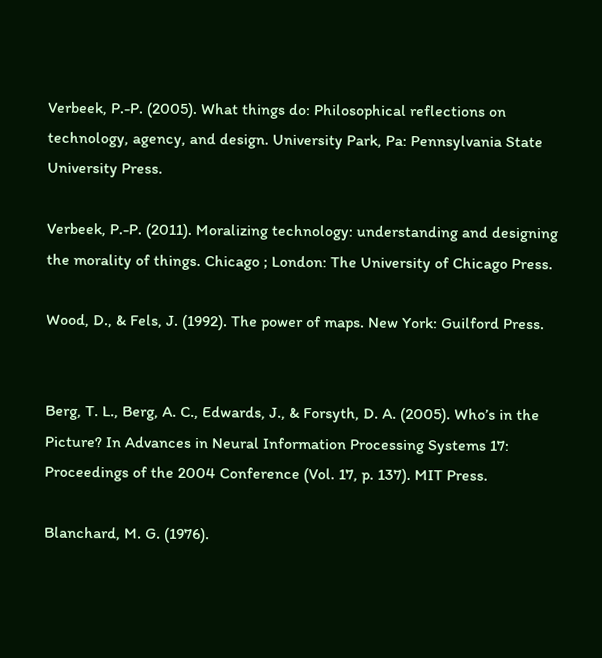Verbeek, P.-P. (2005). What things do: Philosophical reflections on technology, agency, and design. University Park, Pa: Pennsylvania State University Press.

Verbeek, P.-P. (2011). Moralizing technology: understanding and designing the morality of things. Chicago ; London: The University of Chicago Press.

Wood, D., & Fels, J. (1992). The power of maps. New York: Guilford Press.


Berg, T. L., Berg, A. C., Edwards, J., & Forsyth, D. A. (2005). Who’s in the Picture? In Advances in Neural Information Processing Systems 17: Proceedings of the 2004 Conference (Vol. 17, p. 137). MIT Press.

Blanchard, M. G. (1976).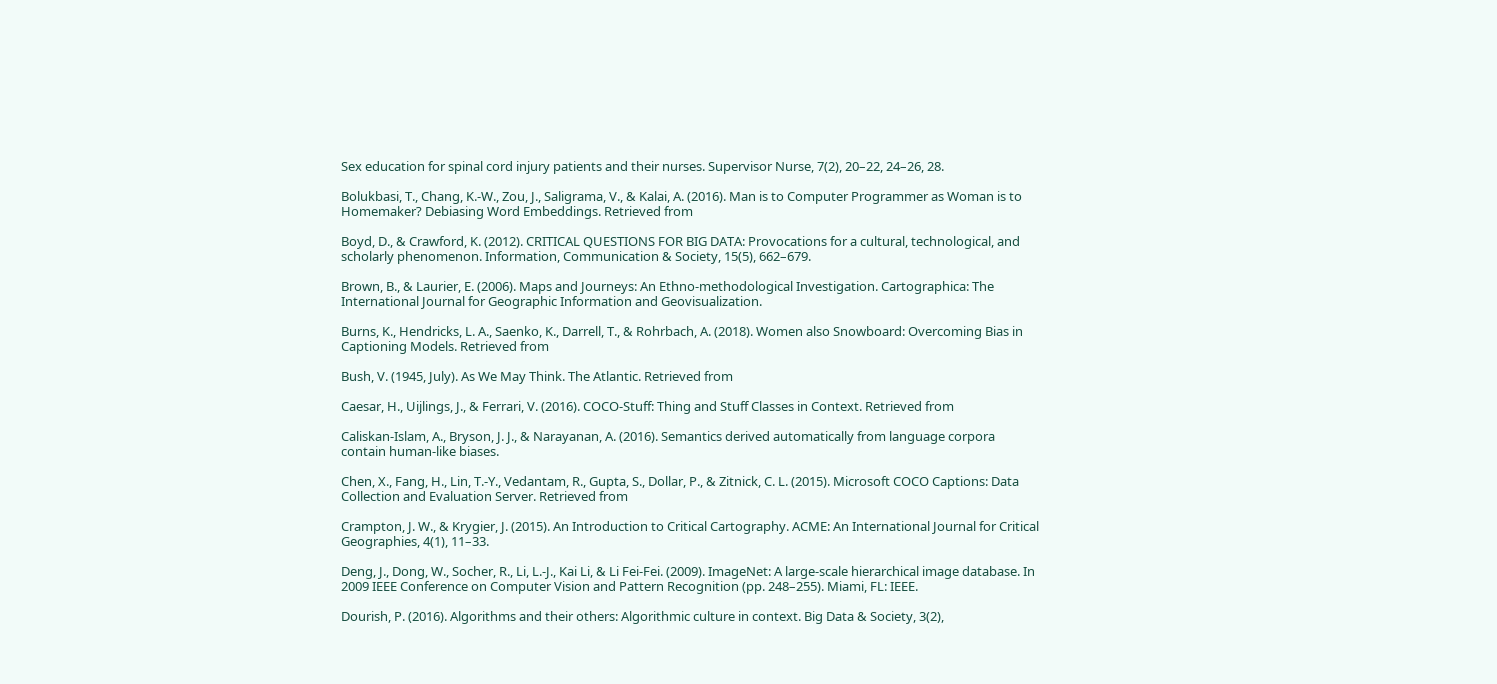Sex education for spinal cord injury patients and their nurses. Supervisor Nurse, 7(2), 20–22, 24–26, 28.

Bolukbasi, T., Chang, K.-W., Zou, J., Saligrama, V., & Kalai, A. (2016). Man is to Computer Programmer as Woman is to Homemaker? Debiasing Word Embeddings. Retrieved from

Boyd, D., & Crawford, K. (2012). CRITICAL QUESTIONS FOR BIG DATA: Provocations for a cultural, technological, and scholarly phenomenon. Information, Communication & Society, 15(5), 662–679.

Brown, B., & Laurier, E. (2006). Maps and Journeys: An Ethno-methodological Investigation. Cartographica: The International Journal for Geographic Information and Geovisualization.

Burns, K., Hendricks, L. A., Saenko, K., Darrell, T., & Rohrbach, A. (2018). Women also Snowboard: Overcoming Bias in Captioning Models. Retrieved from

Bush, V. (1945, July). As We May Think. The Atlantic. Retrieved from

Caesar, H., Uijlings, J., & Ferrari, V. (2016). COCO-Stuff: Thing and Stuff Classes in Context. Retrieved from

Caliskan-Islam, A., Bryson, J. J., & Narayanan, A. (2016). Semantics derived automatically from language corpora contain human-like biases.

Chen, X., Fang, H., Lin, T.-Y., Vedantam, R., Gupta, S., Dollar, P., & Zitnick, C. L. (2015). Microsoft COCO Captions: Data Collection and Evaluation Server. Retrieved from

Crampton, J. W., & Krygier, J. (2015). An Introduction to Critical Cartography. ACME: An International Journal for Critical Geographies, 4(1), 11–33.

Deng, J., Dong, W., Socher, R., Li, L.-J., Kai Li, & Li Fei-Fei. (2009). ImageNet: A large-scale hierarchical image database. In 2009 IEEE Conference on Computer Vision and Pattern Recognition (pp. 248–255). Miami, FL: IEEE.

Dourish, P. (2016). Algorithms and their others: Algorithmic culture in context. Big Data & Society, 3(2),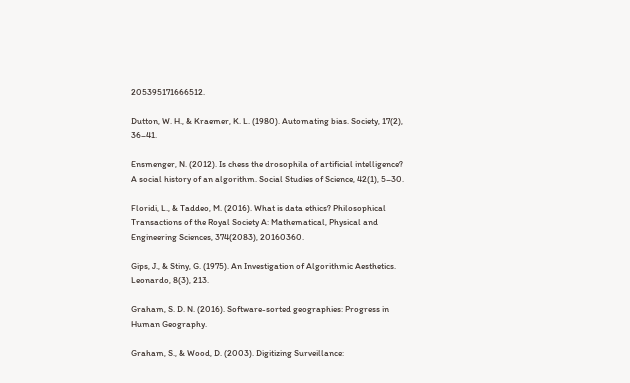205395171666512.

Dutton, W. H., & Kraemer, K. L. (1980). Automating bias. Society, 17(2), 36–41.

Ensmenger, N. (2012). Is chess the drosophila of artificial intelligence? A social history of an algorithm. Social Studies of Science, 42(1), 5–30.

Floridi, L., & Taddeo, M. (2016). What is data ethics? Philosophical Transactions of the Royal Society A: Mathematical, Physical and Engineering Sciences, 374(2083), 20160360.

Gips, J., & Stiny, G. (1975). An Investigation of Algorithmic Aesthetics. Leonardo, 8(3), 213.

Graham, S. D. N. (2016). Software-sorted geographies: Progress in Human Geography.

Graham, S., & Wood, D. (2003). Digitizing Surveillance: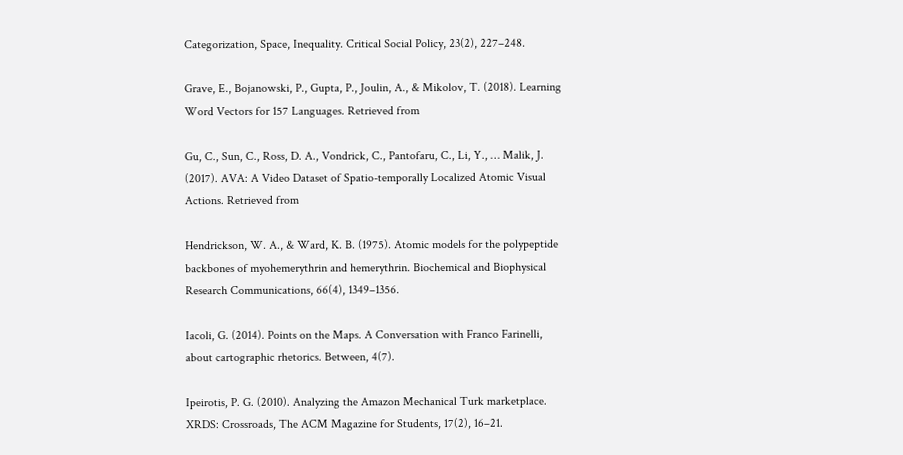Categorization, Space, Inequality. Critical Social Policy, 23(2), 227–248.

Grave, E., Bojanowski, P., Gupta, P., Joulin, A., & Mikolov, T. (2018). Learning Word Vectors for 157 Languages. Retrieved from

Gu, C., Sun, C., Ross, D. A., Vondrick, C., Pantofaru, C., Li, Y., … Malik, J. (2017). AVA: A Video Dataset of Spatio-temporally Localized Atomic Visual Actions. Retrieved from

Hendrickson, W. A., & Ward, K. B. (1975). Atomic models for the polypeptide backbones of myohemerythrin and hemerythrin. Biochemical and Biophysical Research Communications, 66(4), 1349–1356.

Iacoli, G. (2014). Points on the Maps. A Conversation with Franco Farinelli, about cartographic rhetorics. Between, 4(7).

Ipeirotis, P. G. (2010). Analyzing the Amazon Mechanical Turk marketplace. XRDS: Crossroads, The ACM Magazine for Students, 17(2), 16–21.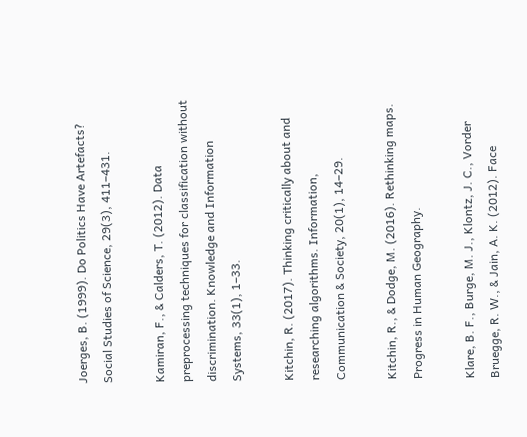Joerges, B. (1999). Do Politics Have Artefacts? Social Studies of Science, 29(3), 411–431.

Kamiran, F., & Calders, T. (2012). Data preprocessing techniques for classification without discrimination. Knowledge and Information Systems, 33(1), 1–33.

Kitchin, R. (2017). Thinking critically about and researching algorithms. Information, Communication & Society, 20(1), 14–29.

Kitchin, R., & Dodge, M. (2016). Rethinking maps. Progress in Human Geography.

Klare, B. F., Burge, M. J., Klontz, J. C., Vorder Bruegge, R. W., & Jain, A. K. (2012). Face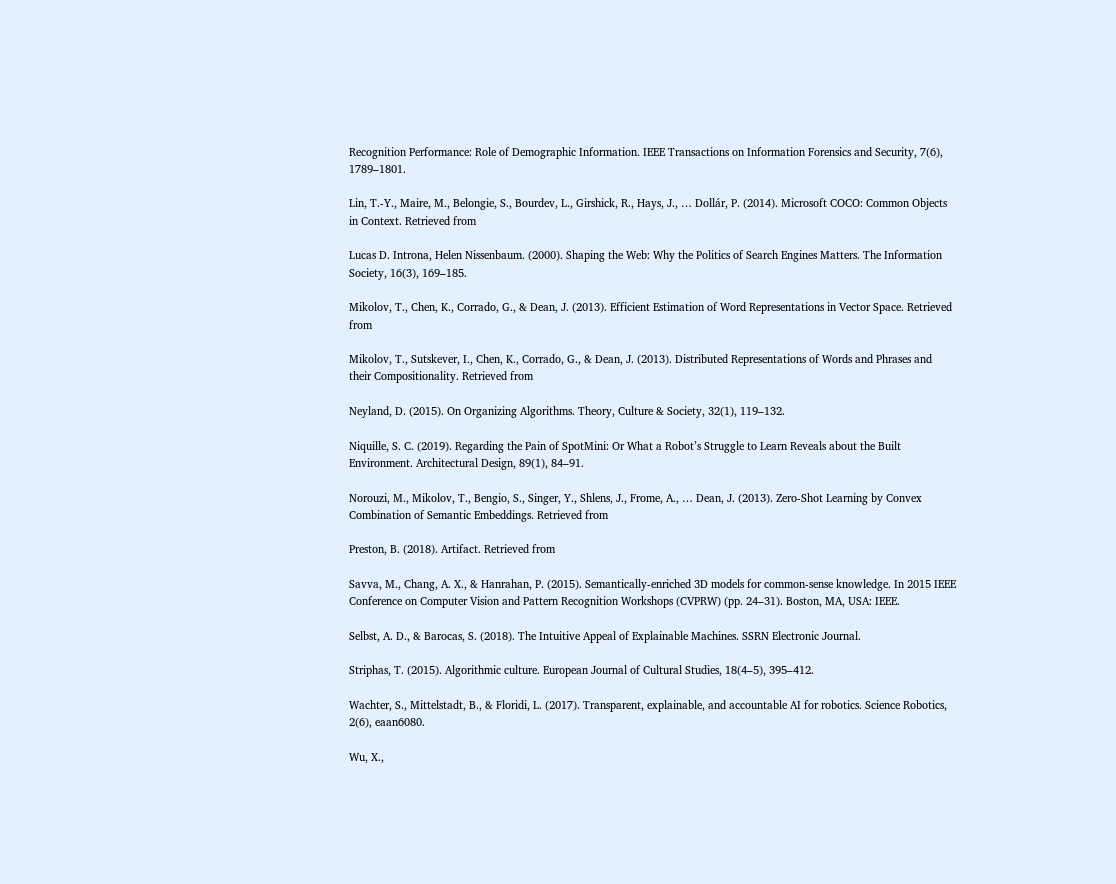Recognition Performance: Role of Demographic Information. IEEE Transactions on Information Forensics and Security, 7(6), 1789–1801.

Lin, T.-Y., Maire, M., Belongie, S., Bourdev, L., Girshick, R., Hays, J., … Dollár, P. (2014). Microsoft COCO: Common Objects in Context. Retrieved from

Lucas D. Introna, Helen Nissenbaum. (2000). Shaping the Web: Why the Politics of Search Engines Matters. The Information Society, 16(3), 169–185.

Mikolov, T., Chen, K., Corrado, G., & Dean, J. (2013). Efficient Estimation of Word Representations in Vector Space. Retrieved from

Mikolov, T., Sutskever, I., Chen, K., Corrado, G., & Dean, J. (2013). Distributed Representations of Words and Phrases and their Compositionality. Retrieved from

Neyland, D. (2015). On Organizing Algorithms. Theory, Culture & Society, 32(1), 119–132.

Niquille, S. C. (2019). Regarding the Pain of SpotMini: Or What a Robot’s Struggle to Learn Reveals about the Built Environment. Architectural Design, 89(1), 84–91.

Norouzi, M., Mikolov, T., Bengio, S., Singer, Y., Shlens, J., Frome, A., … Dean, J. (2013). Zero-Shot Learning by Convex Combination of Semantic Embeddings. Retrieved from

Preston, B. (2018). Artifact. Retrieved from

Savva, M., Chang, A. X., & Hanrahan, P. (2015). Semantically-enriched 3D models for common-sense knowledge. In 2015 IEEE Conference on Computer Vision and Pattern Recognition Workshops (CVPRW) (pp. 24–31). Boston, MA, USA: IEEE.

Selbst, A. D., & Barocas, S. (2018). The Intuitive Appeal of Explainable Machines. SSRN Electronic Journal.

Striphas, T. (2015). Algorithmic culture. European Journal of Cultural Studies, 18(4–5), 395–412.

Wachter, S., Mittelstadt, B., & Floridi, L. (2017). Transparent, explainable, and accountable AI for robotics. Science Robotics, 2(6), eaan6080.

Wu, X.,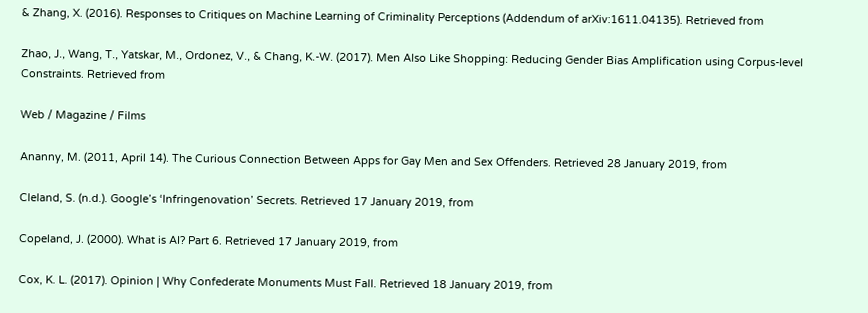& Zhang, X. (2016). Responses to Critiques on Machine Learning of Criminality Perceptions (Addendum of arXiv:1611.04135). Retrieved from

Zhao, J., Wang, T., Yatskar, M., Ordonez, V., & Chang, K.-W. (2017). Men Also Like Shopping: Reducing Gender Bias Amplification using Corpus-level Constraints. Retrieved from

Web / Magazine / Films

Ananny, M. (2011, April 14). The Curious Connection Between Apps for Gay Men and Sex Offenders. Retrieved 28 January 2019, from

Cleland, S. (n.d.). Google’s ‘Infringenovation’ Secrets. Retrieved 17 January 2019, from

Copeland, J. (2000). What is AI? Part 6. Retrieved 17 January 2019, from

Cox, K. L. (2017). Opinion | Why Confederate Monuments Must Fall. Retrieved 18 January 2019, from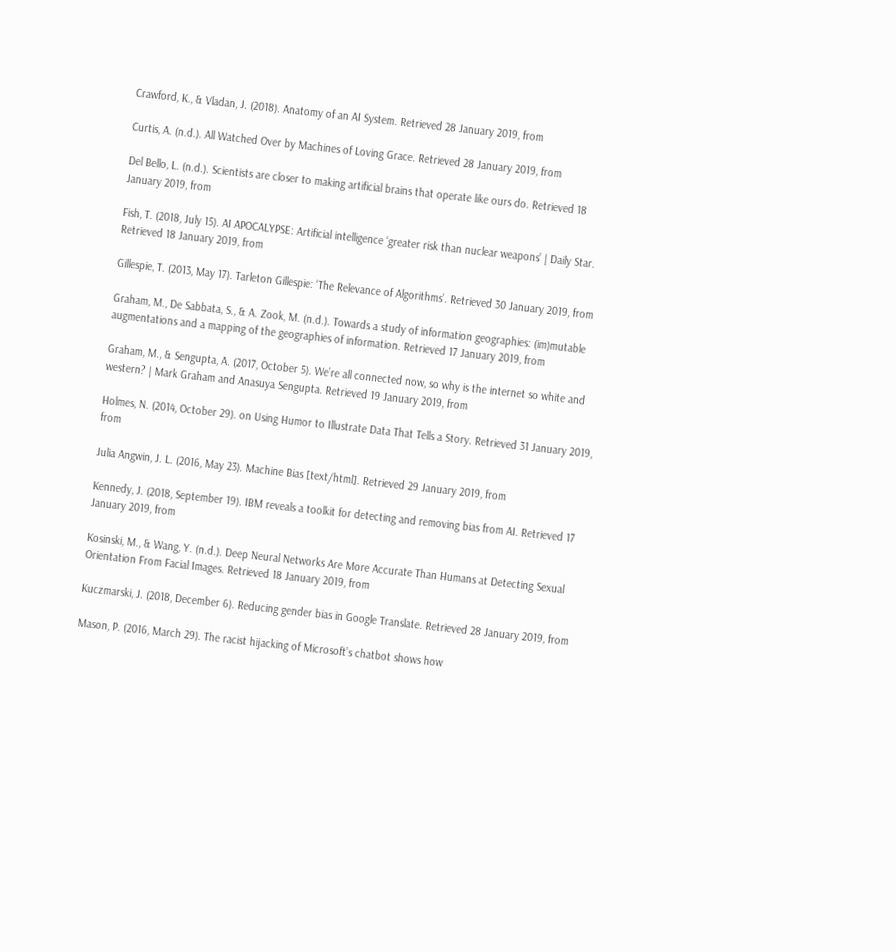Crawford, K., & Vladan, J. (2018). Anatomy of an AI System. Retrieved 28 January 2019, from

Curtis, A. (n.d.). All Watched Over by Machines of Loving Grace. Retrieved 28 January 2019, from

Del Bello, L. (n.d.). Scientists are closer to making artificial brains that operate like ours do. Retrieved 18 January 2019, from

Fish, T. (2018, July 15). AI APOCALYPSE: Artificial intelligence ‘greater risk than nuclear weapons’ | Daily Star. Retrieved 18 January 2019, from

Gillespie, T. (2013, May 17). Tarleton Gillespie: ‘The Relevance of Algorithms’. Retrieved 30 January 2019, from

Graham, M., De Sabbata, S., & A. Zook, M. (n.d.). Towards a study of information geographies: (im)mutable augmentations and a mapping of the geographies of information. Retrieved 17 January 2019, from

Graham, M., & Sengupta, A. (2017, October 5). We’re all connected now, so why is the internet so white and western? | Mark Graham and Anasuya Sengupta. Retrieved 19 January 2019, from

Holmes, N. (2014, October 29). on Using Humor to Illustrate Data That Tells a Story. Retrieved 31 January 2019, from

Julia Angwin, J. L. (2016, May 23). Machine Bias [text/html]. Retrieved 29 January 2019, from

Kennedy, J. (2018, September 19). IBM reveals a toolkit for detecting and removing bias from AI. Retrieved 17 January 2019, from

Kosinski, M., & Wang, Y. (n.d.). Deep Neural Networks Are More Accurate Than Humans at Detecting Sexual Orientation From Facial Images. Retrieved 18 January 2019, from

Kuczmarski, J. (2018, December 6). Reducing gender bias in Google Translate. Retrieved 28 January 2019, from

Mason, P. (2016, March 29). The racist hijacking of Microsoft’s chatbot shows how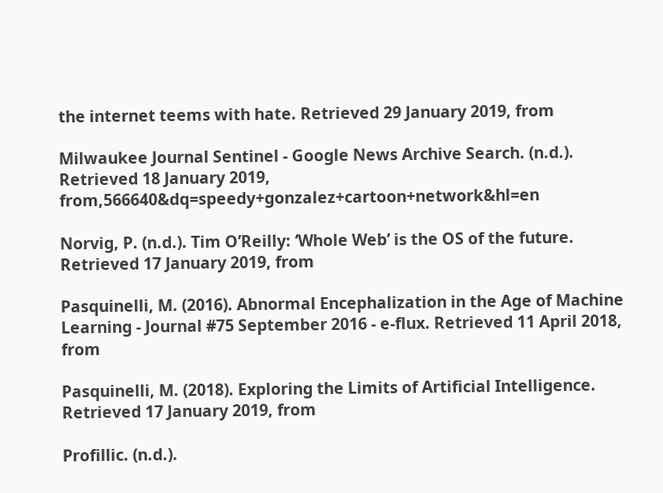the internet teems with hate. Retrieved 29 January 2019, from

Milwaukee Journal Sentinel - Google News Archive Search. (n.d.). Retrieved 18 January 2019, from,566640&dq=speedy+gonzalez+cartoon+network&hl=en

Norvig, P. (n.d.). Tim O’Reilly: ‘Whole Web’ is the OS of the future. Retrieved 17 January 2019, from

Pasquinelli, M. (2016). Abnormal Encephalization in the Age of Machine Learning - Journal #75 September 2016 - e-flux. Retrieved 11 April 2018, from

Pasquinelli, M. (2018). Exploring the Limits of Artificial Intelligence. Retrieved 17 January 2019, from

Profillic. (n.d.).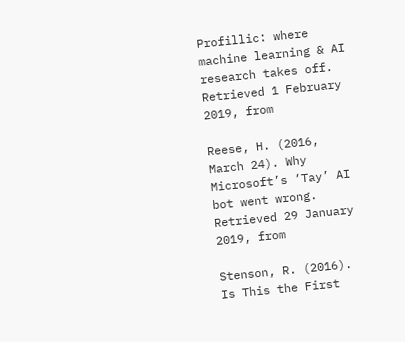Profillic: where machine learning & AI research takes off. Retrieved 1 February 2019, from

Reese, H. (2016, March 24). Why Microsoft’s ‘Tay’ AI bot went wrong. Retrieved 29 January 2019, from

Stenson, R. (2016). Is This the First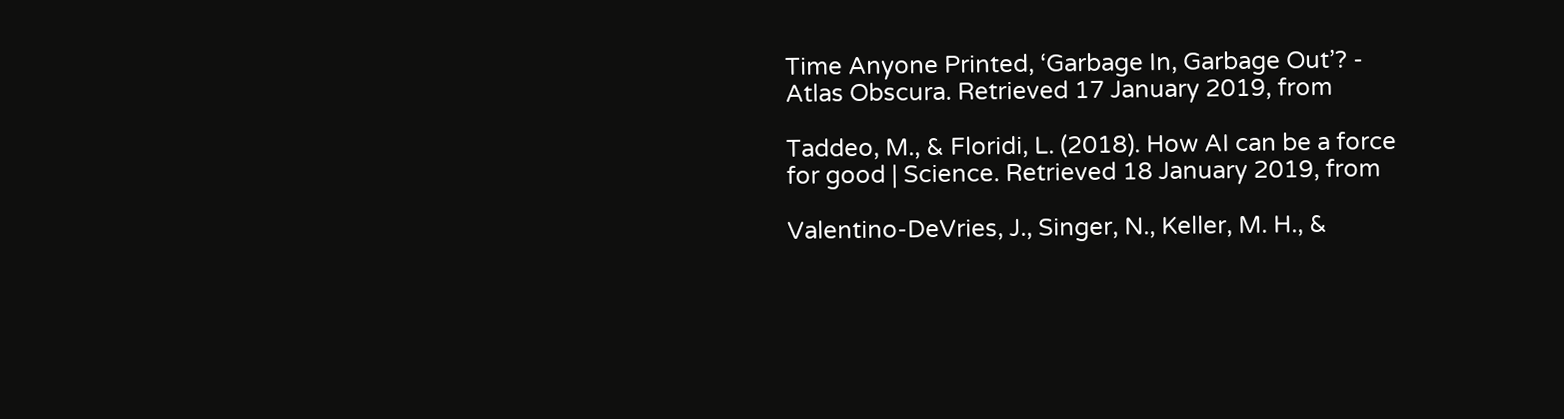Time Anyone Printed, ‘Garbage In, Garbage Out’? - Atlas Obscura. Retrieved 17 January 2019, from

Taddeo, M., & Floridi, L. (2018). How AI can be a force for good | Science. Retrieved 18 January 2019, from

Valentino-DeVries, J., Singer, N., Keller, M. H., &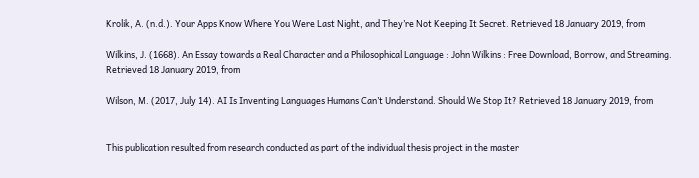Krolik, A. (n.d.). Your Apps Know Where You Were Last Night, and They’re Not Keeping It Secret. Retrieved 18 January 2019, from

Wilkins, J. (1668). An Essay towards a Real Character and a Philosophical Language : John Wilkins : Free Download, Borrow, and Streaming. Retrieved 18 January 2019, from

Wilson, M. (2017, July 14). AI Is Inventing Languages Humans Can’t Understand. Should We Stop It? Retrieved 18 January 2019, from


This publication resulted from research conducted as part of the individual thesis project in the master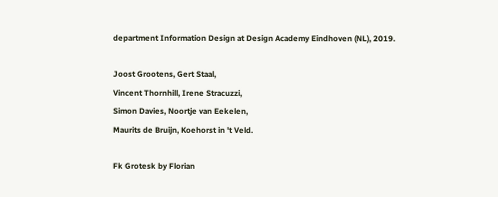department Information Design at Design Academy Eindhoven (NL), 2019.

Joost Grootens, Gert Staal,
Vincent Thornhill, Irene Stracuzzi,
Simon Davies, Noortje van Eekelen,
Maurits de Bruijn, Koehorst in 't Veld.

Fk Grotesk by Florian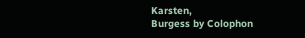Karsten,
Burgess by Colophon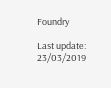Foundry

Last update: 23/03/2019